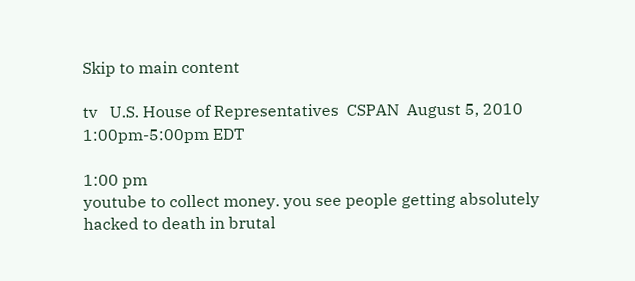Skip to main content

tv   U.S. House of Representatives  CSPAN  August 5, 2010 1:00pm-5:00pm EDT

1:00 pm
youtube to collect money. you see people getting absolutely hacked to death in brutal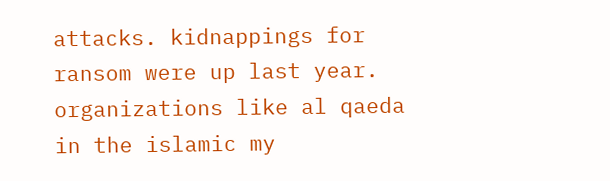attacks. kidnappings for ransom were up last year. organizations like al qaeda in the islamic my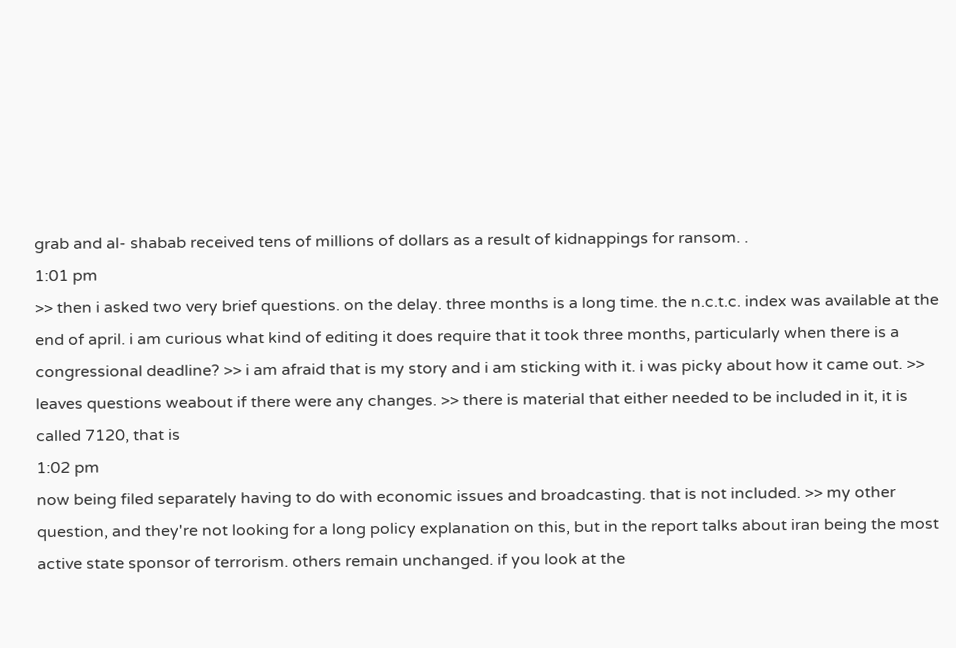grab and al- shabab received tens of millions of dollars as a result of kidnappings for ransom. .
1:01 pm
>> then i asked two very brief questions. on the delay. three months is a long time. the n.c.t.c. index was available at the end of april. i am curious what kind of editing it does require that it took three months, particularly when there is a congressional deadline? >> i am afraid that is my story and i am sticking with it. i was picky about how it came out. >> leaves questions weabout if there were any changes. >> there is material that either needed to be included in it, it is called 7120, that is
1:02 pm
now being filed separately having to do with economic issues and broadcasting. that is not included. >> my other question, and they're not looking for a long policy explanation on this, but in the report talks about iran being the most active state sponsor of terrorism. others remain unchanged. if you look at the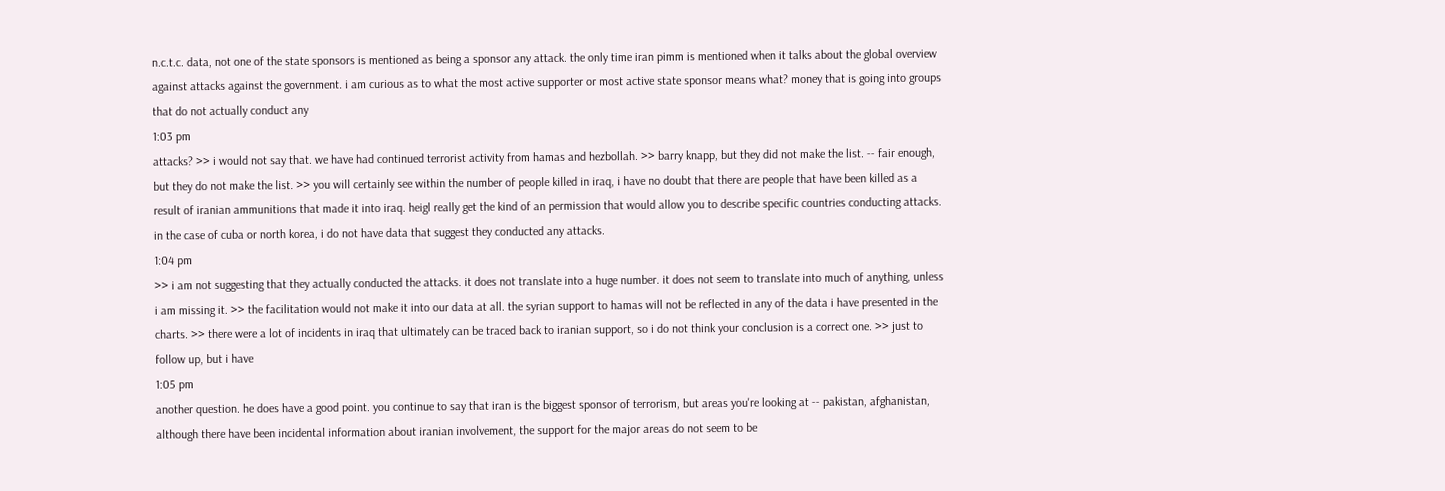n.c.t.c. data, not one of the state sponsors is mentioned as being a sponsor any attack. the only time iran pimm is mentioned when it talks about the global overview against attacks against the government. i am curious as to what the most active supporter or most active state sponsor means what? money that is going into groups that do not actually conduct any
1:03 pm
attacks? >> i would not say that. we have had continued terrorist activity from hamas and hezbollah. >> barry knapp, but they did not make the list. -- fair enough, but they do not make the list. >> you will certainly see within the number of people killed in iraq, i have no doubt that there are people that have been killed as a result of iranian ammunitions that made it into iraq. heigl really get the kind of an permission that would allow you to describe specific countries conducting attacks. in the case of cuba or north korea, i do not have data that suggest they conducted any attacks.
1:04 pm
>> i am not suggesting that they actually conducted the attacks. it does not translate into a huge number. it does not seem to translate into much of anything, unless i am missing it. >> the facilitation would not make it into our data at all. the syrian support to hamas will not be reflected in any of the data i have presented in the charts. >> there were a lot of incidents in iraq that ultimately can be traced back to iranian support, so i do not think your conclusion is a correct one. >> just to follow up, but i have
1:05 pm
another question. he does have a good point. you continue to say that iran is the biggest sponsor of terrorism, but areas you're looking at -- pakistan, afghanistan, although there have been incidental information about iranian involvement, the support for the major areas do not seem to be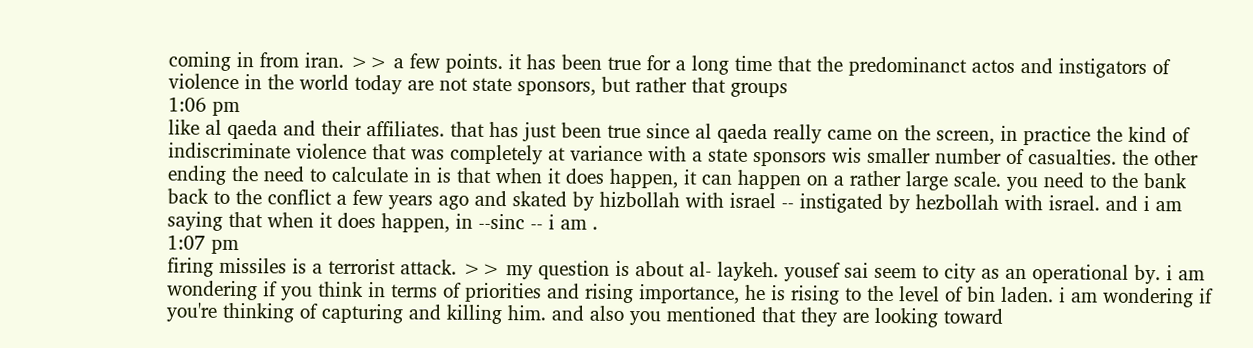coming in from iran. >> a few points. it has been true for a long time that the predominanct actos and instigators of violence in the world today are not state sponsors, but rather that groups
1:06 pm
like al qaeda and their affiliates. that has just been true since al qaeda really came on the screen, in practice the kind of indiscriminate violence that was completely at variance with a state sponsors wis smaller number of casualties. the other ending the need to calculate in is that when it does happen, it can happen on a rather large scale. you need to the bank back to the conflict a few years ago and skated by hizbollah with israel -- instigated by hezbollah with israel. and i am saying that when it does happen, in --sinc -- i am .
1:07 pm
firing missiles is a terrorist attack. >> my question is about al- laykeh. yousef sai seem to city as an operational by. i am wondering if you think in terms of priorities and rising importance, he is rising to the level of bin laden. i am wondering if you're thinking of capturing and killing him. and also you mentioned that they are looking toward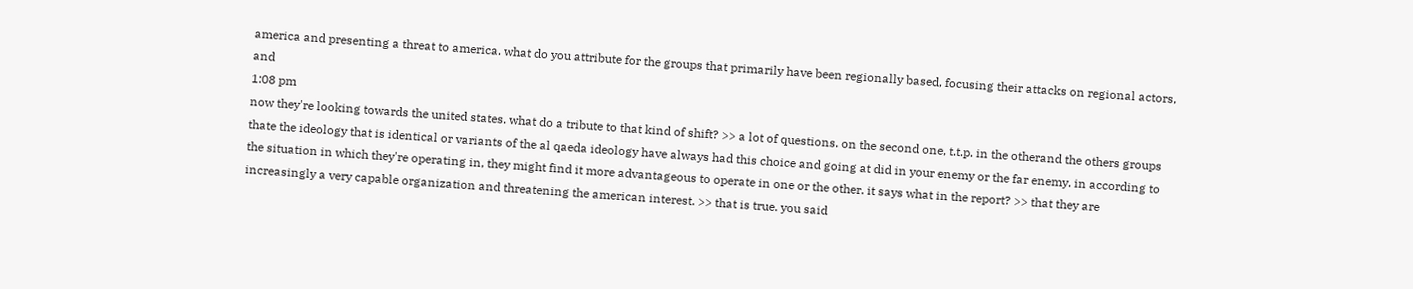america and presenting a threat to america. what do you attribute for the groups that primarily have been regionally based, focusing their attacks on regional actors, and
1:08 pm
now they're looking towards the united states. what do a tribute to that kind of shift? >> a lot of questions. on the second one, t.t.p. in the otherand the others groups thate the ideology that is identical or variants of the al qaeda ideology have always had this choice and going at did in your enemy or the far enemy. in according to the situation in which they're operating in, they might find it more advantageous to operate in one or the other. it says what in the report? >> that they are increasingly a very capable organization and threatening the american interest. >> that is true. you said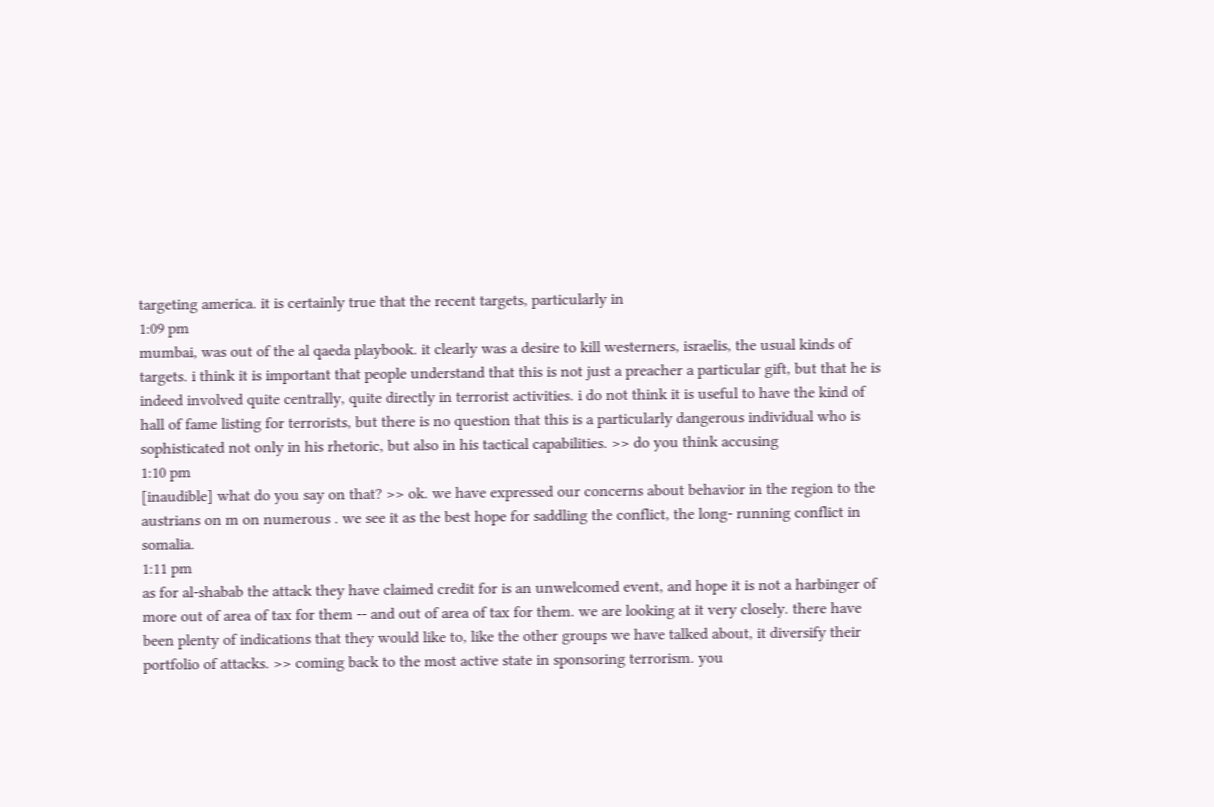targeting america. it is certainly true that the recent targets, particularly in
1:09 pm
mumbai, was out of the al qaeda playbook. it clearly was a desire to kill westerners, israelis, the usual kinds of targets. i think it is important that people understand that this is not just a preacher a particular gift, but that he is indeed involved quite centrally, quite directly in terrorist activities. i do not think it is useful to have the kind of hall of fame listing for terrorists, but there is no question that this is a particularly dangerous individual who is sophisticated not only in his rhetoric, but also in his tactical capabilities. >> do you think accusing
1:10 pm
[inaudible] what do you say on that? >> ok. we have expressed our concerns about behavior in the region to the austrians on m on numerous . we see it as the best hope for saddling the conflict, the long- running conflict in somalia.
1:11 pm
as for al-shabab the attack they have claimed credit for is an unwelcomed event, and hope it is not a harbinger of more out of area of tax for them -- and out of area of tax for them. we are looking at it very closely. there have been plenty of indications that they would like to, like the other groups we have talked about, it diversify their portfolio of attacks. >> coming back to the most active state in sponsoring terrorism. you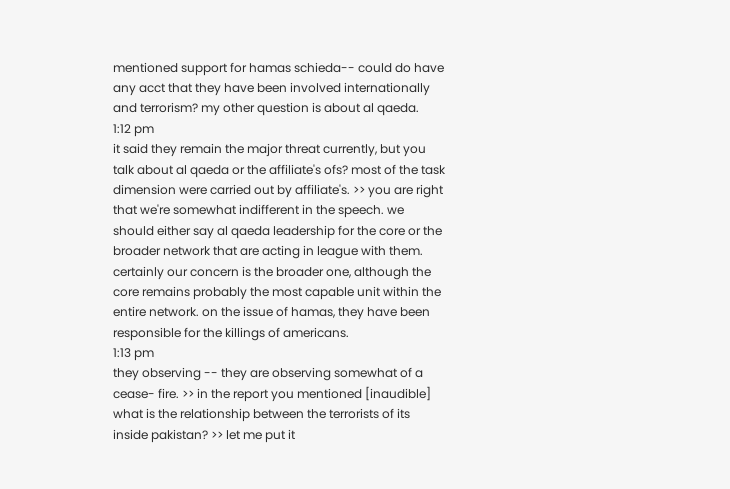mentioned support for hamas schieda-- could do have any acct that they have been involved internationally and terrorism? my other question is about al qaeda.
1:12 pm
it said they remain the major threat currently, but you talk about al qaeda or the affiliate's ofs? most of the task dimension were carried out by affiliate's. >> you are right that we're somewhat indifferent in the speech. we should either say al qaeda leadership for the core or the broader network that are acting in league with them. certainly our concern is the broader one, although the core remains probably the most capable unit within the entire network. on the issue of hamas, they have been responsible for the killings of americans.
1:13 pm
they observing -- they are observing somewhat of a cease- fire. >> in the report you mentioned [inaudible] what is the relationship between the terrorists of its inside pakistan? >> let me put it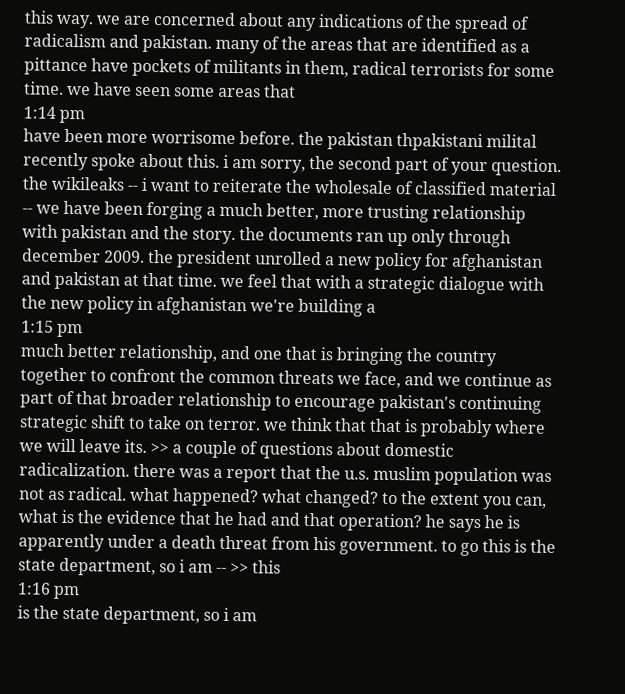this way. we are concerned about any indications of the spread of radicalism and pakistan. many of the areas that are identified as a pittance have pockets of militants in them, radical terrorists for some time. we have seen some areas that
1:14 pm
have been more worrisome before. the pakistan thpakistani milital recently spoke about this. i am sorry, the second part of your question. the wikileaks -- i want to reiterate the wholesale of classified material -- we have been forging a much better, more trusting relationship with pakistan and the story. the documents ran up only through december 2009. the president unrolled a new policy for afghanistan and pakistan at that time. we feel that with a strategic dialogue with the new policy in afghanistan we're building a
1:15 pm
much better relationship, and one that is bringing the country together to confront the common threats we face, and we continue as part of that broader relationship to encourage pakistan's continuing strategic shift to take on terror. we think that that is probably where we will leave its. >> a couple of questions about domestic radicalization. there was a report that the u.s. muslim population was not as radical. what happened? what changed? to the extent you can, what is the evidence that he had and that operation? he says he is apparently under a death threat from his government. to go this is the state department, so i am -- >> this
1:16 pm
is the state department, so i am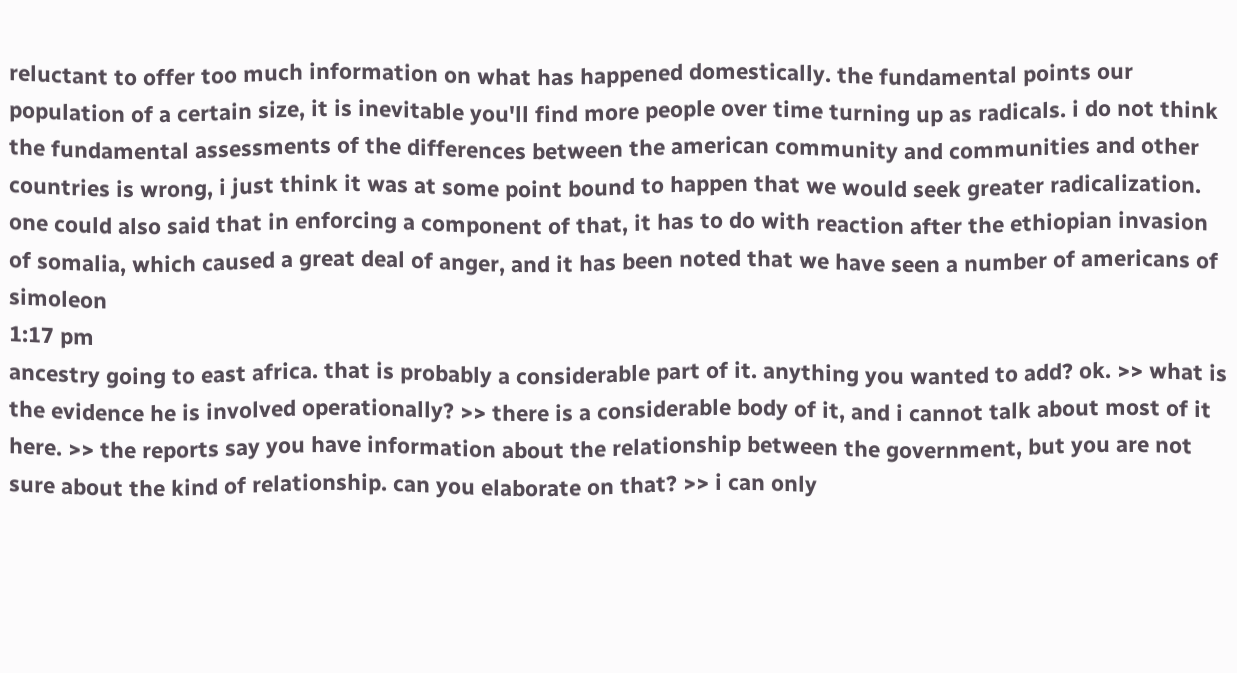reluctant to offer too much information on what has happened domestically. the fundamental points our population of a certain size, it is inevitable you'll find more people over time turning up as radicals. i do not think the fundamental assessments of the differences between the american community and communities and other countries is wrong, i just think it was at some point bound to happen that we would seek greater radicalization. one could also said that in enforcing a component of that, it has to do with reaction after the ethiopian invasion of somalia, which caused a great deal of anger, and it has been noted that we have seen a number of americans of simoleon
1:17 pm
ancestry going to east africa. that is probably a considerable part of it. anything you wanted to add? ok. >> what is the evidence he is involved operationally? >> there is a considerable body of it, and i cannot talk about most of it here. >> the reports say you have information about the relationship between the government, but you are not sure about the kind of relationship. can you elaborate on that? >> i can only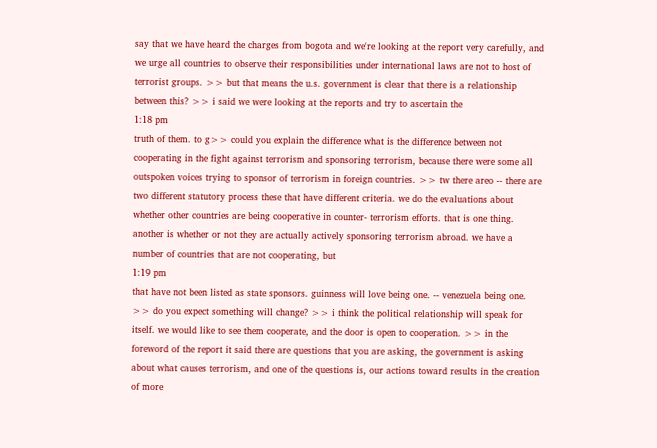say that we have heard the charges from bogota and we're looking at the report very carefully, and we urge all countries to observe their responsibilities under international laws are not to host of terrorist groups. >> but that means the u.s. government is clear that there is a relationship between this? >> i said we were looking at the reports and try to ascertain the
1:18 pm
truth of them. to g>> could you explain the difference what is the difference between not cooperating in the fight against terrorism and sponsoring terrorism, because there were some all outspoken voices trying to sponsor of terrorism in foreign countries. >> tw there areo -- there are two different statutory process these that have different criteria. we do the evaluations about whether other countries are being cooperative in counter- terrorism efforts. that is one thing. another is whether or not they are actually actively sponsoring terrorism abroad. we have a number of countries that are not cooperating, but
1:19 pm
that have not been listed as state sponsors. guinness will love being one. -- venezuela being one. >> do you expect something will change? >> i think the political relationship will speak for itself. we would like to see them cooperate, and the door is open to cooperation. >> in the foreword of the report it said there are questions that you are asking, the government is asking about what causes terrorism, and one of the questions is, our actions toward results in the creation of more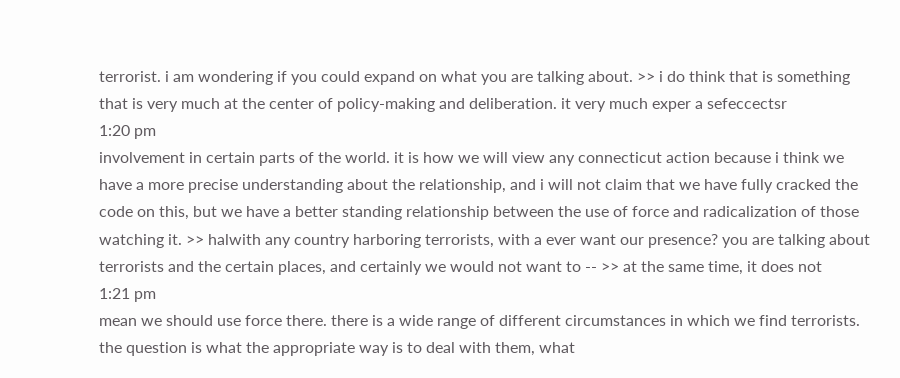terrorist. i am wondering if you could expand on what you are talking about. >> i do think that is something that is very much at the center of policy-making and deliberation. it very much exper a sefeccectsr
1:20 pm
involvement in certain parts of the world. it is how we will view any connecticut action because i think we have a more precise understanding about the relationship, and i will not claim that we have fully cracked the code on this, but we have a better standing relationship between the use of force and radicalization of those watching it. >> halwith any country harboring terrorists, with a ever want our presence? you are talking about terrorists and the certain places, and certainly we would not want to -- >> at the same time, it does not
1:21 pm
mean we should use force there. there is a wide range of different circumstances in which we find terrorists. the question is what the appropriate way is to deal with them, what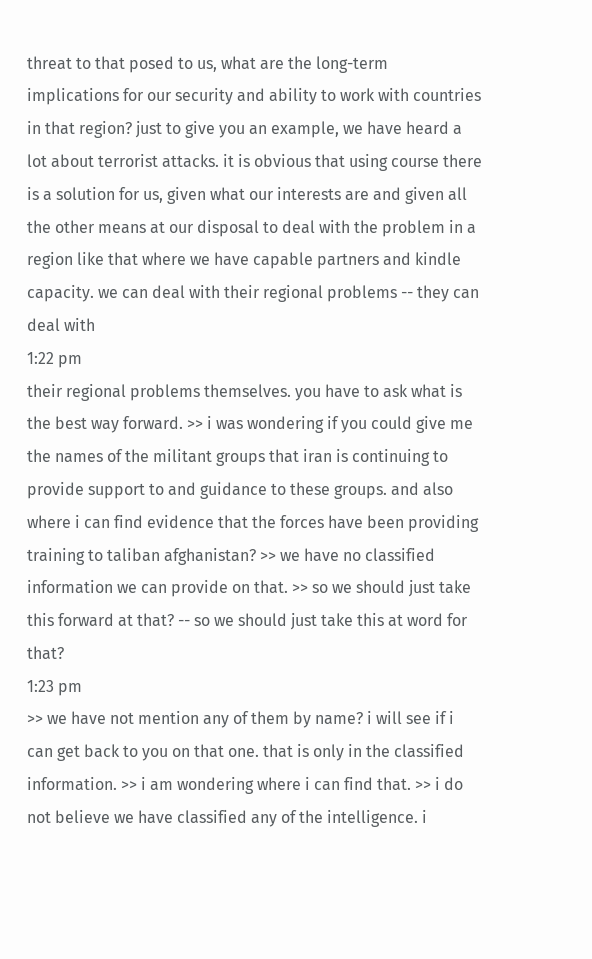threat to that posed to us, what are the long-term implications for our security and ability to work with countries in that region? just to give you an example, we have heard a lot about terrorist attacks. it is obvious that using course there is a solution for us, given what our interests are and given all the other means at our disposal to deal with the problem in a region like that where we have capable partners and kindle capacity. we can deal with their regional problems -- they can deal with
1:22 pm
their regional problems themselves. you have to ask what is the best way forward. >> i was wondering if you could give me the names of the militant groups that iran is continuing to provide support to and guidance to these groups. and also where i can find evidence that the forces have been providing training to taliban afghanistan? >> we have no classified information we can provide on that. >> so we should just take this forward at that? -- so we should just take this at word for that?
1:23 pm
>> we have not mention any of them by name? i will see if i can get back to you on that one. that is only in the classified information. >> i am wondering where i can find that. >> i do not believe we have classified any of the intelligence. i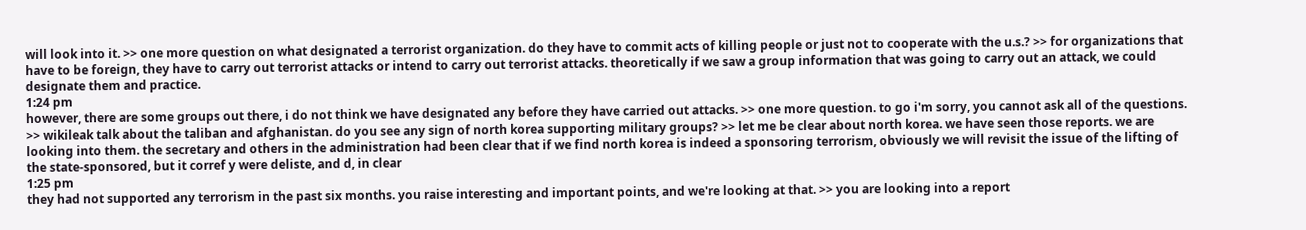will look into it. >> one more question on what designated a terrorist organization. do they have to commit acts of killing people or just not to cooperate with the u.s.? >> for organizations that have to be foreign, they have to carry out terrorist attacks or intend to carry out terrorist attacks. theoretically if we saw a group information that was going to carry out an attack, we could designate them and practice.
1:24 pm
however, there are some groups out there, i do not think we have designated any before they have carried out attacks. >> one more question. to go i'm sorry, you cannot ask all of the questions. >> wikileak talk about the taliban and afghanistan. do you see any sign of north korea supporting military groups? >> let me be clear about north korea. we have seen those reports. we are looking into them. the secretary and others in the administration had been clear that if we find north korea is indeed a sponsoring terrorism, obviously we will revisit the issue of the lifting of the state-sponsored, but it corref y were deliste, and d, in clear
1:25 pm
they had not supported any terrorism in the past six months. you raise interesting and important points, and we're looking at that. >> you are looking into a report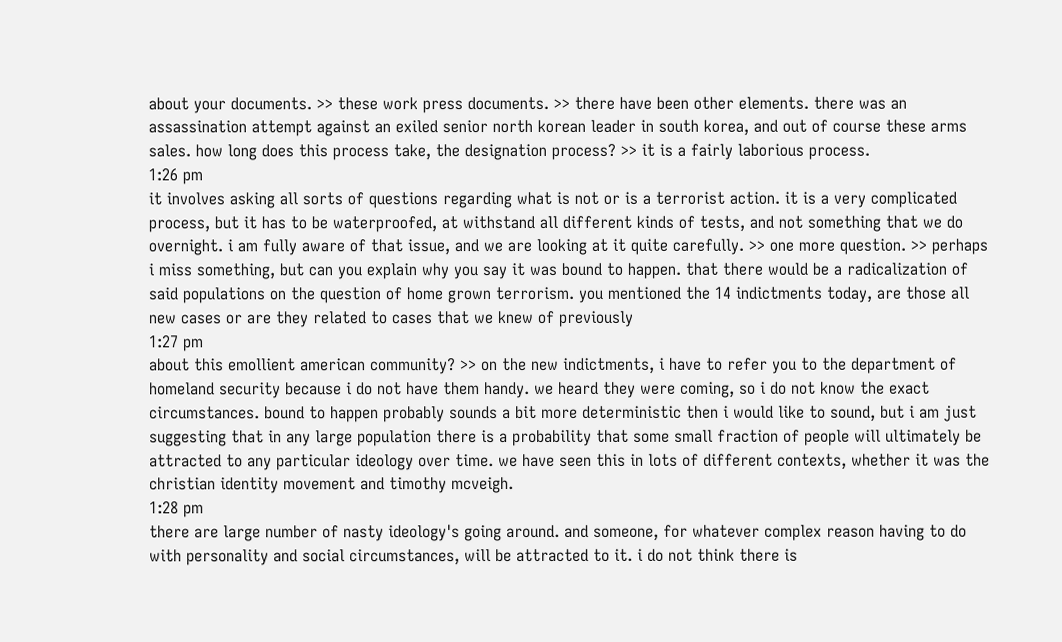about your documents. >> these work press documents. >> there have been other elements. there was an assassination attempt against an exiled senior north korean leader in south korea, and out of course these arms sales. how long does this process take, the designation process? >> it is a fairly laborious process.
1:26 pm
it involves asking all sorts of questions regarding what is not or is a terrorist action. it is a very complicated process, but it has to be waterproofed, at withstand all different kinds of tests, and not something that we do overnight. i am fully aware of that issue, and we are looking at it quite carefully. >> one more question. >> perhaps i miss something, but can you explain why you say it was bound to happen. that there would be a radicalization of said populations on the question of home grown terrorism. you mentioned the 14 indictments today, are those all new cases or are they related to cases that we knew of previously
1:27 pm
about this emollient american community? >> on the new indictments, i have to refer you to the department of homeland security because i do not have them handy. we heard they were coming, so i do not know the exact circumstances. bound to happen probably sounds a bit more deterministic then i would like to sound, but i am just suggesting that in any large population there is a probability that some small fraction of people will ultimately be attracted to any particular ideology over time. we have seen this in lots of different contexts, whether it was the christian identity movement and timothy mcveigh.
1:28 pm
there are large number of nasty ideology's going around. and someone, for whatever complex reason having to do with personality and social circumstances, will be attracted to it. i do not think there is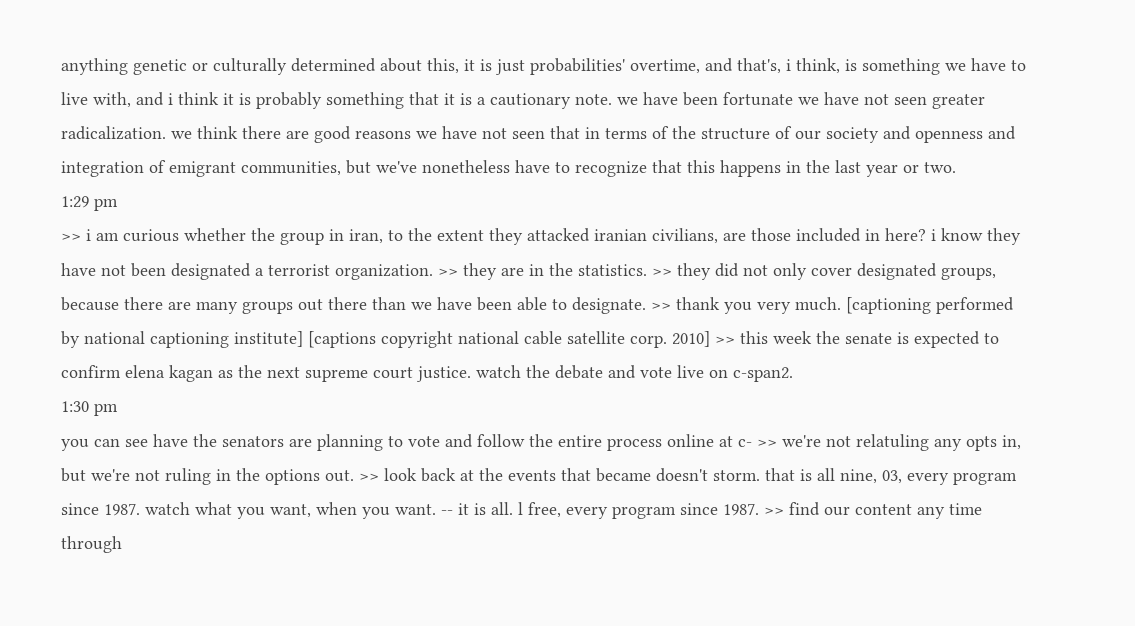anything genetic or culturally determined about this, it is just probabilities' overtime, and that's, i think, is something we have to live with, and i think it is probably something that it is a cautionary note. we have been fortunate we have not seen greater radicalization. we think there are good reasons we have not seen that in terms of the structure of our society and openness and integration of emigrant communities, but we've nonetheless have to recognize that this happens in the last year or two.
1:29 pm
>> i am curious whether the group in iran, to the extent they attacked iranian civilians, are those included in here? i know they have not been designated a terrorist organization. >> they are in the statistics. >> they did not only cover designated groups, because there are many groups out there than we have been able to designate. >> thank you very much. [captioning performed by national captioning institute] [captions copyright national cable satellite corp. 2010] >> this week the senate is expected to confirm elena kagan as the next supreme court justice. watch the debate and vote live on c-span2.
1:30 pm
you can see have the senators are planning to vote and follow the entire process online at c- >> we're not relatuling any opts in, but we're not ruling in the options out. >> look back at the events that became doesn't storm. that is all nine, 03, every program since 1987. watch what you want, when you want. -- it is all. l free, every program since 1987. >> find our content any time through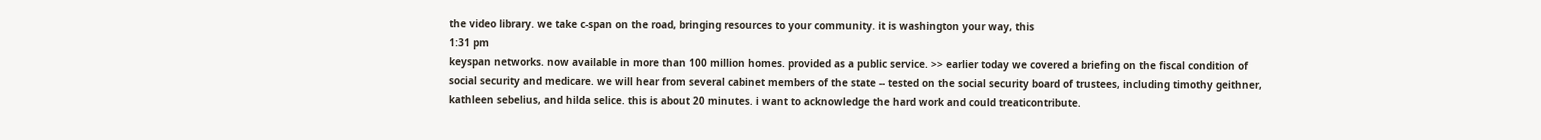the video library. we take c-span on the road, bringing resources to your community. it is washington your way, this
1:31 pm
keyspan networks. now available in more than 100 million homes. provided as a public service. >> earlier today we covered a briefing on the fiscal condition of social security and medicare. we will hear from several cabinet members of the state -- tested on the social security board of trustees, including timothy geithner, kathleen sebelius, and hilda selice. this is about 20 minutes. i want to acknowledge the hard work and could treaticontribute.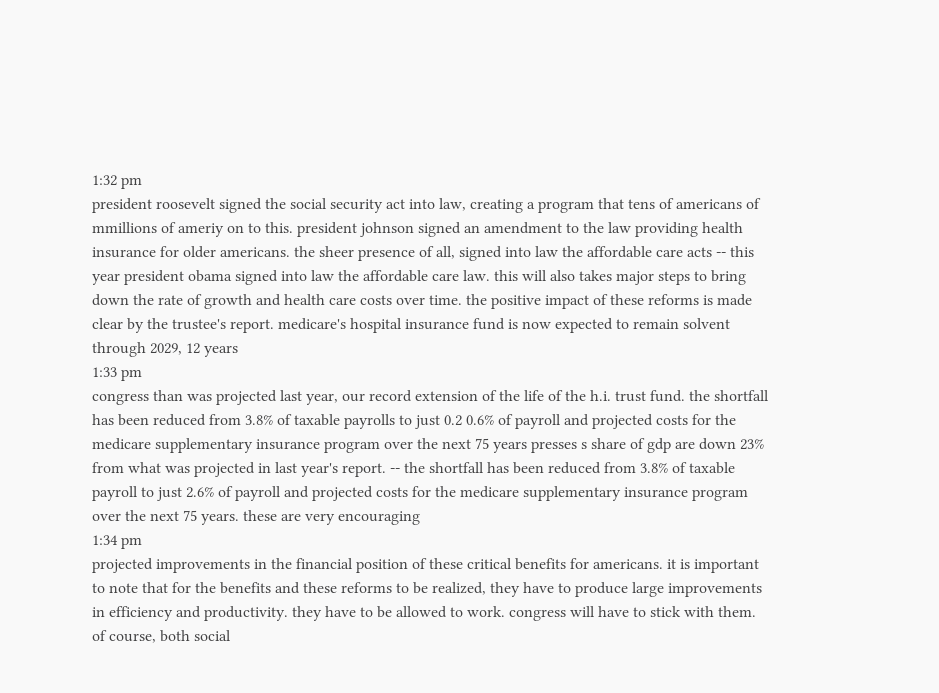1:32 pm
president roosevelt signed the social security act into law, creating a program that tens of americans of mmillions of ameriy on to this. president johnson signed an amendment to the law providing health insurance for older americans. the sheer presence of all, signed into law the affordable care acts -- this year president obama signed into law the affordable care law. this will also takes major steps to bring down the rate of growth and health care costs over time. the positive impact of these reforms is made clear by the trustee's report. medicare's hospital insurance fund is now expected to remain solvent through 2029, 12 years
1:33 pm
congress than was projected last year, our record extension of the life of the h.i. trust fund. the shortfall has been reduced from 3.8% of taxable payrolls to just 0.2 0.6% of payroll and projected costs for the medicare supplementary insurance program over the next 75 years presses s share of gdp are down 23% from what was projected in last year's report. -- the shortfall has been reduced from 3.8% of taxable payroll to just 2.6% of payroll and projected costs for the medicare supplementary insurance program over the next 75 years. these are very encouraging
1:34 pm
projected improvements in the financial position of these critical benefits for americans. it is important to note that for the benefits and these reforms to be realized, they have to produce large improvements in efficiency and productivity. they have to be allowed to work. congress will have to stick with them. of course, both social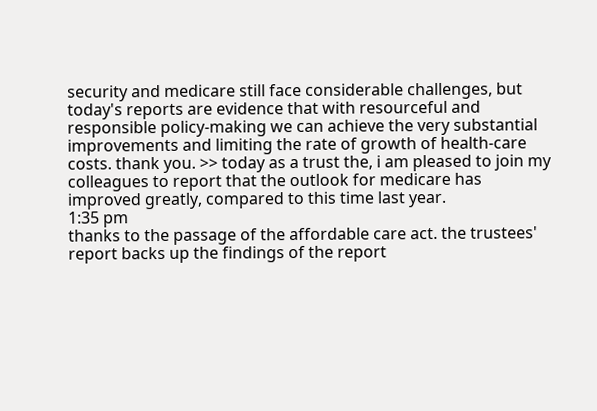security and medicare still face considerable challenges, but today's reports are evidence that with resourceful and responsible policy-making we can achieve the very substantial improvements and limiting the rate of growth of health-care costs. thank you. >> today as a trust the, i am pleased to join my colleagues to report that the outlook for medicare has improved greatly, compared to this time last year.
1:35 pm
thanks to the passage of the affordable care act. the trustees' report backs up the findings of the report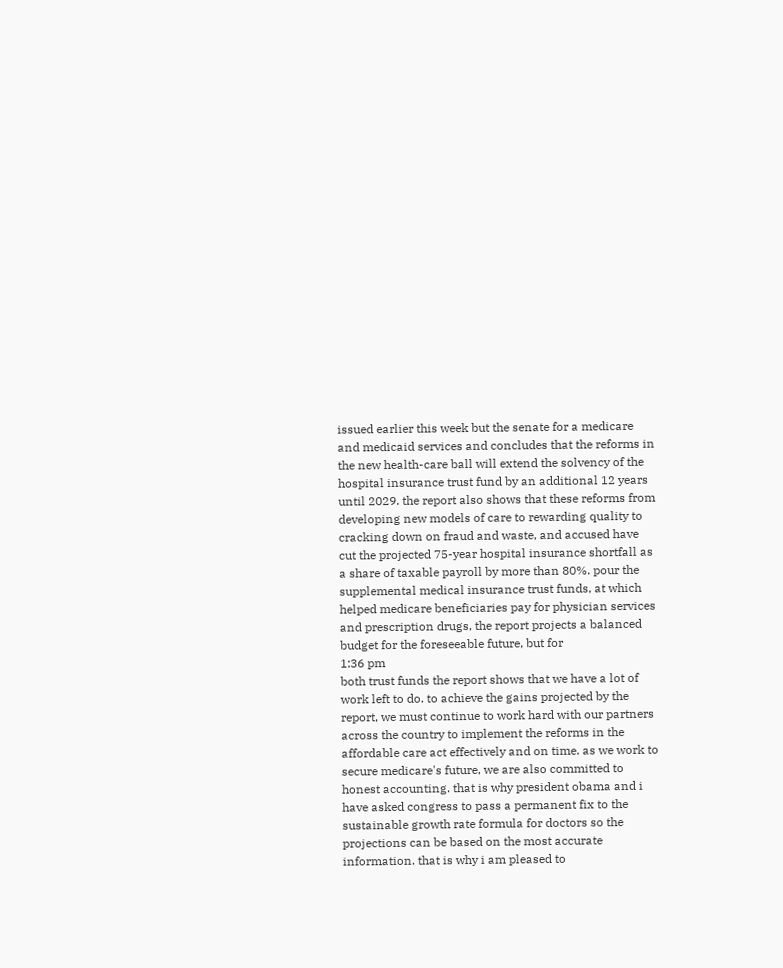issued earlier this week but the senate for a medicare and medicaid services and concludes that the reforms in the new health-care ball will extend the solvency of the hospital insurance trust fund by an additional 12 years until 2029. the report also shows that these reforms from developing new models of care to rewarding quality to cracking down on fraud and waste, and accused have cut the projected 75-year hospital insurance shortfall as a share of taxable payroll by more than 80%. pour the supplemental medical insurance trust funds, at which helped medicare beneficiaries pay for physician services and prescription drugs, the report projects a balanced budget for the foreseeable future, but for
1:36 pm
both trust funds the report shows that we have a lot of work left to do. to achieve the gains projected by the report, we must continue to work hard with our partners across the country to implement the reforms in the affordable care act effectively and on time. as we work to secure medicare's future, we are also committed to honest accounting. that is why president obama and i have asked congress to pass a permanent fix to the sustainable growth rate formula for doctors so the projections can be based on the most accurate information. that is why i am pleased to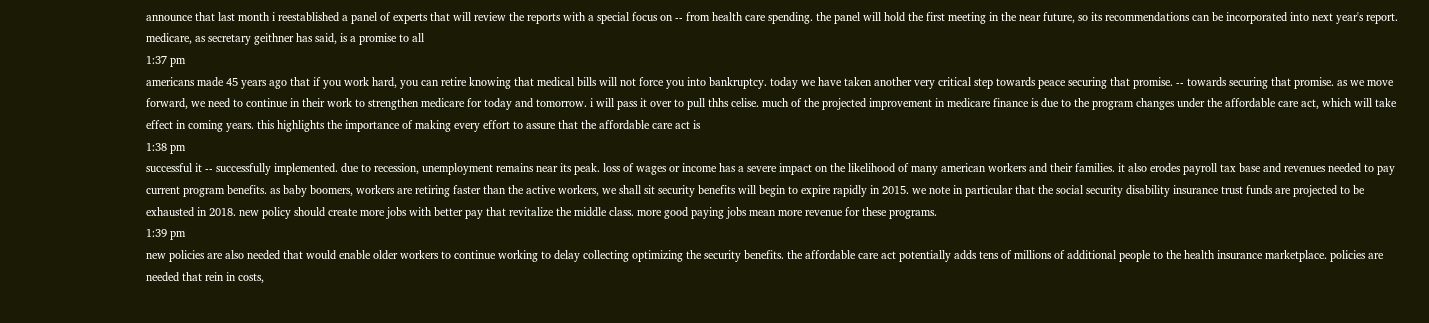announce that last month i reestablished a panel of experts that will review the reports with a special focus on -- from health care spending. the panel will hold the first meeting in the near future, so its recommendations can be incorporated into next year's report. medicare, as secretary geithner has said, is a promise to all
1:37 pm
americans made 45 years ago that if you work hard, you can retire knowing that medical bills will not force you into bankruptcy. today we have taken another very critical step towards peace securing that promise. -- towards securing that promise. as we move forward, we need to continue in their work to strengthen medicare for today and tomorrow. i will pass it over to pull thhs celise. much of the projected improvement in medicare finance is due to the program changes under the affordable care act, which will take effect in coming years. this highlights the importance of making every effort to assure that the affordable care act is
1:38 pm
successful it -- successfully implemented. due to recession, unemployment remains near its peak. loss of wages or income has a severe impact on the likelihood of many american workers and their families. it also erodes payroll tax base and revenues needed to pay current program benefits. as baby boomers, workers are retiring faster than the active workers, we shall sit security benefits will begin to expire rapidly in 2015. we note in particular that the social security disability insurance trust funds are projected to be exhausted in 2018. new policy should create more jobs with better pay that revitalize the middle class. more good paying jobs mean more revenue for these programs.
1:39 pm
new policies are also needed that would enable older workers to continue working to delay collecting optimizing the security benefits. the affordable care act potentially adds tens of millions of additional people to the health insurance marketplace. policies are needed that rein in costs,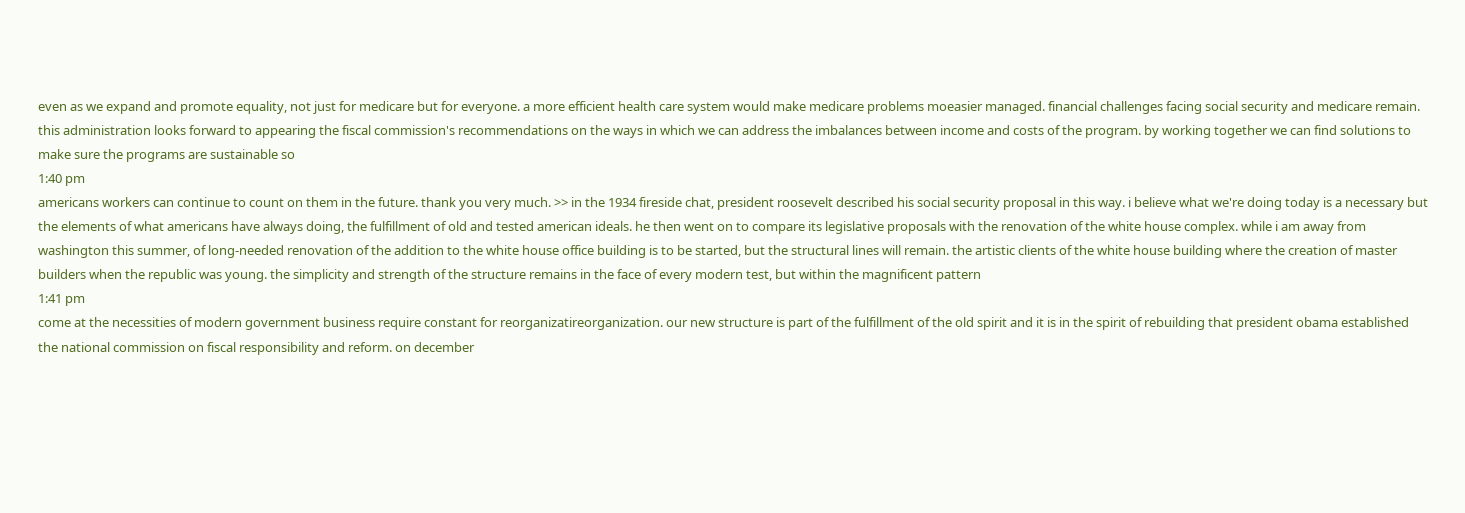even as we expand and promote equality, not just for medicare but for everyone. a more efficient health care system would make medicare problems moeasier managed. financial challenges facing social security and medicare remain. this administration looks forward to appearing the fiscal commission's recommendations on the ways in which we can address the imbalances between income and costs of the program. by working together we can find solutions to make sure the programs are sustainable so
1:40 pm
americans workers can continue to count on them in the future. thank you very much. >> in the 1934 fireside chat, president roosevelt described his social security proposal in this way. i believe what we're doing today is a necessary but the elements of what americans have always doing, the fulfillment of old and tested american ideals. he then went on to compare its legislative proposals with the renovation of the white house complex. while i am away from washington this summer, of long-needed renovation of the addition to the white house office building is to be started, but the structural lines will remain. the artistic clients of the white house building where the creation of master builders when the republic was young. the simplicity and strength of the structure remains in the face of every modern test, but within the magnificent pattern
1:41 pm
come at the necessities of modern government business require constant for reorganizatireorganization. our new structure is part of the fulfillment of the old spirit and it is in the spirit of rebuilding that president obama established the national commission on fiscal responsibility and reform. on december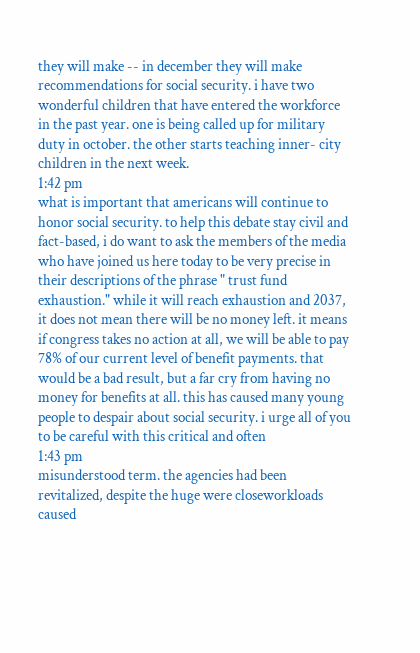they will make -- in december they will make recommendations for social security. i have two wonderful children that have entered the workforce in the past year. one is being called up for military duty in october. the other starts teaching inner- city children in the next week.
1:42 pm
what is important that americans will continue to honor social security. to help this debate stay civil and fact-based, i do want to ask the members of the media who have joined us here today to be very precise in their descriptions of the phrase " trust fund exhaustion." while it will reach exhaustion and 2037, it does not mean there will be no money left. it means if congress takes no action at all, we will be able to pay 78% of our current level of benefit payments. that would be a bad result, but a far cry from having no money for benefits at all. this has caused many young people to despair about social security. i urge all of you to be careful with this critical and often
1:43 pm
misunderstood term. the agencies had been revitalized, despite the huge were closeworkloads caused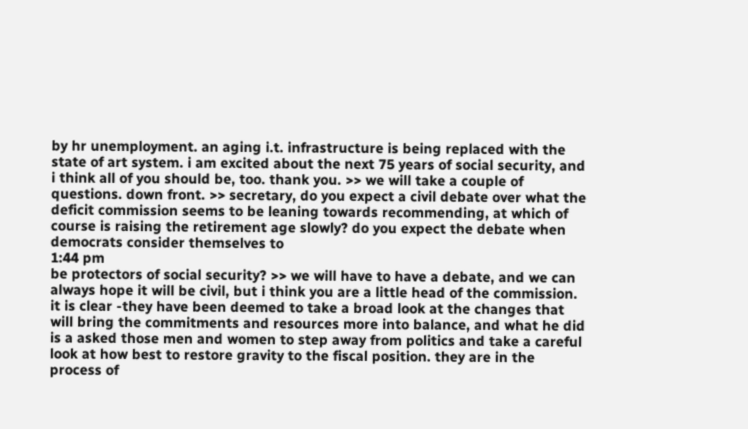by hr unemployment. an aging i.t. infrastructure is being replaced with the state of art system. i am excited about the next 75 years of social security, and i think all of you should be, too. thank you. >> we will take a couple of questions. down front. >> secretary, do you expect a civil debate over what the deficit commission seems to be leaning towards recommending, at which of course is raising the retirement age slowly? do you expect the debate when democrats consider themselves to
1:44 pm
be protectors of social security? >> we will have to have a debate, and we can always hope it will be civil, but i think you are a little head of the commission. it is clear -they have been deemed to take a broad look at the changes that will bring the commitments and resources more into balance, and what he did is a asked those men and women to step away from politics and take a careful look at how best to restore gravity to the fiscal position. they are in the process of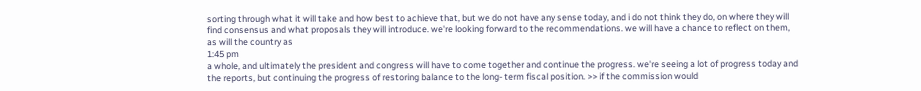sorting through what it will take and how best to achieve that, but we do not have any sense today, and i do not think they do, on where they will find consensus and what proposals they will introduce. we're looking forward to the recommendations. we will have a chance to reflect on them, as will the country as
1:45 pm
a whole, and ultimately the president and congress will have to come together and continue the progress. we're seeing a lot of progress today and the reports, but continuing the progress of restoring balance to the long- term fiscal position. >> if the commission would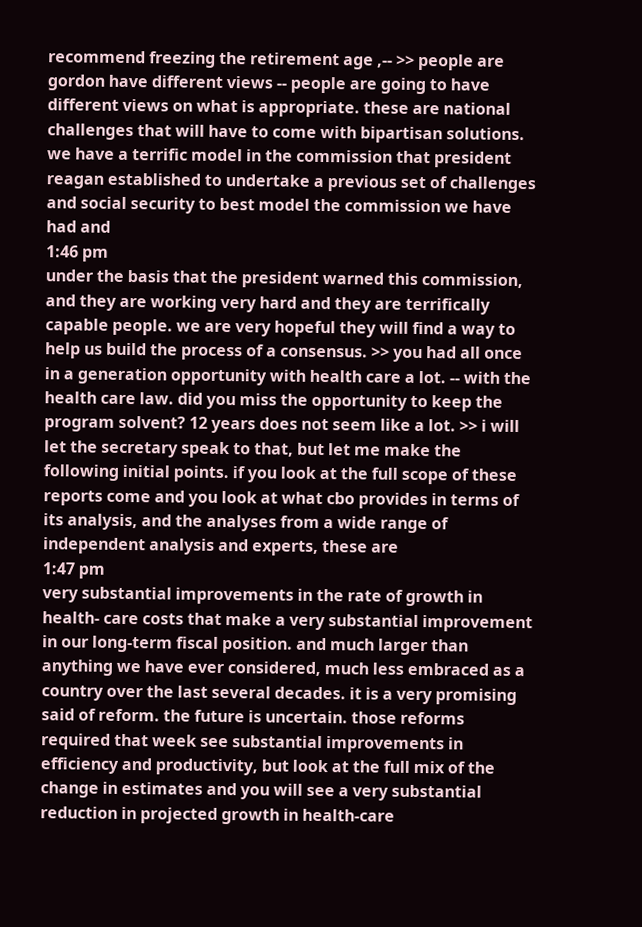recommend freezing the retirement age ,-- >> people are gordon have different views -- people are going to have different views on what is appropriate. these are national challenges that will have to come with bipartisan solutions. we have a terrific model in the commission that president reagan established to undertake a previous set of challenges and social security to best model the commission we have had and
1:46 pm
under the basis that the president warned this commission, and they are working very hard and they are terrifically capable people. we are very hopeful they will find a way to help us build the process of a consensus. >> you had all once in a generation opportunity with health care a lot. -- with the health care law. did you miss the opportunity to keep the program solvent? 12 years does not seem like a lot. >> i will let the secretary speak to that, but let me make the following initial points. if you look at the full scope of these reports come and you look at what cbo provides in terms of its analysis, and the analyses from a wide range of independent analysis and experts, these are
1:47 pm
very substantial improvements in the rate of growth in health- care costs that make a very substantial improvement in our long-term fiscal position. and much larger than anything we have ever considered, much less embraced as a country over the last several decades. it is a very promising said of reform. the future is uncertain. those reforms required that week see substantial improvements in efficiency and productivity, but look at the full mix of the change in estimates and you will see a very substantial reduction in projected growth in health-care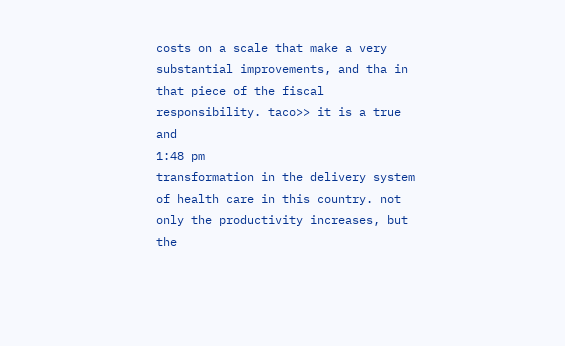costs on a scale that make a very substantial improvements, and tha in that piece of the fiscal responsibility. taco>> it is a true and
1:48 pm
transformation in the delivery system of health care in this country. not only the productivity increases, but the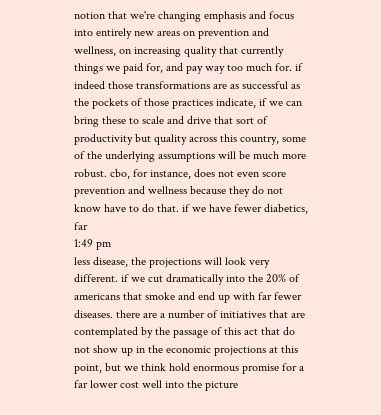notion that we're changing emphasis and focus into entirely new areas on prevention and wellness, on increasing quality that currently things we paid for, and pay way too much for. if indeed those transformations are as successful as the pockets of those practices indicate, if we can bring these to scale and drive that sort of productivity but quality across this country, some of the underlying assumptions will be much more robust. cbo, for instance, does not even score prevention and wellness because they do not know have to do that. if we have fewer diabetics, far
1:49 pm
less disease, the projections will look very different. if we cut dramatically into the 20% of americans that smoke and end up with far fewer diseases. there are a number of initiatives that are contemplated by the passage of this act that do not show up in the economic projections at this point, but we think hold enormous promise for a far lower cost well into the picture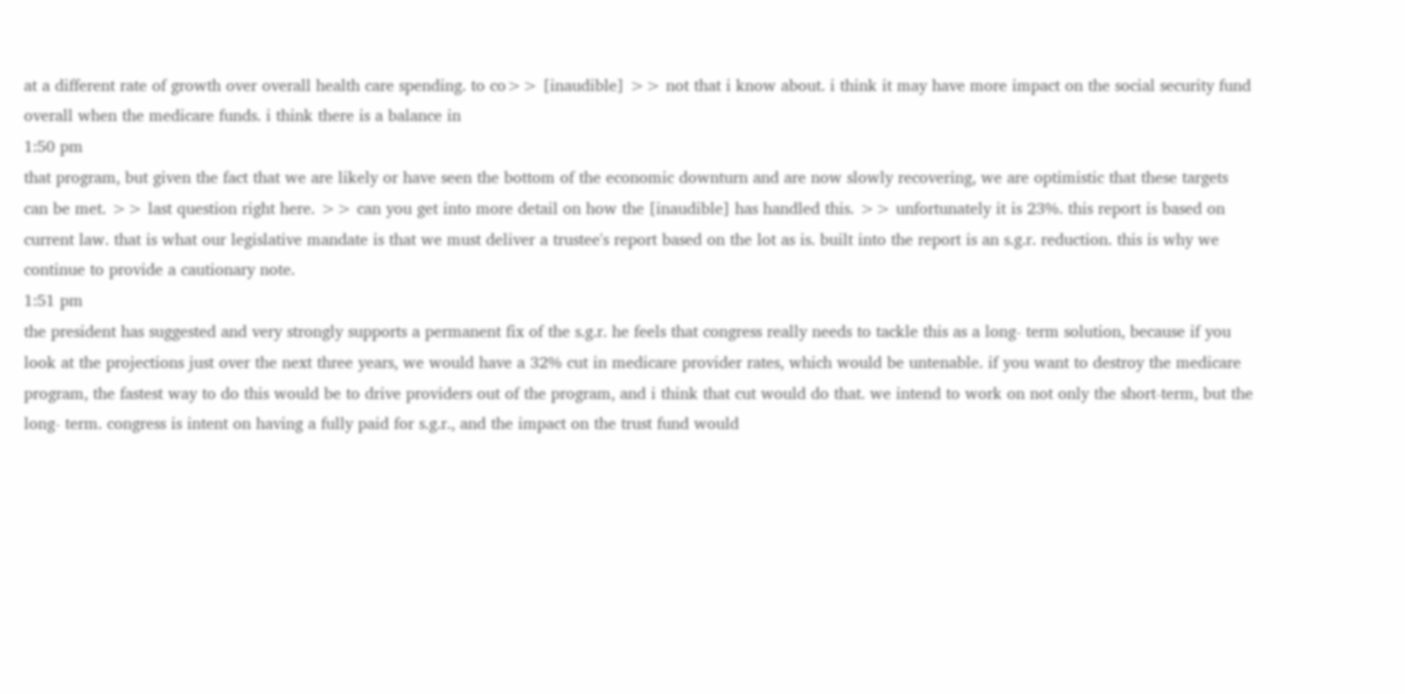at a different rate of growth over overall health care spending. to co>> [inaudible] >> not that i know about. i think it may have more impact on the social security fund overall when the medicare funds. i think there is a balance in
1:50 pm
that program, but given the fact that we are likely or have seen the bottom of the economic downturn and are now slowly recovering, we are optimistic that these targets can be met. >> last question right here. >> can you get into more detail on how the [inaudible] has handled this. >> unfortunately it is 23%. this report is based on current law. that is what our legislative mandate is that we must deliver a trustee's report based on the lot as is. built into the report is an s.g.r. reduction. this is why we continue to provide a cautionary note.
1:51 pm
the president has suggested and very strongly supports a permanent fix of the s.g.r. he feels that congress really needs to tackle this as a long- term solution, because if you look at the projections just over the next three years, we would have a 32% cut in medicare provider rates, which would be untenable. if you want to destroy the medicare program, the fastest way to do this would be to drive providers out of the program, and i think that cut would do that. we intend to work on not only the short-term, but the long- term. congress is intent on having a fully paid for s.g.r., and the impact on the trust fund would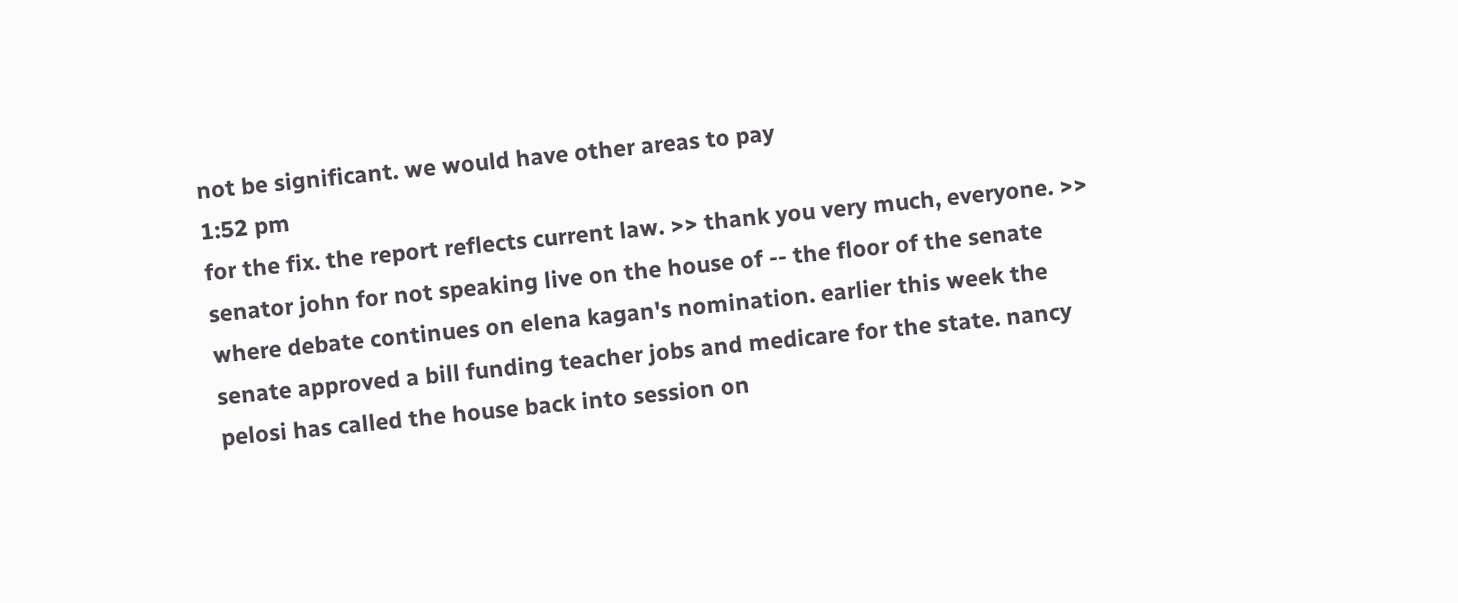not be significant. we would have other areas to pay
1:52 pm
for the fix. the report reflects current law. >> thank you very much, everyone. >> senator john for not speaking live on the house of -- the floor of the senate where debate continues on elena kagan's nomination. earlier this week the senate approved a bill funding teacher jobs and medicare for the state. nancy pelosi has called the house back into session on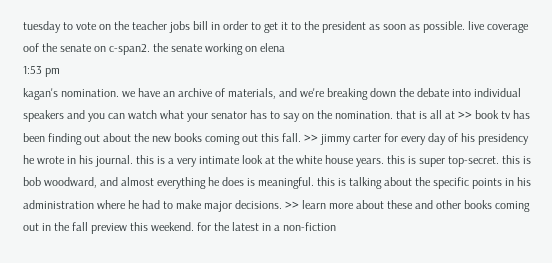tuesday to vote on the teacher jobs bill in order to get it to the president as soon as possible. live coverage oof the senate on c-span2. the senate working on elena
1:53 pm
kagan's nomination. we have an archive of materials, and we're breaking down the debate into individual speakers and you can watch what your senator has to say on the nomination. that is all at >> book tv has been finding out about the new books coming out this fall. >> jimmy carter for every day of his presidency he wrote in his journal. this is a very intimate look at the white house years. this is super top-secret. this is bob woodward, and almost everything he does is meaningful. this is talking about the specific points in his administration where he had to make major decisions. >> learn more about these and other books coming out in the fall preview this weekend. for the latest in a non-fiction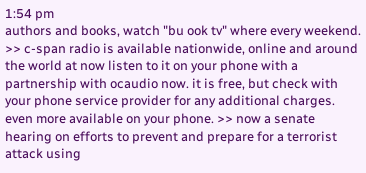1:54 pm
authors and books, watch "bu ook tv" where every weekend. >> c-span radio is available nationwide, online and around the world at now listen to it on your phone with a partnership with ocaudio now. it is free, but check with your phone service provider for any additional charges. even more available on your phone. >> now a senate hearing on efforts to prevent and prepare for a terrorist attack using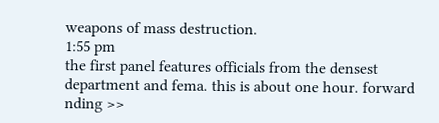weapons of mass destruction.
1:55 pm
the first panel features officials from the densest department and fema. this is about one hour. forward nding >>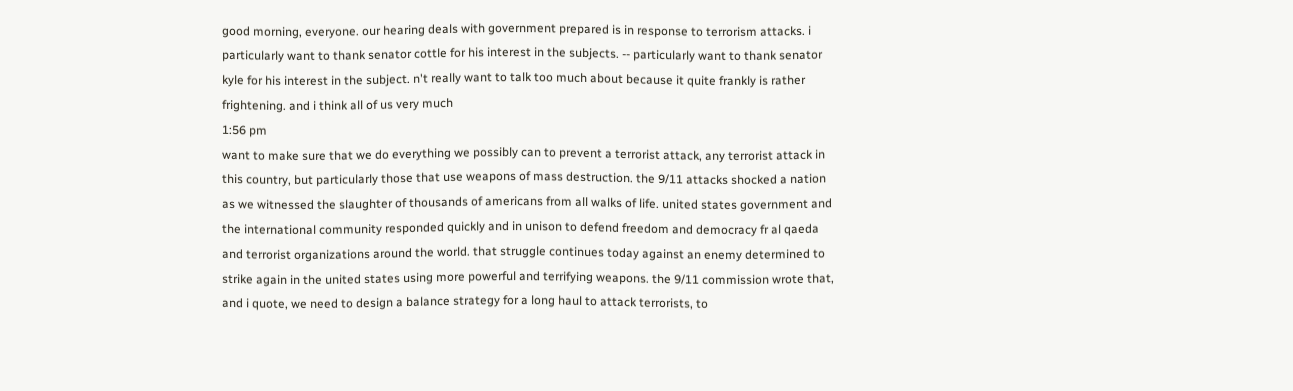good morning, everyone. our hearing deals with government prepared is in response to terrorism attacks. i particularly want to thank senator cottle for his interest in the subjects. -- particularly want to thank senator kyle for his interest in the subject. n't really want to talk too much about because it quite frankly is rather frightening. and i think all of us very much
1:56 pm
want to make sure that we do everything we possibly can to prevent a terrorist attack, any terrorist attack in this country, but particularly those that use weapons of mass destruction. the 9/11 attacks shocked a nation as we witnessed the slaughter of thousands of americans from all walks of life. united states government and the international community responded quickly and in unison to defend freedom and democracy fr al qaeda and terrorist organizations around the world. that struggle continues today against an enemy determined to strike again in the united states using more powerful and terrifying weapons. the 9/11 commission wrote that, and i quote, we need to design a balance strategy for a long haul to attack terrorists, to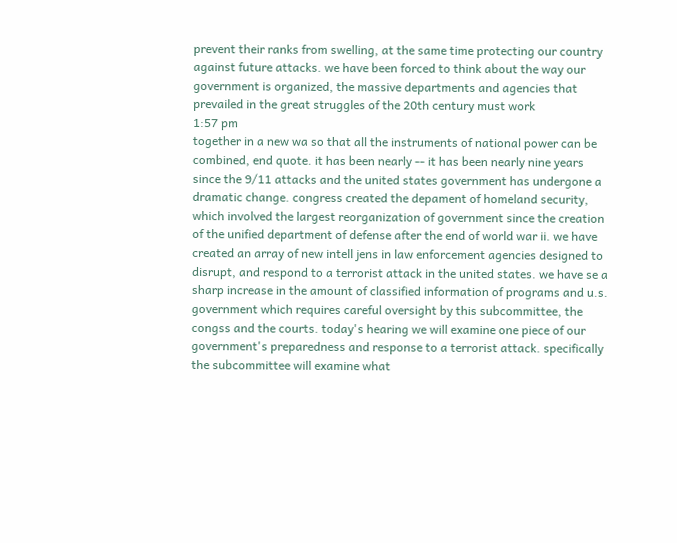prevent their ranks from swelling, at the same time protecting our country against future attacks. we have been forced to think about the way our government is organized, the massive departments and agencies that prevailed in the great struggles of the 20th century must work
1:57 pm
together in a new wa so that all the instruments of national power can be combined, end quote. it has been nearly -- it has been nearly nine years since the 9/11 attacks and the united states government has undergone a dramatic change. congress created the depament of homeland security, which involved the largest reorganization of government since the creation of the unified department of defense after the end of world war ii. we have created an array of new intell jens in law enforcement agencies designed to disrupt, and respond to a terrorist attack in the united states. we have se a sharp increase in the amount of classified information of programs and u.s. government which requires careful oversight by this subcommittee, the congss and the courts. today's hearing we will examine one piece of our government's preparedness and response to a terrorist attack. specifically the subcommittee will examine what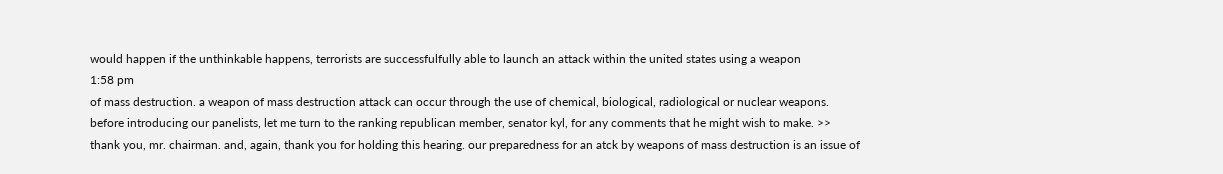would happen if the unthinkable happens, terrorists are successfulfully able to launch an attack within the united states using a weapon
1:58 pm
of mass destruction. a weapon of mass destruction attack can occur through the use of chemical, biological, radiological or nuclear weapons. before introducing our panelists, let me turn to the ranking republican member, senator kyl, for any comments that he might wish to make. >> thank you, mr. chairman. and, again, thank you for holding this hearing. our preparedness for an atck by weapons of mass destruction is an issue of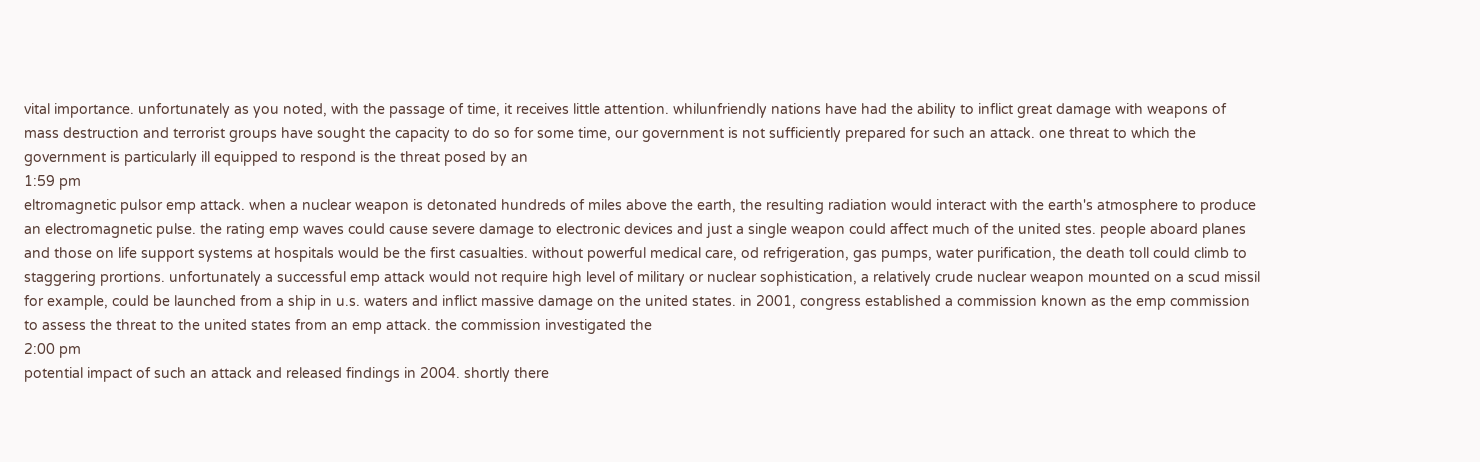vital importance. unfortunately as you noted, with the passage of time, it receives little attention. whilunfriendly nations have had the ability to inflict great damage with weapons of mass destruction and terrorist groups have sought the capacity to do so for some time, our government is not sufficiently prepared for such an attack. one threat to which the government is particularly ill equipped to respond is the threat posed by an
1:59 pm
eltromagnetic pulsor emp attack. when a nuclear weapon is detonated hundreds of miles above the earth, the resulting radiation would interact with the earth's atmosphere to produce an electromagnetic pulse. the rating emp waves could cause severe damage to electronic devices and just a single weapon could affect much of the united stes. people aboard planes and those on life support systems at hospitals would be the first casualties. without powerful medical care, od refrigeration, gas pumps, water purification, the death toll could climb to staggering prortions. unfortunately a successful emp attack would not require high level of military or nuclear sophistication, a relatively crude nuclear weapon mounted on a scud missil for example, could be launched from a ship in u.s. waters and inflict massive damage on the united states. in 2001, congress established a commission known as the emp commission to assess the threat to the united states from an emp attack. the commission investigated the
2:00 pm
potential impact of such an attack and released findings in 2004. shortly there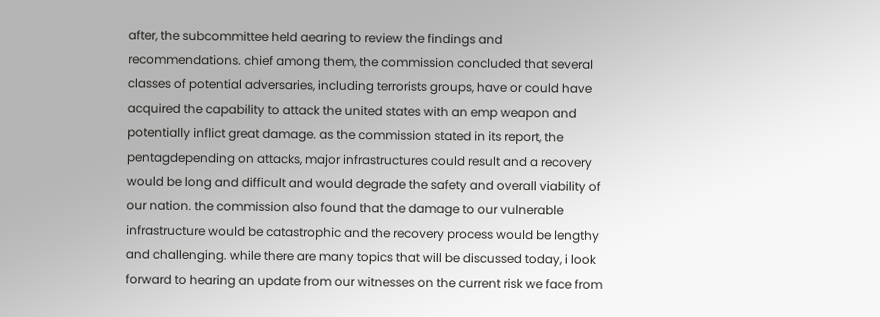after, the subcommittee held aearing to review the findings and recommendations. chief among them, the commission concluded that several classes of potential adversaries, including terrorists groups, have or could have acquired the capability to attack the united states with an emp weapon and potentially inflict great damage. as the commission stated in its report, the pentagdepending on attacks, major infrastructures could result and a recovery would be long and difficult and would degrade the safety and overall viability of our nation. the commission also found that the damage to our vulnerable infrastructure would be catastrophic and the recovery process would be lengthy and challenging. while there are many topics that will be discussed today, i look forward to hearing an update from our witnesses on the current risk we face from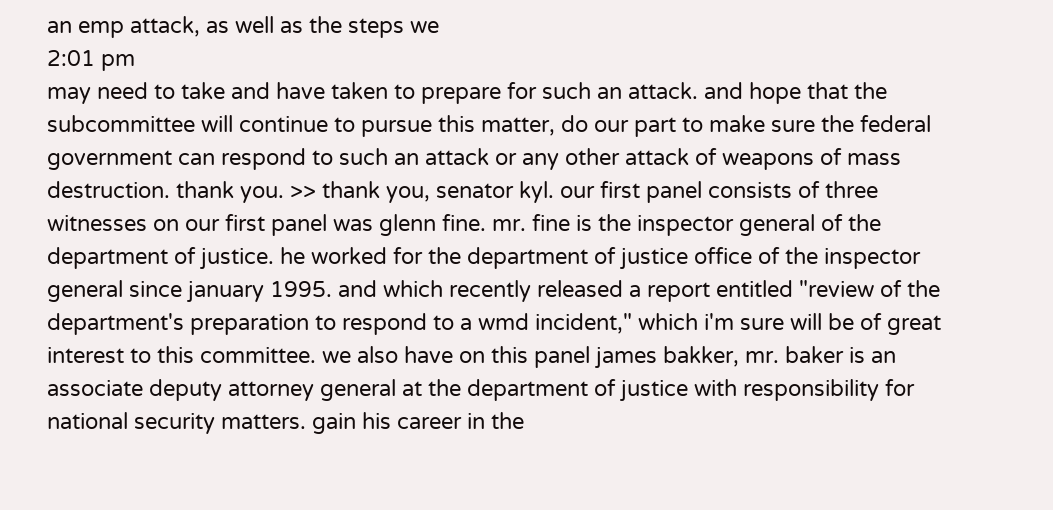an emp attack, as well as the steps we
2:01 pm
may need to take and have taken to prepare for such an attack. and hope that the subcommittee will continue to pursue this matter, do our part to make sure the federal government can respond to such an attack or any other attack of weapons of mass destruction. thank you. >> thank you, senator kyl. our first panel consists of three witnesses on our first panel was glenn fine. mr. fine is the inspector general of the department of justice. he worked for the department of justice office of the inspector general since january 1995. and which recently released a report entitled "review of the department's preparation to respond to a wmd incident," which i'm sure will be of great interest to this committee. we also have on this panel james bakker, mr. baker is an associate deputy attorney general at the department of justice with responsibility for national security matters. gain his career in the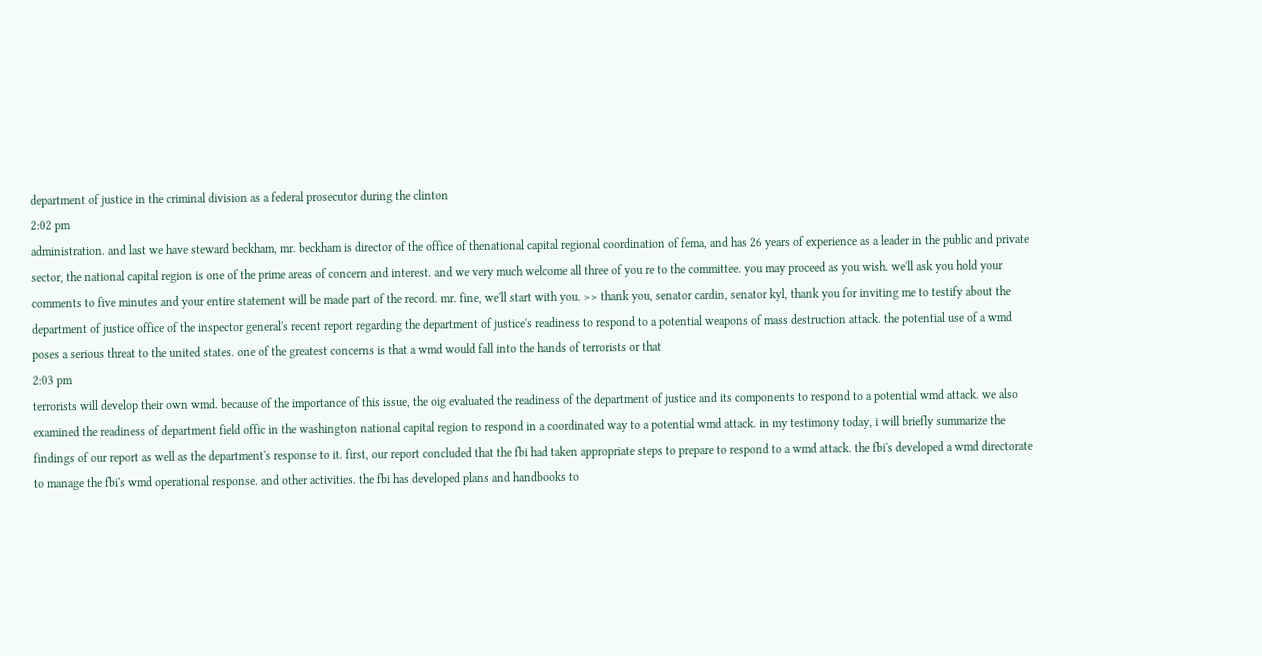department of justice in the criminal division as a federal prosecutor during the clinton
2:02 pm
administration. and last we have steward beckham, mr. beckham is director of the office of thenational capital regional coordination of fema, and has 26 years of experience as a leader in the public and private sector, the national capital region is one of the prime areas of concern and interest. and we very much welcome all three of you re to the committee. you may proceed as you wish. we'll ask you hold your comments to five minutes and your entire statement will be made part of the record. mr. fine, we'll start with you. >> thank you, senator cardin, senator kyl, thank you for inviting me to testify about the department of justice office of the inspector general's recent report regarding the department of justice's readiness to respond to a potential weapons of mass destruction attack. the potential use of a wmd poses a serious threat to the united states. one of the greatest concerns is that a wmd would fall into the hands of terrorists or that
2:03 pm
terrorists will develop their own wmd. because of the importance of this issue, the oig evaluated the readiness of the department of justice and its components to respond to a potential wmd attack. we also examined the readiness of department field offic in the washington national capital region to respond in a coordinated way to a potential wmd attack. in my testimony today, i will briefly summarize the findings of our report as well as the department's response to it. first, our report concluded that the fbi had taken appropriate steps to prepare to respond to a wmd attack. the fbi's developed a wmd directorate to manage the fbi's wmd operational response. and other activities. the fbi has developed plans and handbooks to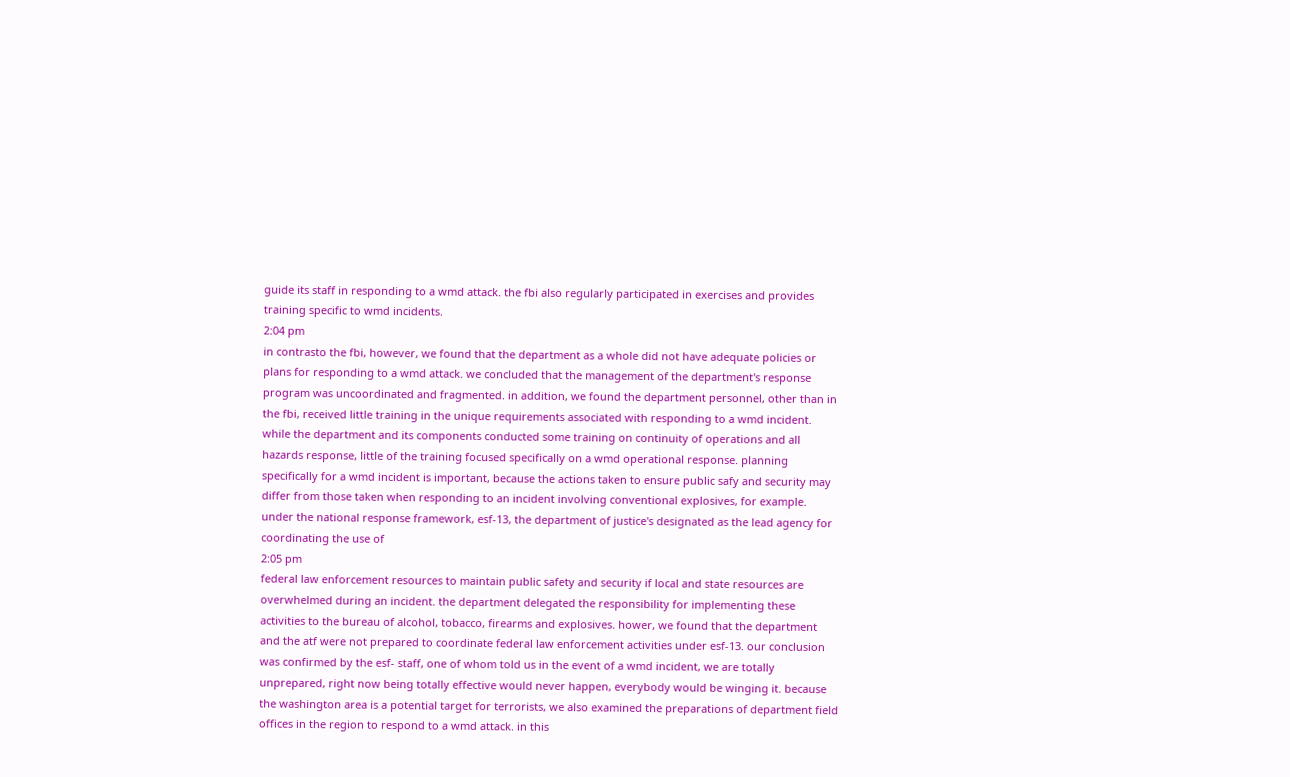guide its staff in responding to a wmd attack. the fbi also regularly participated in exercises and provides training specific to wmd incidents.
2:04 pm
in contrasto the fbi, however, we found that the department as a whole did not have adequate policies or plans for responding to a wmd attack. we concluded that the management of the department's response program was uncoordinated and fragmented. in addition, we found the department personnel, other than in the fbi, received little training in the unique requirements associated with responding to a wmd incident. while the department and its components conducted some training on continuity of operations and all hazards response, little of the training focused specifically on a wmd operational response. planning specifically for a wmd incident is important, because the actions taken to ensure public safy and security may differ from those taken when responding to an incident involving conventional explosives, for example. under the national response framework, esf-13, the department of justice's designated as the lead agency for coordinating the use of
2:05 pm
federal law enforcement resources to maintain public safety and security if local and state resources are overwhelmed during an incident. the department delegated the responsibility for implementing these activities to the bureau of alcohol, tobacco, firearms and explosives. hower, we found that the department and the atf were not prepared to coordinate federal law enforcement activities under esf-13. our conclusion was confirmed by the esf- staff, one of whom told us in the event of a wmd incident, we are totally unprepared, right now being totally effective would never happen, everybody would be winging it. because the washington area is a potential target for terrorists, we also examined the preparations of department field offices in the region to respond to a wmd attack. in this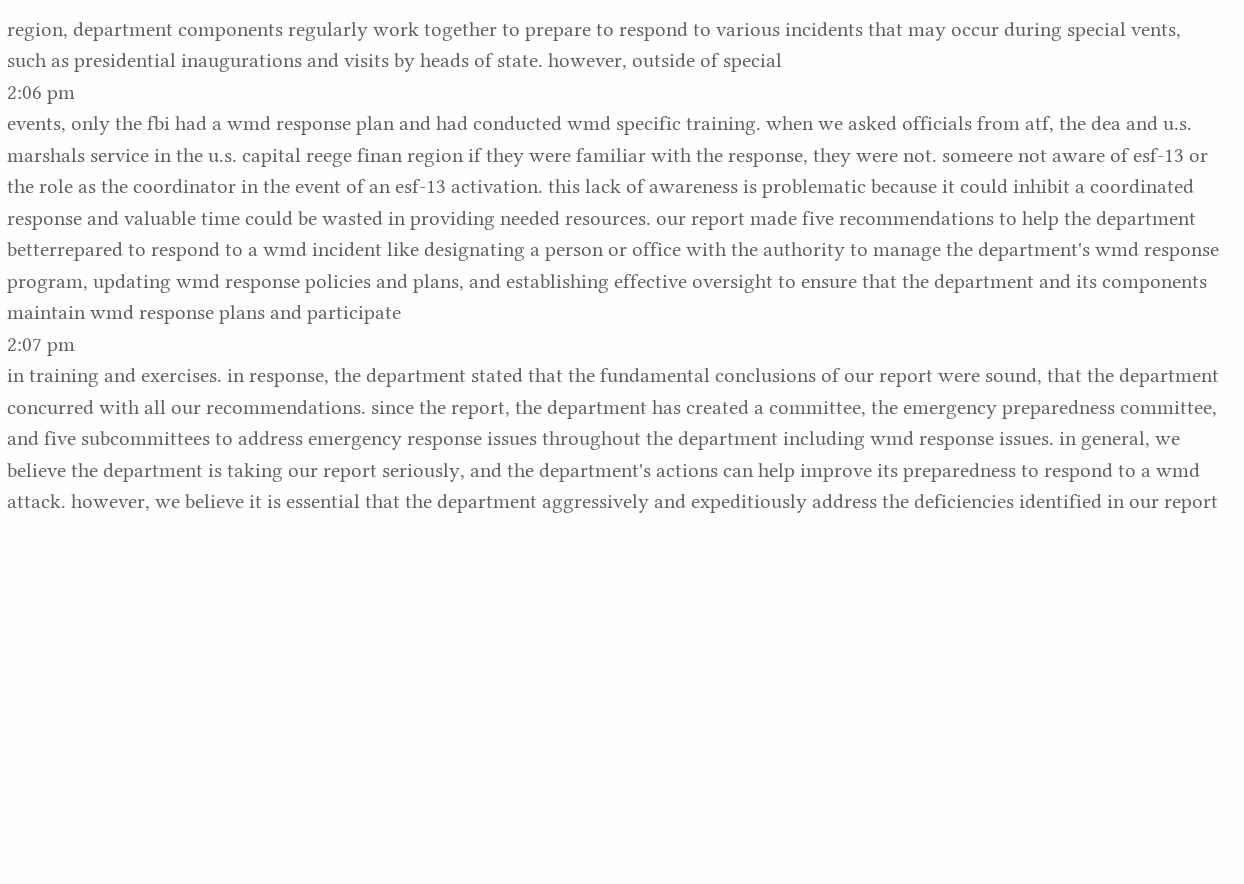region, department components regularly work together to prepare to respond to various incidents that may occur during special vents, such as presidential inaugurations and visits by heads of state. however, outside of special
2:06 pm
events, only the fbi had a wmd response plan and had conducted wmd specific training. when we asked officials from atf, the dea and u.s. marshals service in the u.s. capital reege finan region if they were familiar with the response, they were not. someere not aware of esf-13 or the role as the coordinator in the event of an esf-13 activation. this lack of awareness is problematic because it could inhibit a coordinated response and valuable time could be wasted in providing needed resources. our report made five recommendations to help the department betterrepared to respond to a wmd incident like designating a person or office with the authority to manage the department's wmd response program, updating wmd response policies and plans, and establishing effective oversight to ensure that the department and its components maintain wmd response plans and participate
2:07 pm
in training and exercises. in response, the department stated that the fundamental conclusions of our report were sound, that the department concurred with all our recommendations. since the report, the department has created a committee, the emergency preparedness committee, and five subcommittees to address emergency response issues throughout the department including wmd response issues. in general, we believe the department is taking our report seriously, and the department's actions can help improve its preparedness to respond to a wmd attack. however, we believe it is essential that the department aggressively and expeditiously address the deficiencies identified in our report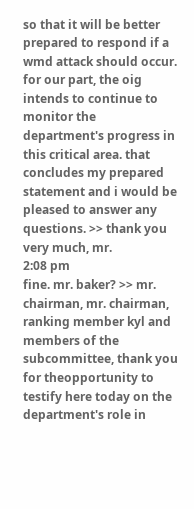so that it will be better prepared to respond if a wmd attack should occur. for our part, the oig intends to continue to monitor the department's progress in this critical area. that concludes my prepared statement and i would be pleased to answer any questions. >> thank you very much, mr.
2:08 pm
fine. mr. baker? >> mr. chairman, mr. chairman, ranking member kyl and members of the subcommittee, thank you for theopportunity to testify here today on the department's role in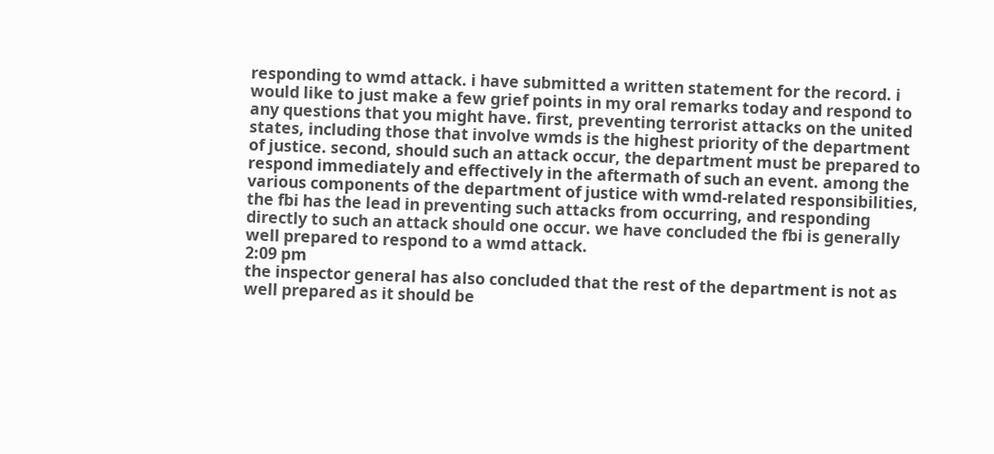responding to wmd attack. i have submitted a written statement for the record. i would like to just make a few grief points in my oral remarks today and respond to any questions that you might have. first, preventing terrorist attacks on the united states, including those that involve wmds is the highest priority of the department of justice. second, should such an attack occur, the department must be prepared to respond immediately and effectively in the aftermath of such an event. among the various components of the department of justice with wmd-related responsibilities, the fbi has the lead in preventing such attacks from occurring, and responding directly to such an attack should one occur. we have concluded the fbi is generally well prepared to respond to a wmd attack.
2:09 pm
the inspector general has also concluded that the rest of the department is not as well prepared as it should be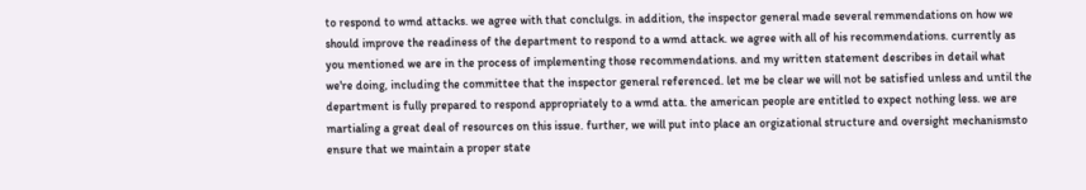to respond to wmd attacks. we agree with that conclulgs. in addition, the inspector general made several remmendations on how we should improve the readiness of the department to respond to a wmd attack. we agree with all of his recommendations. currently as you mentioned we are in the process of implementing those recommendations. and my written statement describes in detail what we're doing, including the committee that the inspector general referenced. let me be clear we will not be satisfied unless and until the department is fully prepared to respond appropriately to a wmd atta. the american people are entitled to expect nothing less. we are martialing a great deal of resources on this issue. further, we will put into place an orgizational structure and oversight mechanismsto ensure that we maintain a proper state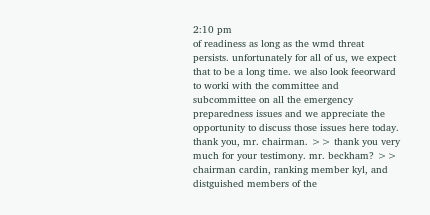2:10 pm
of readiness as long as the wmd threat persists. unfortunately for all of us, we expect that to be a long time. we also look feeorward to worki with the committee and subcommittee on all the emergency preparedness issues and we appreciate the opportunity to discuss those issues here today. thank you, mr. chairman. >> thank you very much for your testimony. mr. beckham? >> chairman cardin, ranking member kyl, and distguished members of the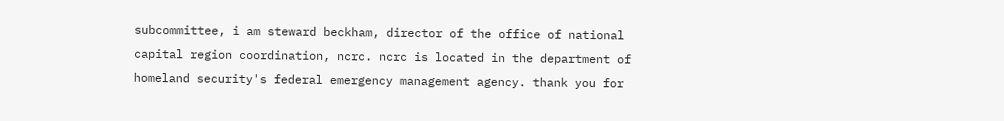subcommittee, i am steward beckham, director of the office of national capital region coordination, ncrc. ncrc is located in the department of homeland security's federal emergency management agency. thank you for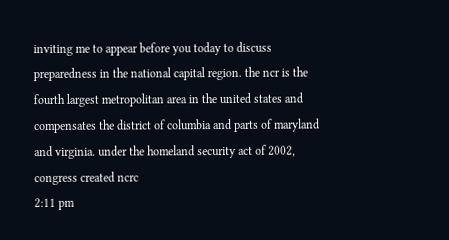inviting me to appear before you today to discuss preparedness in the national capital region. the ncr is the fourth largest metropolitan area in the united states and compensates the district of columbia and parts of maryland and virginia. under the homeland security act of 2002, congress created ncrc
2:11 pm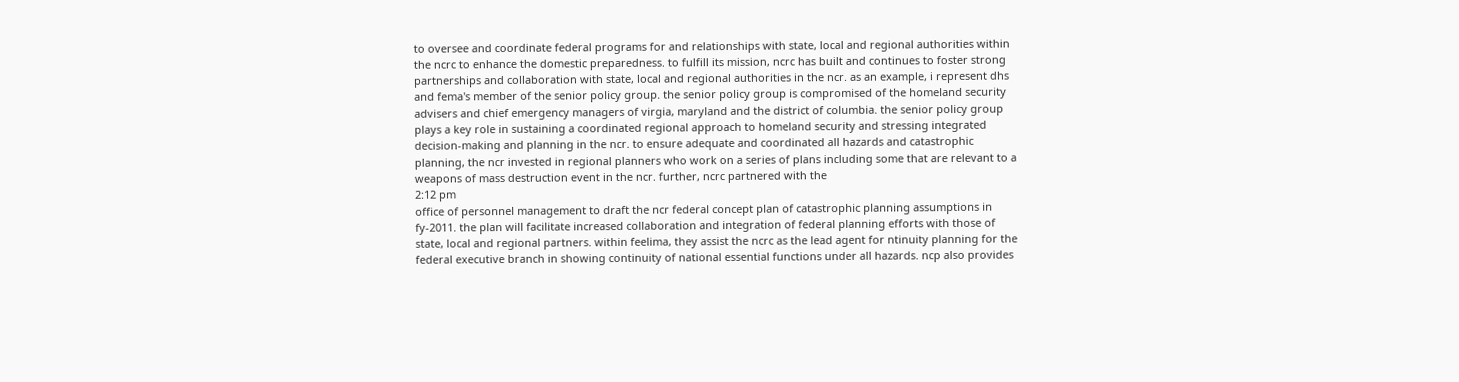to oversee and coordinate federal programs for and relationships with state, local and regional authorities within the ncrc to enhance the domestic preparedness. to fulfill its mission, ncrc has built and continues to foster strong partnerships and collaboration with state, local and regional authorities in the ncr. as an example, i represent dhs and fema's member of the senior policy group. the senior policy group is compromised of the homeland security advisers and chief emergency managers of virgia, maryland and the district of columbia. the senior policy group plays a key role in sustaining a coordinated regional approach to homeland security and stressing integrated decision-making and planning in the ncr. to ensure adequate and coordinated all hazards and catastrophic planning, the ncr invested in regional planners who work on a series of plans including some that are relevant to a weapons of mass destruction event in the ncr. further, ncrc partnered with the
2:12 pm
office of personnel management to draft the ncr federal concept plan of catastrophic planning assumptions in fy-2011. the plan will facilitate increased collaboration and integration of federal planning efforts with those of state, local and regional partners. within feelima, they assist the ncrc as the lead agent for ntinuity planning for the federal executive branch in showing continuity of national essential functions under all hazards. ncp also provides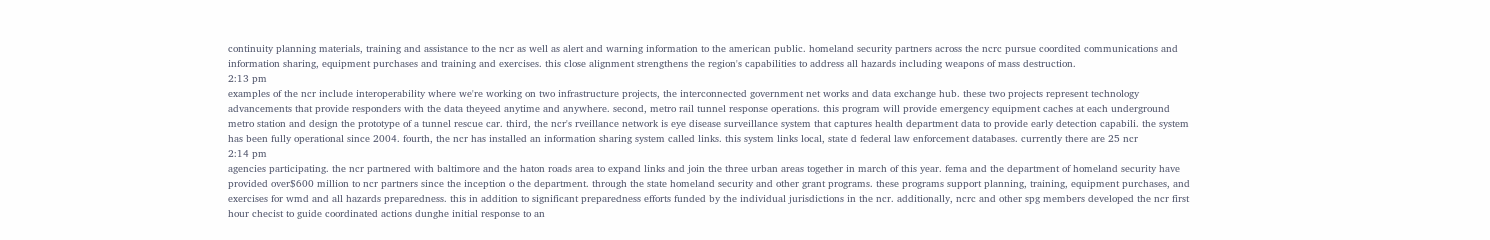continuity planning materials, training and assistance to the ncr as well as alert and warning information to the american public. homeland security partners across the ncrc pursue coordited communications and information sharing, equipment purchases and training and exercises. this close alignment strengthens the region's capabilities to address all hazards including weapons of mass destruction.
2:13 pm
examples of the ncr include interoperability where we're working on two infrastructure projects, the interconnected government net works and data exchange hub. these two projects represent technology advancements that provide responders with the data theyeed anytime and anywhere. second, metro rail tunnel response operations. this program will provide emergency equipment caches at each underground metro station and design the prototype of a tunnel rescue car. third, the ncr's rveillance network is eye disease surveillance system that captures health department data to provide early detection capabili. the system has been fully operational since 2004. fourth, the ncr has installed an information sharing system called links. this system links local, state d federal law enforcement databases. currently there are 25 ncr
2:14 pm
agencies participating. the ncr partnered with baltimore and the haton roads area to expand links and join the three urban areas together in march of this year. fema and the department of homeland security have provided over$600 million to ncr partners since the inception o the department. through the state homeland security and other grant programs. these programs support planning, training, equipment purchases, and exercises for wmd and all hazards preparedness. this in addition to significant preparedness efforts funded by the individual jurisdictions in the ncr. additionally, ncrc and other spg members developed the ncr first hour checist to guide coordinated actions dunghe initial response to an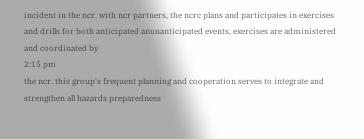incident in the ncr. with ncr partners, the ncrc plans and participates in exercises and drills for both anticipated anunanticipated events, exercises are administered and coordinated by
2:15 pm
the ncr. this group's frequent planning and cooperation serves to integrate and strengthen all hazards preparedness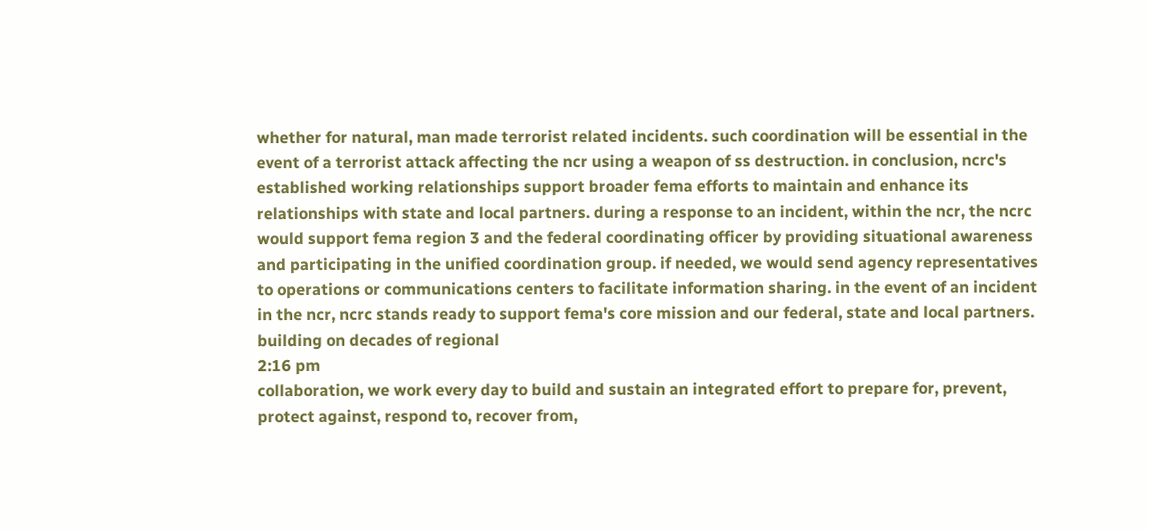whether for natural, man made terrorist related incidents. such coordination will be essential in the event of a terrorist attack affecting the ncr using a weapon of ss destruction. in conclusion, ncrc's established working relationships support broader fema efforts to maintain and enhance its relationships with state and local partners. during a response to an incident, within the ncr, the ncrc would support fema region 3 and the federal coordinating officer by providing situational awareness and participating in the unified coordination group. if needed, we would send agency representatives to operations or communications centers to facilitate information sharing. in the event of an incident in the ncr, ncrc stands ready to support fema's core mission and our federal, state and local partners. building on decades of regional
2:16 pm
collaboration, we work every day to build and sustain an integrated effort to prepare for, prevent, protect against, respond to, recover from,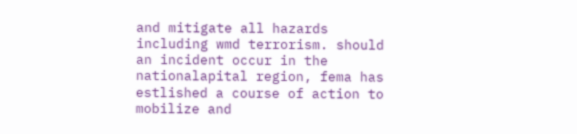and mitigate all hazards including wmd terrorism. should an incident occur in the nationalapital region, fema has estlished a course of action to mobilize and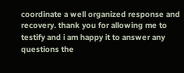coordinate a well organized response and recovery. thank you for allowing me to testify and i am happy it to answer any questions the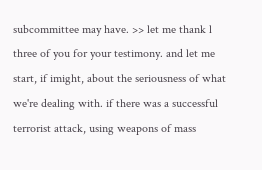subcommittee may have. >> let me thank l three of you for your testimony. and let me start, if imight, about the seriousness of what we're dealing with. if there was a successful terrorist attack, using weapons of mass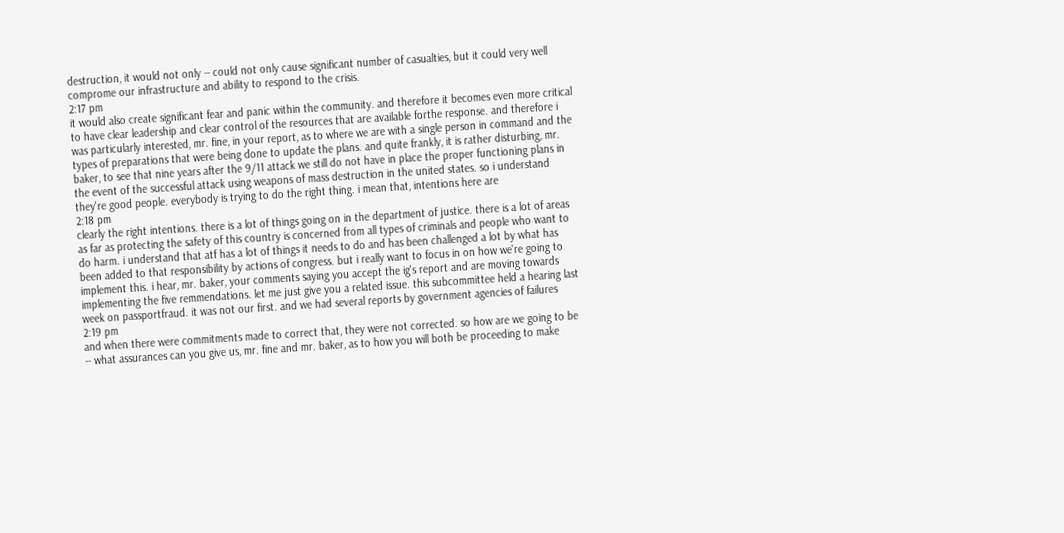destruction, it would not only -- could not only cause significant number of casualties, but it could very well comprome our infrastructure and ability to respond to the crisis.
2:17 pm
it would also create significant fear and panic within the community. and therefore it becomes even more critical to have clear leadership and clear control of the resources that are available forthe response. and therefore i was particularly interested, mr. fine, in your report, as to where we are with a single person in command and the types of preparations that were being done to update the plans. and quite frankly, it is rather disturbing, mr. baker, to see that nine years after the 9/11 attack we still do not have in place the proper functioning plans in the event of the successful attack using weapons of mass destruction in the united states. so i understand they're good people. everybody is trying to do the right thing. i mean that, intentions here are
2:18 pm
clearly the right intentions. there is a lot of things going on in the department of justice. there is a lot of areas as far as protecting the safety of this country is concerned from all types of criminals and people who want to do harm. i understand that atf has a lot of things it needs to do and has been challenged a lot by what has been added to that responsibility by actions of congress. but i really want to focus in on how we're going to implement this. i hear, mr. baker, your comments saying you accept the ig's report and are moving towards implementing the five remmendations. let me just give you a related issue. this subcommittee held a hearing last week on passportfraud. it was not our first. and we had several reports by government agencies of failures
2:19 pm
and when there were commitments made to correct that, they were not corrected. so how are we going to be -- what assurances can you give us, mr. fine and mr. baker, as to how you will both be proceeding to make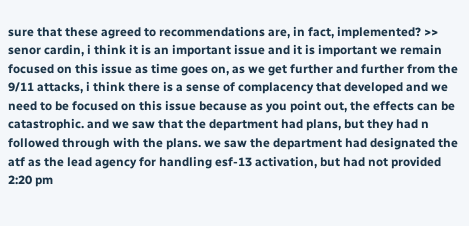sure that these agreed to recommendations are, in fact, implemented? >> senor cardin, i think it is an important issue and it is important we remain focused on this issue as time goes on, as we get further and further from the 9/11 attacks, i think there is a sense of complacency that developed and we need to be focused on this issue because as you point out, the effects can be catastrophic. and we saw that the department had plans, but they had n followed through with the plans. we saw the department had designated the atf as the lead agency for handling esf-13 activation, but had not provided
2:20 pm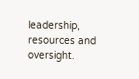leadership, resources and oversight.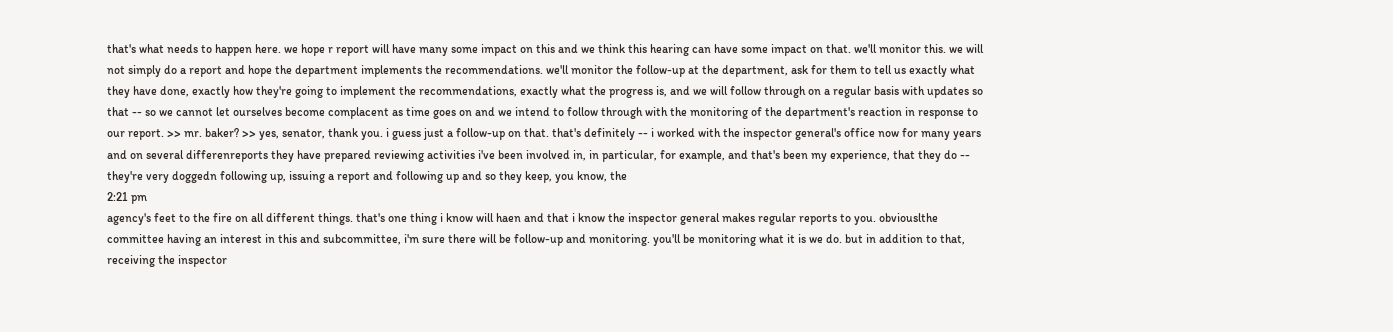that's what needs to happen here. we hope r report will have many some impact on this and we think this hearing can have some impact on that. we'll monitor this. we will not simply do a report and hope the department implements the recommendations. we'll monitor the follow-up at the department, ask for them to tell us exactly what they have done, exactly how they're going to implement the recommendations, exactly what the progress is, and we will follow through on a regular basis with updates so that -- so we cannot let ourselves become complacent as time goes on and we intend to follow through with the monitoring of the department's reaction in response to our report. >> mr. baker? >> yes, senator, thank you. i guess just a follow-up on that. that's definitely -- i worked with the inspector general's office now for many years and on several differenreports they have prepared reviewing activities i've been involved in, in particular, for example, and that's been my experience, that they do -- they're very doggedn following up, issuing a report and following up and so they keep, you know, the
2:21 pm
agency's feet to the fire on all different things. that's one thing i know will haen and that i know the inspector general makes regular reports to you. obviouslthe committee having an interest in this and subcommittee, i'm sure there will be follow-up and monitoring. you'll be monitoring what it is we do. but in addition to that, receiving the inspector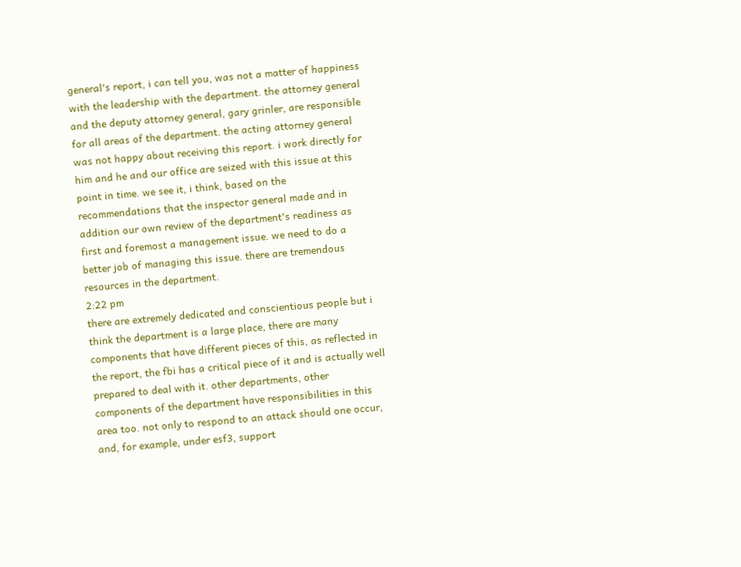general's report, i can tell you, was not a matter of happiness with the leadership with the department. the attorney general and the deputy attorney general, gary grinler, are responsible for all areas of the department. the acting attorney general was not happy about receiving this report. i work directly for him and he and our office are seized with this issue at this point in time. we see it, i think, based on the recommendations that the inspector general made and in addition our own review of the department's readiness as first and foremost a management issue. we need to do a better job of managing this issue. there are tremendous resources in the department.
2:22 pm
there are extremely dedicated and conscientious people but i think the department is a large place, there are many components that have different pieces of this, as reflected in the report, the fbi has a critical piece of it and is actually well prepared to deal with it. other departments, other components of the department have responsibilities in this area too. not only to respond to an attack should one occur, and, for example, under esf3, support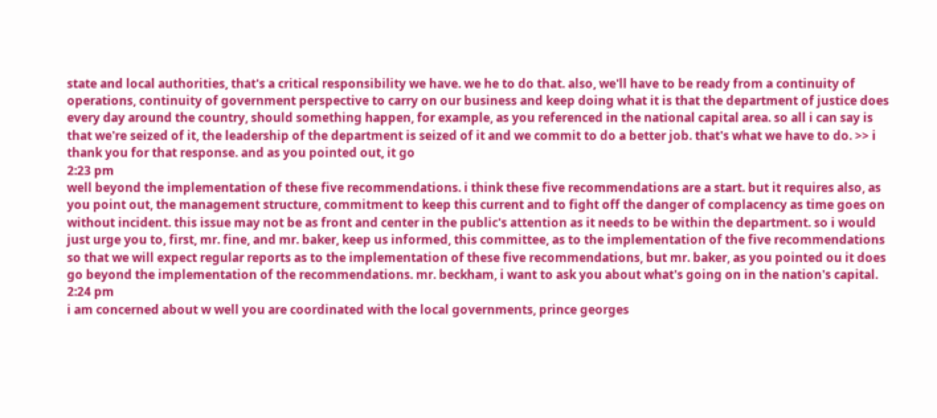state and local authorities, that's a critical responsibility we have. we he to do that. also, we'll have to be ready from a continuity of operations, continuity of government perspective to carry on our business and keep doing what it is that the department of justice does every day around the country, should something happen, for example, as you referenced in the national capital area. so all i can say is that we're seized of it, the leadership of the department is seized of it and we commit to do a better job. that's what we have to do. >> i thank you for that response. and as you pointed out, it go
2:23 pm
well beyond the implementation of these five recommendations. i think these five recommendations are a start. but it requires also, as you point out, the management structure, commitment to keep this current and to fight off the danger of complacency as time goes on without incident. this issue may not be as front and center in the public's attention as it needs to be within the department. so i would just urge you to, first, mr. fine, and mr. baker, keep us informed, this committee, as to the implementation of the five recommendations so that we will expect regular reports as to the implementation of these five recommendations, but mr. baker, as you pointed ou it does go beyond the implementation of the recommendations. mr. beckham, i want to ask you about what's going on in the nation's capital.
2:24 pm
i am concerned about w well you are coordinated with the local governments, prince georges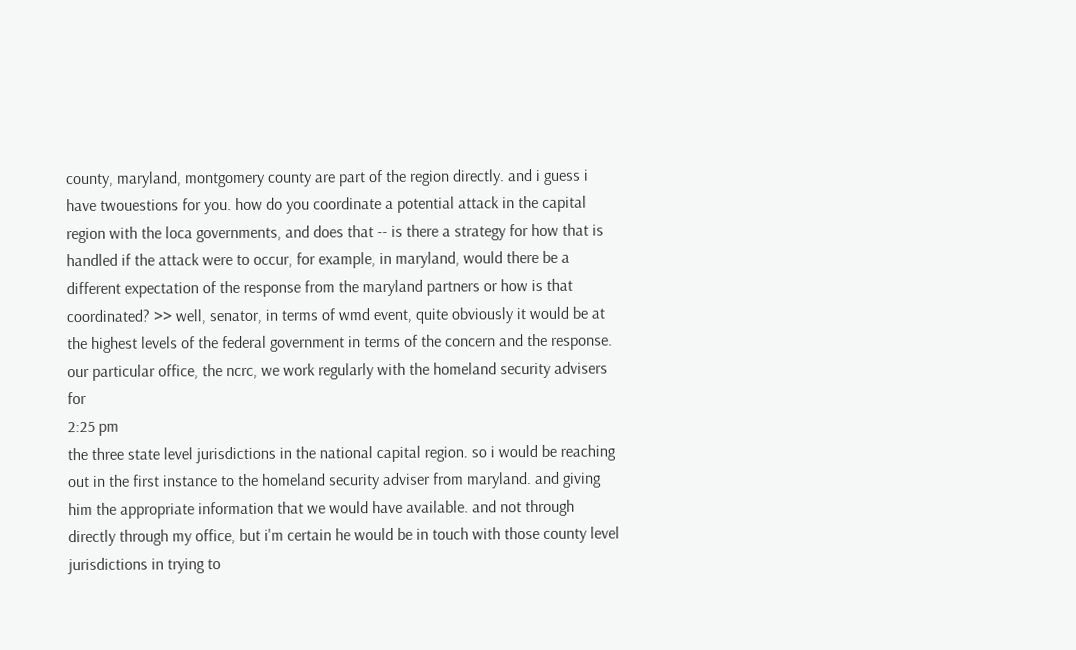county, maryland, montgomery county are part of the region directly. and i guess i have twouestions for you. how do you coordinate a potential attack in the capital region with the loca governments, and does that -- is there a strategy for how that is handled if the attack were to occur, for example, in maryland, would there be a different expectation of the response from the maryland partners or how is that coordinated? >> well, senator, in terms of wmd event, quite obviously it would be at the highest levels of the federal government in terms of the concern and the response. our particular office, the ncrc, we work regularly with the homeland security advisers for
2:25 pm
the three state level jurisdictions in the national capital region. so i would be reaching out in the first instance to the homeland security adviser from maryland. and giving him the appropriate information that we would have available. and not through directly through my office, but i'm certain he would be in touch with those county level jurisdictions in trying to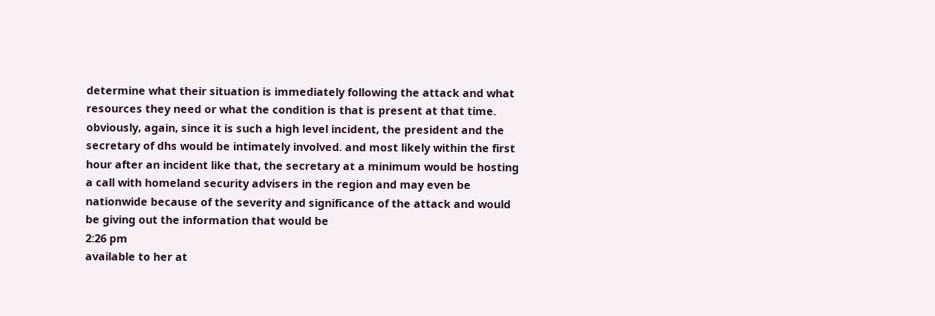determine what their situation is immediately following the attack and what resources they need or what the condition is that is present at that time. obviously, again, since it is such a high level incident, the president and the secretary of dhs would be intimately involved. and most likely within the first hour after an incident like that, the secretary at a minimum would be hosting a call with homeland security advisers in the region and may even be nationwide because of the severity and significance of the attack and would be giving out the information that would be
2:26 pm
available to her at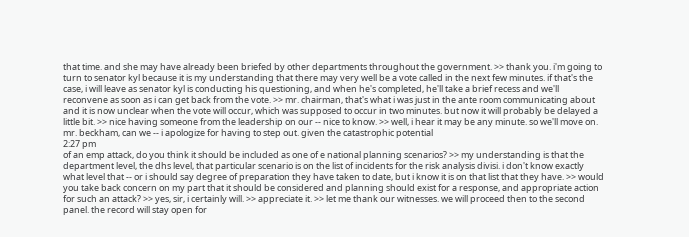that time. and she may have already been briefed by other departments throughout the government. >> thank you. i'm going to turn to senator kyl because it is my understanding that there may very well be a vote called in the next few minutes. if that's the case, i will leave as senator kyl is conducting his questioning, and when he's completed, he'll take a brief recess and we'll reconvene as soon as i can get back from the vote. >> mr. chairman, that's what i was just in the ante room communicating about and it is now unclear when the vote will occur, which was supposed to occur in two minutes. but now it will probably be delayed a little bit. >> nice having someone from the leadership on our -- nice to know. >> well, i hear it may be any minute. so we'll move on. mr. beckham, can we -- i apologize for having to step out. given the catastrophic potential
2:27 pm
of an emp attack, do you think it should be included as one of e national planning scenarios? >> my understanding is that the department level, the dhs level, that particular scenario is on the list of incidents for the risk analysis divisi. i don't know exactly what level that -- or i should say degree of preparation they have taken to date, but i know it is on that list that they have. >> would you take back concern on my part that it should be considered and planning should exist for a response, and appropriate action for such an attack? >> yes, sir, i certainly will. >> appreciate it. >> let me thank our witnesses. we will proceed then to the second panel. the record will stay open for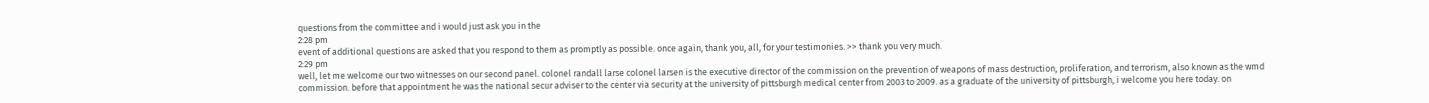questions from the committee and i would just ask you in the
2:28 pm
event of additional questions are asked that you respond to them as promptly as possible. once again, thank you, all, for your testimonies. >> thank you very much.
2:29 pm
well, let me welcome our two witnesses on our second panel. colonel randall larse colonel larsen is the executive director of the commission on the prevention of weapons of mass destruction, proliferation, and terrorism, also known as the wmd commission. before that appointment he was the national secur adviser to the center via security at the university of pittsburgh medical center from 2003 to 2009. as a graduate of the university of pittsburgh, i welcome you here today. on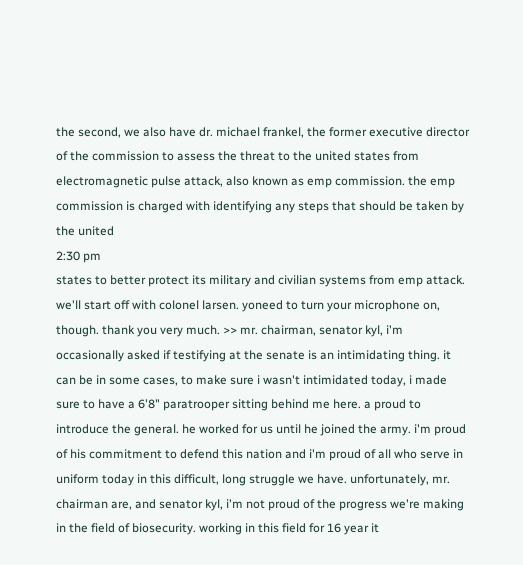the second, we also have dr. michael frankel, the former executive director of the commission to assess the threat to the united states from electromagnetic pulse attack, also known as emp commission. the emp commission is charged with identifying any steps that should be taken by the united
2:30 pm
states to better protect its military and civilian systems from emp attack. we'll start off with colonel larsen. yoneed to turn your microphone on, though. thank you very much. >> mr. chairman, senator kyl, i'm occasionally asked if testifying at the senate is an intimidating thing. it can be in some cases, to make sure i wasn't intimidated today, i made sure to have a 6'8" paratrooper sitting behind me here. a proud to introduce the general. he worked for us until he joined the army. i'm proud of his commitment to defend this nation and i'm proud of all who serve in uniform today in this difficult, long struggle we have. unfortunately, mr. chairman are, and senator kyl, i'm not proud of the progress we're making in the field of biosecurity. working in this field for 16 year it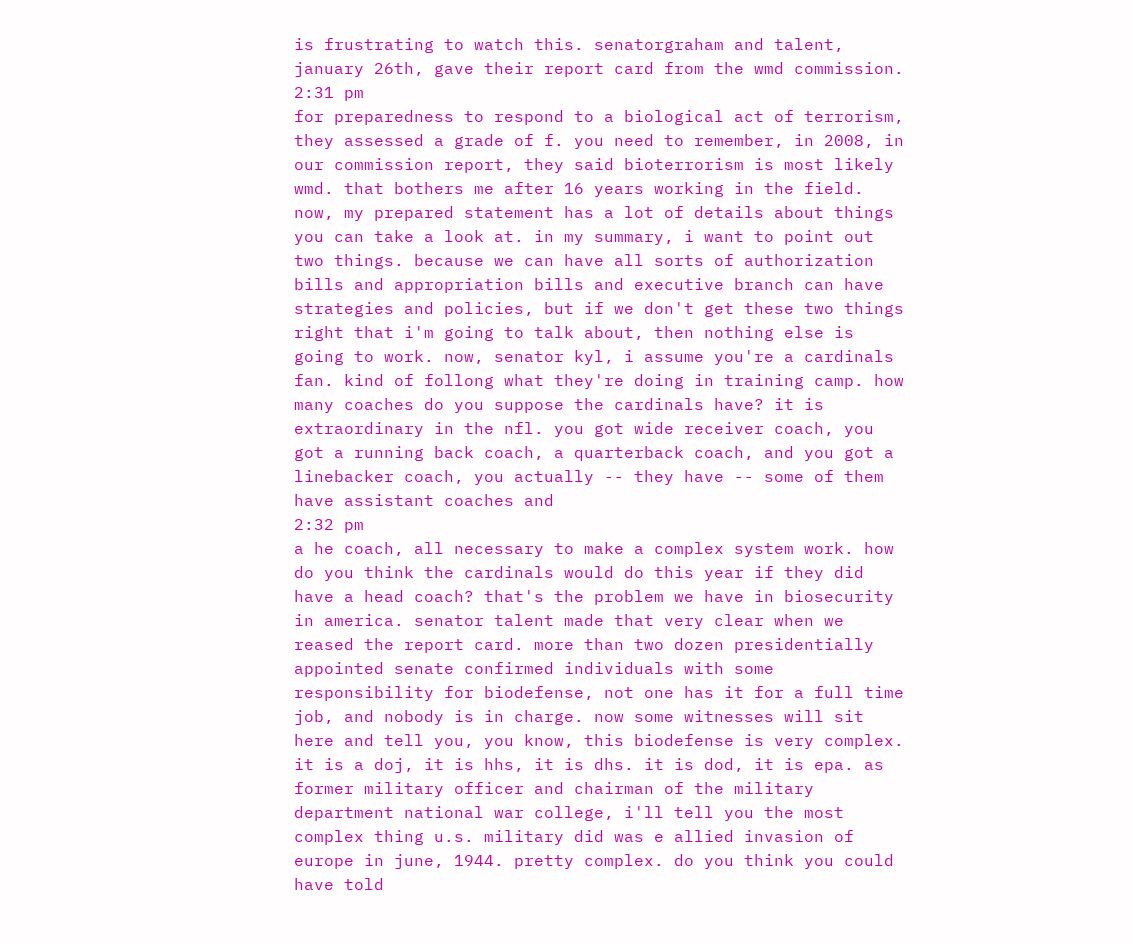is frustrating to watch this. senatorgraham and talent, january 26th, gave their report card from the wmd commission.
2:31 pm
for preparedness to respond to a biological act of terrorism, they assessed a grade of f. you need to remember, in 2008, in our commission report, they said bioterrorism is most likely wmd. that bothers me after 16 years working in the field. now, my prepared statement has a lot of details about things you can take a look at. in my summary, i want to point out two things. because we can have all sorts of authorization bills and appropriation bills and executive branch can have strategies and policies, but if we don't get these two things right that i'm going to talk about, then nothing else is going to work. now, senator kyl, i assume you're a cardinals fan. kind of follong what they're doing in training camp. how many coaches do you suppose the cardinals have? it is extraordinary in the nfl. you got wide receiver coach, you got a running back coach, a quarterback coach, and you got a linebacker coach, you actually -- they have -- some of them have assistant coaches and
2:32 pm
a he coach, all necessary to make a complex system work. how do you think the cardinals would do this year if they did have a head coach? that's the problem we have in biosecurity in america. senator talent made that very clear when we reased the report card. more than two dozen presidentially appointed senate confirmed individuals with some responsibility for biodefense, not one has it for a full time job, and nobody is in charge. now some witnesses will sit here and tell you, you know, this biodefense is very complex. it is a doj, it is hhs, it is dhs. it is dod, it is epa. as former military officer and chairman of the military department national war college, i'll tell you the most complex thing u.s. military did was e allied invasion of europe in june, 1944. pretty complex. do you think you could have told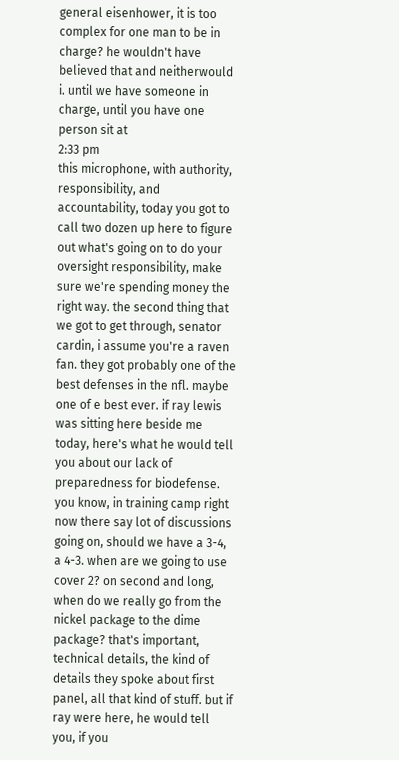general eisenhower, it is too complex for one man to be in charge? he wouldn't have believed that and neitherwould i. until we have someone in charge, until you have one person sit at
2:33 pm
this microphone, with authority, responsibility, and accountability, today you got to call two dozen up here to figure out what's going on to do your oversight responsibility, make sure we're spending money the right way. the second thing that we got to get through, senator cardin, i assume you're a raven fan. they got probably one of the best defenses in the nfl. maybe one of e best ever. if ray lewis was sitting here beside me today, here's what he would tell you about our lack of preparedness for biodefense. you know, in training camp right now there say lot of discussions going on, should we have a 3-4, a 4-3. when are we going to use cover 2? on second and long, when do we really go from the nickel package to the dime package? that's important, technical details, the kind of details they spoke about first panel, all that kind of stuff. but if ray were here, he would tell you, if you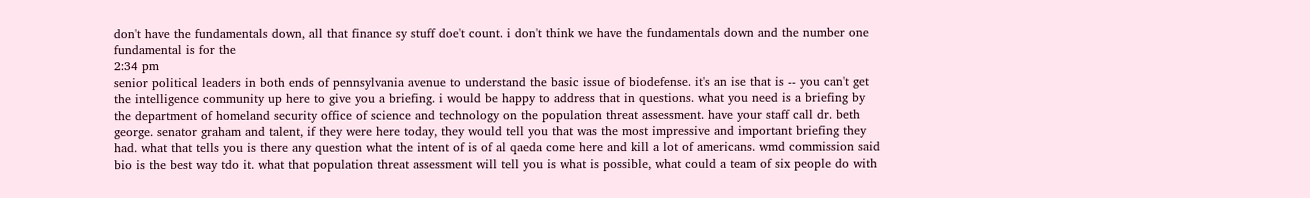don't have the fundamentals down, all that finance sy stuff doe't count. i don't think we have the fundamentals down and the number one fundamental is for the
2:34 pm
senior political leaders in both ends of pennsylvania avenue to understand the basic issue of biodefense. it's an ise that is -- you can't get the intelligence community up here to give you a briefing. i would be happy to address that in questions. what you need is a briefing by the department of homeland security office of science and technology on the population threat assessment. have your staff call dr. beth george. senator graham and talent, if they were here today, they would tell you that was the most impressive and important briefing they had. what that tells you is there any question what the intent of is of al qaeda come here and kill a lot of americans. wmd commission said bio is the best way tdo it. what that population threat assessment will tell you is what is possible, what could a team of six people do with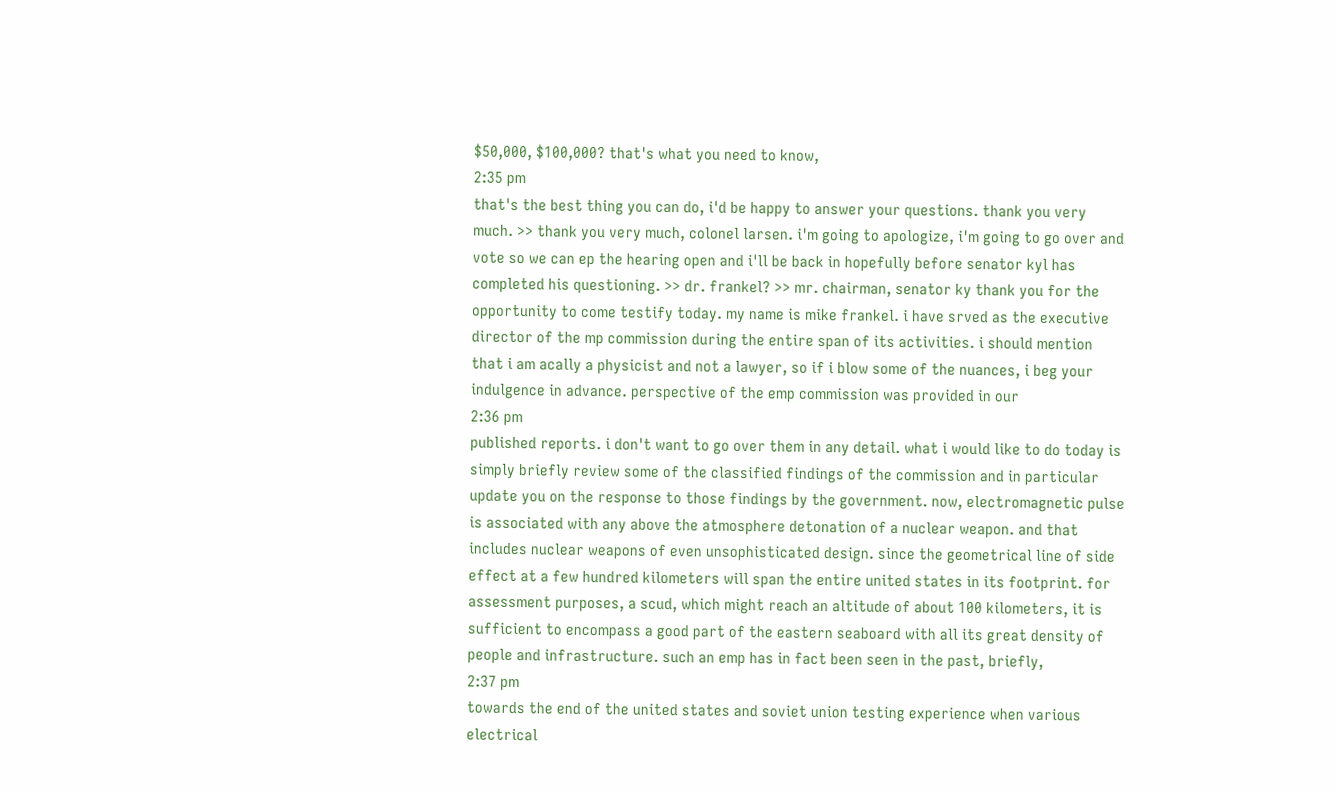$50,000, $100,000? that's what you need to know,
2:35 pm
that's the best thing you can do, i'd be happy to answer your questions. thank you very much. >> thank you very much, colonel larsen. i'm going to apologize, i'm going to go over and vote so we can ep the hearing open and i'll be back in hopefully before senator kyl has completed his questioning. >> dr. frankel? >> mr. chairman, senator ky thank you for the opportunity to come testify today. my name is mike frankel. i have srved as the executive director of the mp commission during the entire span of its activities. i should mention that i am acally a physicist and not a lawyer, so if i blow some of the nuances, i beg your indulgence in advance. perspective of the emp commission was provided in our
2:36 pm
published reports. i don't want to go over them in any detail. what i would like to do today is simply briefly review some of the classified findings of the commission and in particular update you on the response to those findings by the government. now, electromagnetic pulse is associated with any above the atmosphere detonation of a nuclear weapon. and that includes nuclear weapons of even unsophisticated design. since the geometrical line of side effect at a few hundred kilometers will span the entire united states in its footprint. for assessment purposes, a scud, which might reach an altitude of about 100 kilometers, it is sufficient to encompass a good part of the eastern seaboard with all its great density of people and infrastructure. such an emp has in fact been seen in the past, briefly,
2:37 pm
towards the end of the united states and soviet union testing experience when various electrical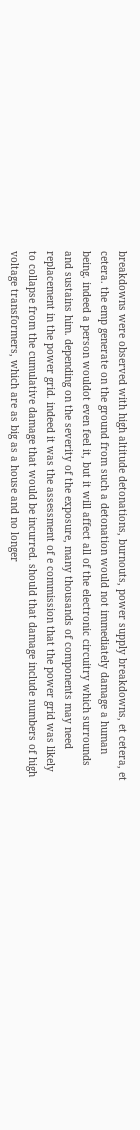breakdowns were observed with high altitude detonations, burnouts, power supply breakdowns, et cetera, et cetera. the emp generate on the ground from such a detonation would not immediately damage a human being. indeed a person wouldot even feel it, but it will affect all of the electronic circuitry which surrounds and sustains him. depending on the severity of the exposure, many thousands of components may need replacement in the power grid. indeed it was the assessment of e commission that the power grid was likely to collapse from the cumulative damage that would be incurred. should that damage include numbers of high voltage transformers, which are as big as a house and no longer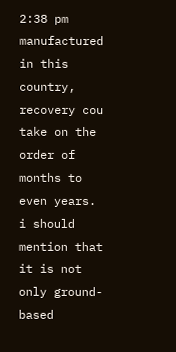2:38 pm
manufactured in this country, recovery cou take on the order of months to even years. i should mention that it is not only ground-based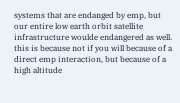systems that are endanged by emp, but our entire low earth orbit satellite infrastructure woulde endangered as well. this is because not if you will because of a direct emp interaction, but because of a high altitude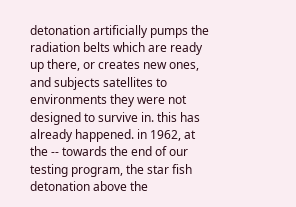detonation artificially pumps the radiation belts which are ready up there, or creates new ones, and subjects satellites to environments they were not designed to survive in. this has already happened. in 1962, at the -- towards the end of our testing program, the star fish detonation above the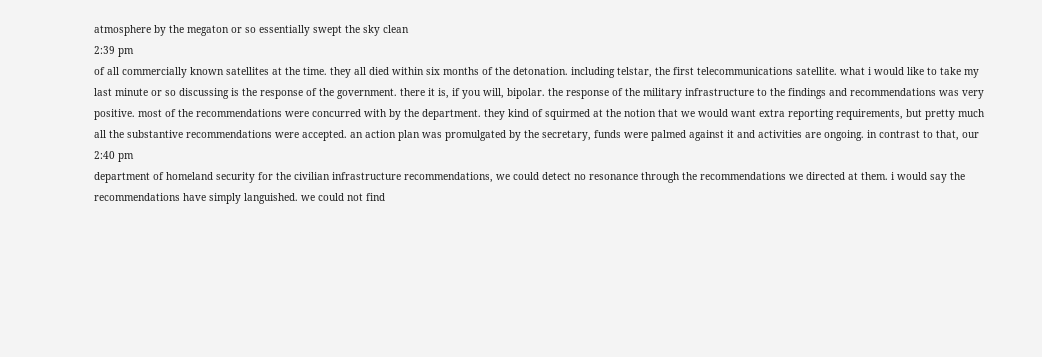atmosphere by the megaton or so essentially swept the sky clean
2:39 pm
of all commercially known satellites at the time. they all died within six months of the detonation. including telstar, the first telecommunications satellite. what i would like to take my last minute or so discussing is the response of the government. there it is, if you will, bipolar. the response of the military infrastructure to the findings and recommendations was very positive. most of the recommendations were concurred with by the department. they kind of squirmed at the notion that we would want extra reporting requirements, but pretty much all the substantive recommendations were accepted. an action plan was promulgated by the secretary, funds were palmed against it and activities are ongoing. in contrast to that, our
2:40 pm
department of homeland security for the civilian infrastructure recommendations, we could detect no resonance through the recommendations we directed at them. i would say the recommendations have simply languished. we could not find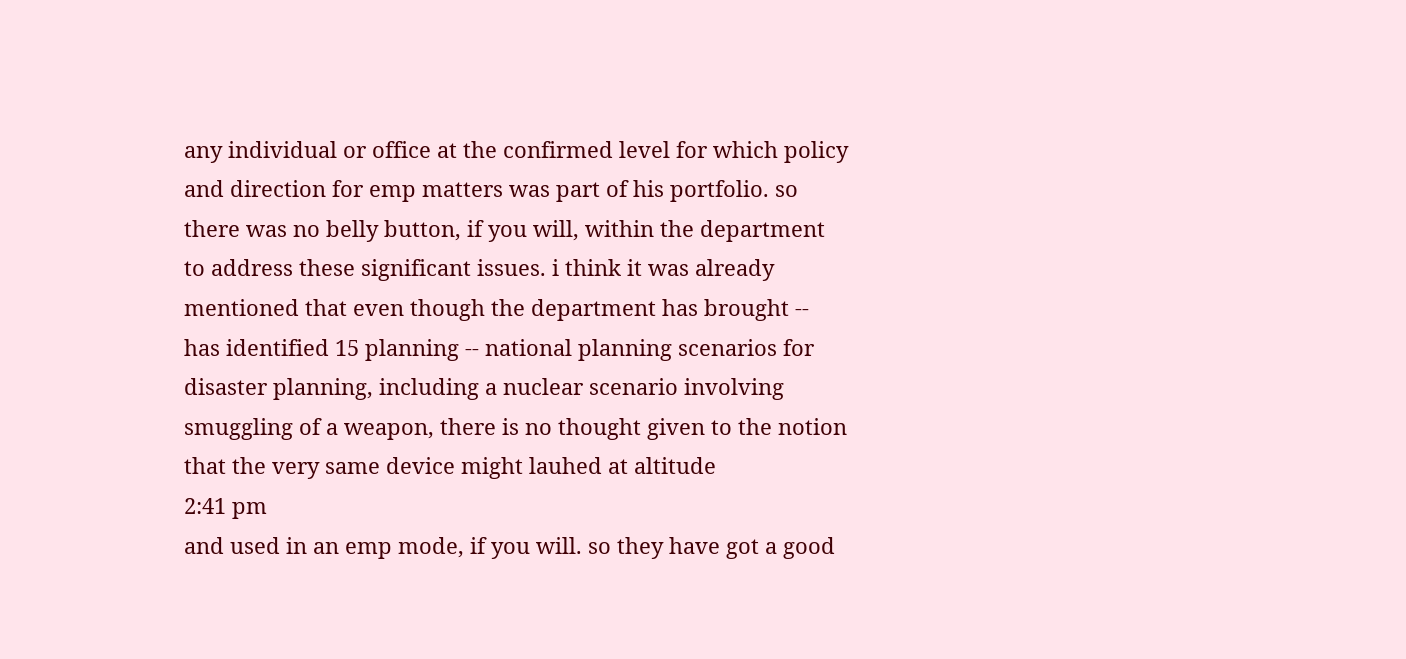any individual or office at the confirmed level for which policy and direction for emp matters was part of his portfolio. so there was no belly button, if you will, within the department to address these significant issues. i think it was already mentioned that even though the department has brought -- has identified 15 planning -- national planning scenarios for disaster planning, including a nuclear scenario involving smuggling of a weapon, there is no thought given to the notion that the very same device might lauhed at altitude
2:41 pm
and used in an emp mode, if you will. so they have got a good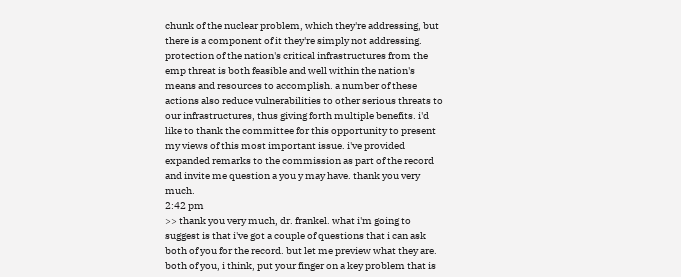chunk of the nuclear problem, which they're addressing, but there is a component of it they're simply not addressing. protection of the nation's critical infrastructures from the emp threat is both feasible and well within the nation's means and resources to accomplish. a number of these actions also reduce vulnerabilities to other serious threats to our infrastructures, thus giving forth multiple benefits. i'd like to thank the committee for this opportunity to present my views of this most important issue. i've provided expanded remarks to the commission as part of the record and invite me question a you y may have. thank you very much.
2:42 pm
>> thank you very much, dr. frankel. what i'm going to suggest is that i've got a couple of questions that i can ask both of you for the record. but let me preview what they are. both of you, i think, put your finger on a key problem that is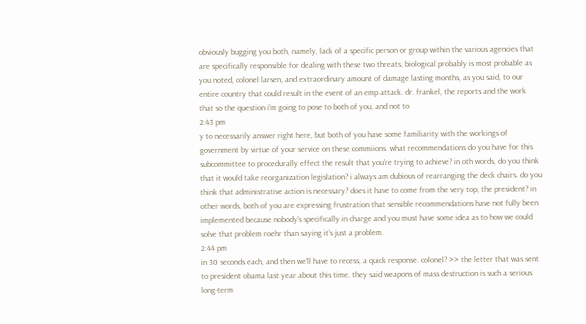obviously bugging you both, namely, lack of a specific person or group within the various agencies that are specifically responsible for dealing with these two threats, biological probably is most probable as you noted, colonel larsen, and extraordinary amount of damage lasting months, as you said, to our entire country that could result in the event of an emp attack. dr. frankel, the reports and the work that so the question i'm going to pose to both of you, and not to
2:43 pm
y to necessarily answer right here, but both of you have some familiarity with the workings of government by virtue of your service on these commiions. what recommendations do you have for this subcommittee to procedurally effect the result that you're trying to achieve? in oth words, do you think that it would take reorganization legislation? i always am dubious of rearranging the deck chairs. do you think that administrative action is necessary? does it have to come from the very top, the president? in other words, both of you are expressing frustration that sensible recommendations have not fully been implemented because nobody's specifically in charge and you must have some idea as to how we could solve that problem roehr than saying it's just a problem.
2:44 pm
in 30 seconds each, and then we'll have to recess, a quick response. colonel? >> the letter that was sent to president obama last year about this time. they said weapons of mass destruction is such a serious long-term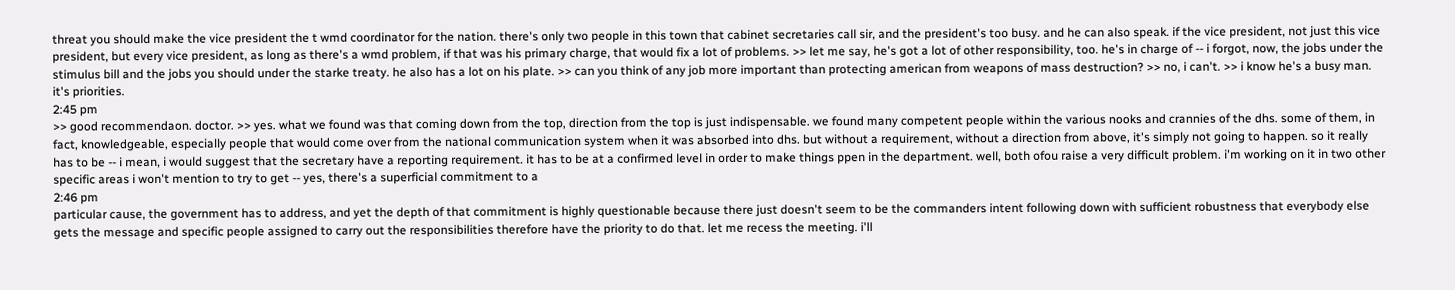threat you should make the vice president the t wmd coordinator for the nation. there's only two people in this town that cabinet secretaries call sir, and the president's too busy. and he can also speak. if the vice president, not just this vice president, but every vice president, as long as there's a wmd problem, if that was his primary charge, that would fix a lot of problems. >> let me say, he's got a lot of other responsibility, too. he's in charge of -- i forgot, now, the jobs under the stimulus bill and the jobs you should under the starke treaty. he also has a lot on his plate. >> can you think of any job more important than protecting american from weapons of mass destruction? >> no, i can't. >> i know he's a busy man. it's priorities.
2:45 pm
>> good recommendaon. doctor. >> yes. what we found was that coming down from the top, direction from the top is just indispensable. we found many competent people within the various nooks and crannies of the dhs. some of them, in fact, knowledgeable, especially people that would come over from the national communication system when it was absorbed into dhs. but without a requirement, without a direction from above, it's simply not going to happen. so it really has to be -- i mean, i would suggest that the secretary have a reporting requirement. it has to be at a confirmed level in order to make things ppen in the department. well, both ofou raise a very difficult problem. i'm working on it in two other specific areas i won't mention to try to get -- yes, there's a superficial commitment to a
2:46 pm
particular cause, the government has to address, and yet the depth of that commitment is highly questionable because there just doesn't seem to be the commanders intent following down with sufficient robustness that everybody else gets the message and specific people assigned to carry out the responsibilities therefore have the priority to do that. let me recess the meeting. i'll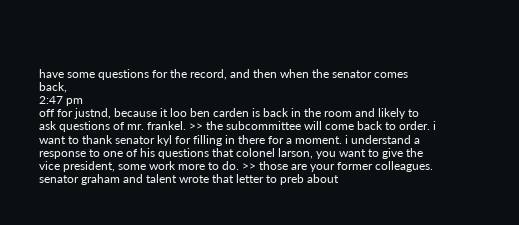have some questions for the record, and then when the senator comes back,
2:47 pm
off for justnd, because it loo ben carden is back in the room and likely to ask questions of mr. frankel. >> the subcommittee will come back to order. i want to thank senator kyl for filling in there for a moment. i understand a response to one of his questions that colonel larson, you want to give the vice president, some work more to do. >> those are your former colleagues. senator graham and talent wrote that letter to preb about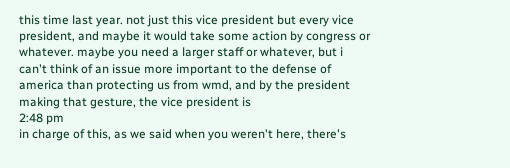this time last year. not just this vice president but every vice president, and maybe it would take some action by congress or whatever. maybe you need a larger staff or whatever, but i can't think of an issue more important to the defense of america than protecting us from wmd, and by the president making that gesture, the vice president is
2:48 pm
in charge of this, as we said when you weren't here, there's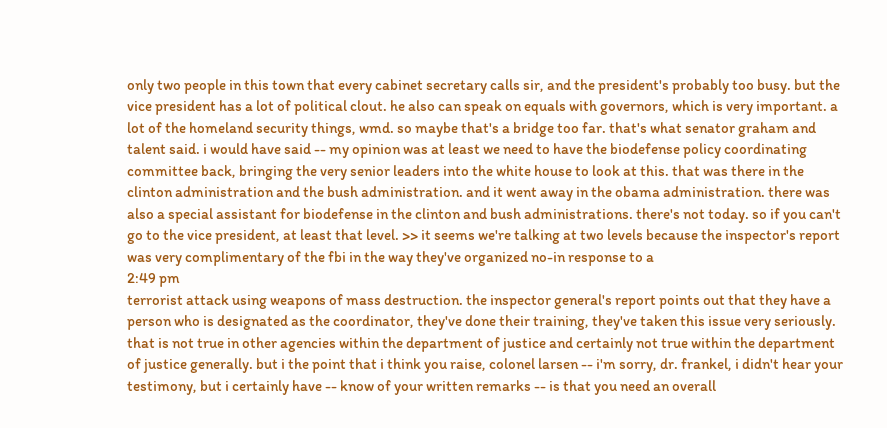only two people in this town that every cabinet secretary calls sir, and the president's probably too busy. but the vice president has a lot of political clout. he also can speak on equals with governors, which is very important. a lot of the homeland security things, wmd. so maybe that's a bridge too far. that's what senator graham and talent said. i would have said -- my opinion was at least we need to have the biodefense policy coordinating committee back, bringing the very senior leaders into the white house to look at this. that was there in the clinton administration and the bush administration. and it went away in the obama administration. there was also a special assistant for biodefense in the clinton and bush administrations. there's not today. so if you can't go to the vice president, at least that level. >> it seems we're talking at two levels because the inspector's report was very complimentary of the fbi in the way they've organized no-in response to a
2:49 pm
terrorist attack using weapons of mass destruction. the inspector general's report points out that they have a person who is designated as the coordinator, they've done their training, they've taken this issue very seriously. that is not true in other agencies within the department of justice and certainly not true within the department of justice generally. but i the point that i think you raise, colonel larsen -- i'm sorry, dr. frankel, i didn't hear your testimony, but i certainly have -- know of your written remarks -- is that you need an overall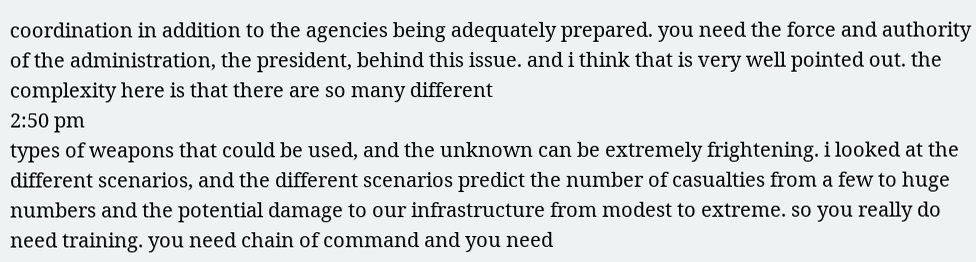coordination in addition to the agencies being adequately prepared. you need the force and authority of the administration, the president, behind this issue. and i think that is very well pointed out. the complexity here is that there are so many different
2:50 pm
types of weapons that could be used, and the unknown can be extremely frightening. i looked at the different scenarios, and the different scenarios predict the number of casualties from a few to huge numbers and the potential damage to our infrastructure from modest to extreme. so you really do need training. you need chain of command and you need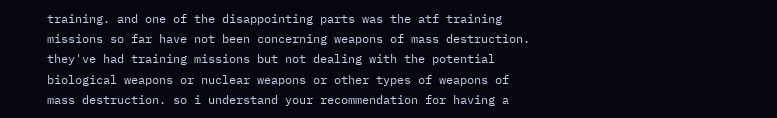training. and one of the disappointing parts was the atf training missions so far have not been concerning weapons of mass destruction. they've had training missions but not dealing with the potential biological weapons or nuclear weapons or other types of weapons of mass destruction. so i understand your recommendation for having a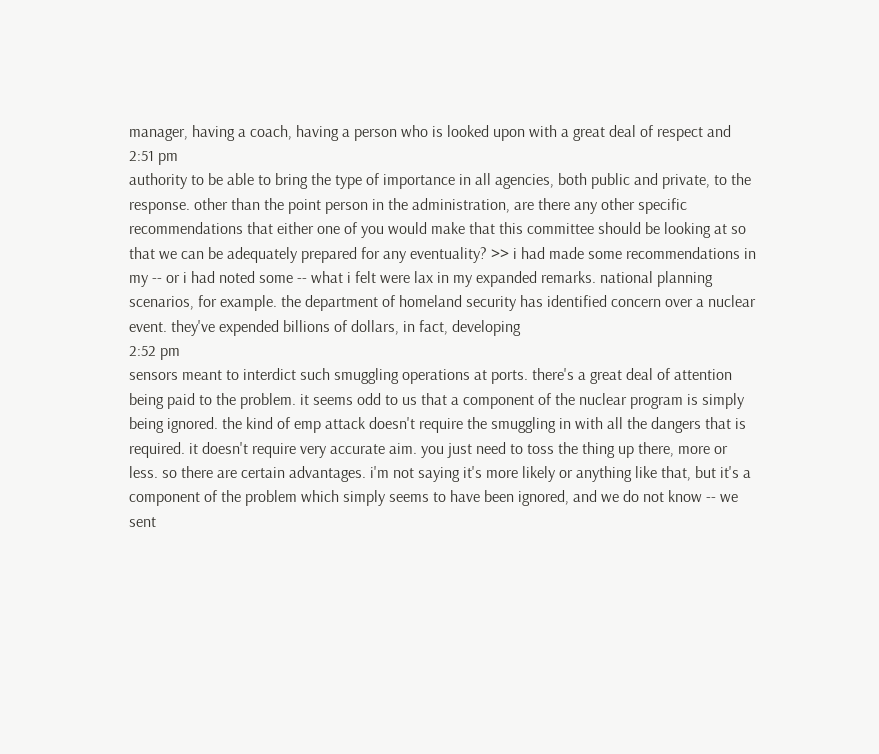manager, having a coach, having a person who is looked upon with a great deal of respect and
2:51 pm
authority to be able to bring the type of importance in all agencies, both public and private, to the response. other than the point person in the administration, are there any other specific recommendations that either one of you would make that this committee should be looking at so that we can be adequately prepared for any eventuality? >> i had made some recommendations in my -- or i had noted some -- what i felt were lax in my expanded remarks. national planning scenarios, for example. the department of homeland security has identified concern over a nuclear event. they've expended billions of dollars, in fact, developing
2:52 pm
sensors meant to interdict such smuggling operations at ports. there's a great deal of attention being paid to the problem. it seems odd to us that a component of the nuclear program is simply being ignored. the kind of emp attack doesn't require the smuggling in with all the dangers that is required. it doesn't require very accurate aim. you just need to toss the thing up there, more or less. so there are certain advantages. i'm not saying it's more likely or anything like that, but it's a component of the problem which simply seems to have been ignored, and we do not know -- we sent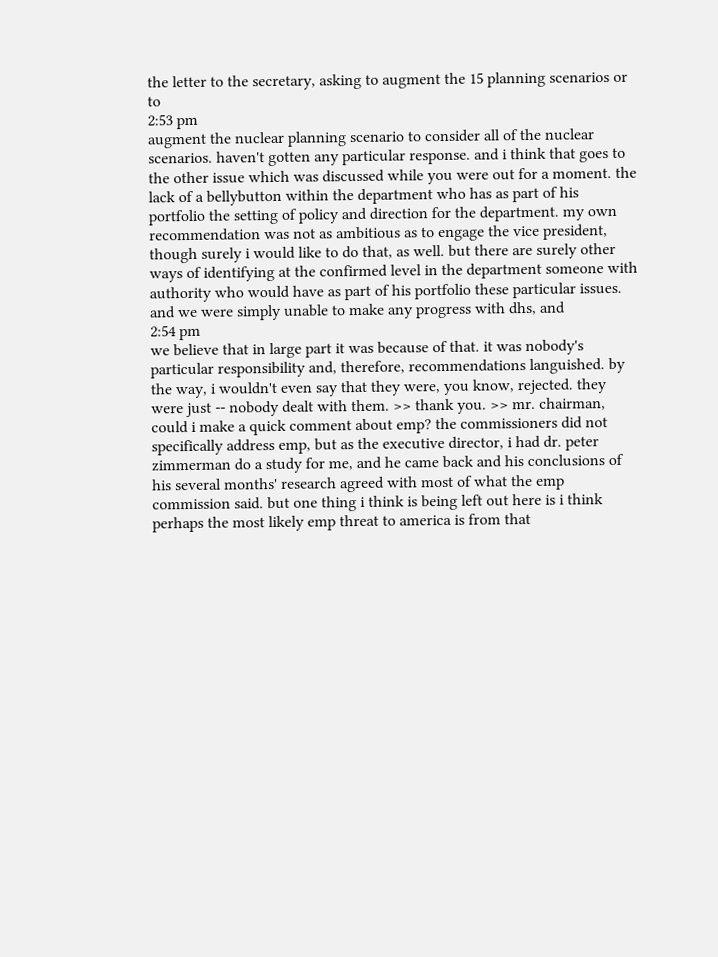the letter to the secretary, asking to augment the 15 planning scenarios or to
2:53 pm
augment the nuclear planning scenario to consider all of the nuclear scenarios. haven't gotten any particular response. and i think that goes to the other issue which was discussed while you were out for a moment. the lack of a bellybutton within the department who has as part of his portfolio the setting of policy and direction for the department. my own recommendation was not as ambitious as to engage the vice president, though surely i would like to do that, as well. but there are surely other ways of identifying at the confirmed level in the department someone with authority who would have as part of his portfolio these particular issues. and we were simply unable to make any progress with dhs, and
2:54 pm
we believe that in large part it was because of that. it was nobody's particular responsibility and, therefore, recommendations languished. by the way, i wouldn't even say that they were, you know, rejected. they were just -- nobody dealt with them. >> thank you. >> mr. chairman, could i make a quick comment about emp? the commissioners did not specifically address emp, but as the executive director, i had dr. peter zimmerman do a study for me, and he came back and his conclusions of his several months' research agreed with most of what the emp commission said. but one thing i think is being left out here is i think perhaps the most likely emp threat to america is from that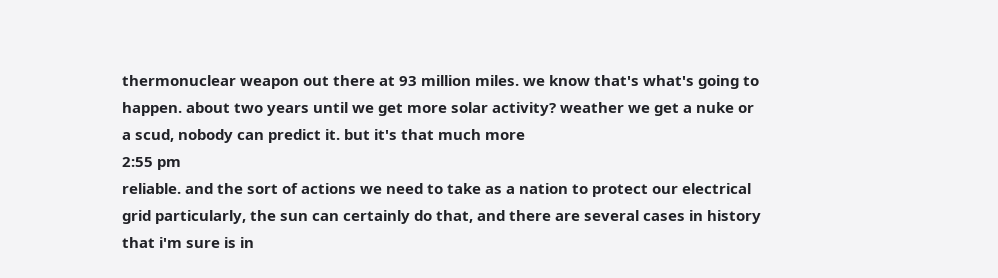thermonuclear weapon out there at 93 million miles. we know that's what's going to happen. about two years until we get more solar activity? weather we get a nuke or a scud, nobody can predict it. but it's that much more
2:55 pm
reliable. and the sort of actions we need to take as a nation to protect our electrical grid particularly, the sun can certainly do that, and there are several cases in history that i'm sure is in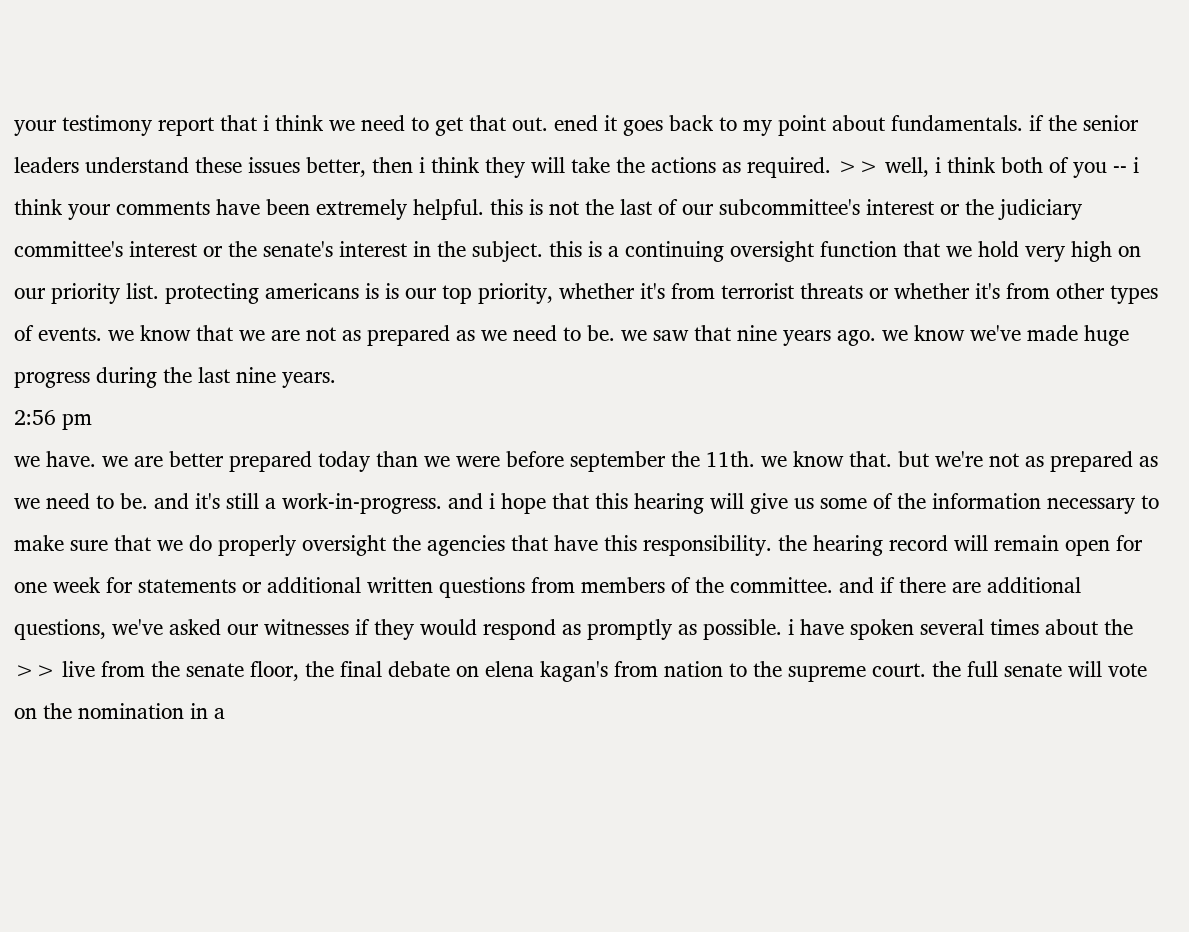your testimony report that i think we need to get that out. ened it goes back to my point about fundamentals. if the senior leaders understand these issues better, then i think they will take the actions as required. >> well, i think both of you -- i think your comments have been extremely helpful. this is not the last of our subcommittee's interest or the judiciary committee's interest or the senate's interest in the subject. this is a continuing oversight function that we hold very high on our priority list. protecting americans is is our top priority, whether it's from terrorist threats or whether it's from other types of events. we know that we are not as prepared as we need to be. we saw that nine years ago. we know we've made huge progress during the last nine years.
2:56 pm
we have. we are better prepared today than we were before september the 11th. we know that. but we're not as prepared as we need to be. and it's still a work-in-progress. and i hope that this hearing will give us some of the information necessary to make sure that we do properly oversight the agencies that have this responsibility. the hearing record will remain open for one week for statements or additional written questions from members of the committee. and if there are additional questions, we've asked our witnesses if they would respond as promptly as possible. i have spoken several times about the >> live from the senate floor, the final debate on elena kagan's from nation to the supreme court. the full senate will vote on the nomination in a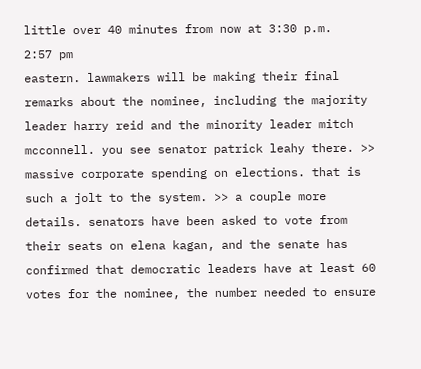little over 40 minutes from now at 3:30 p.m.
2:57 pm
eastern. lawmakers will be making their final remarks about the nominee, including the majority leader harry reid and the minority leader mitch mcconnell. you see senator patrick leahy there. >> massive corporate spending on elections. that is such a jolt to the system. >> a couple more details. senators have been asked to vote from their seats on elena kagan, and the senate has confirmed that democratic leaders have at least 60 votes for the nominee, the number needed to ensure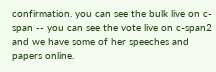confirmation. you can see the bulk live on c- span -- you can see the vote live on c-span2 and we have some of her speeches and papers online.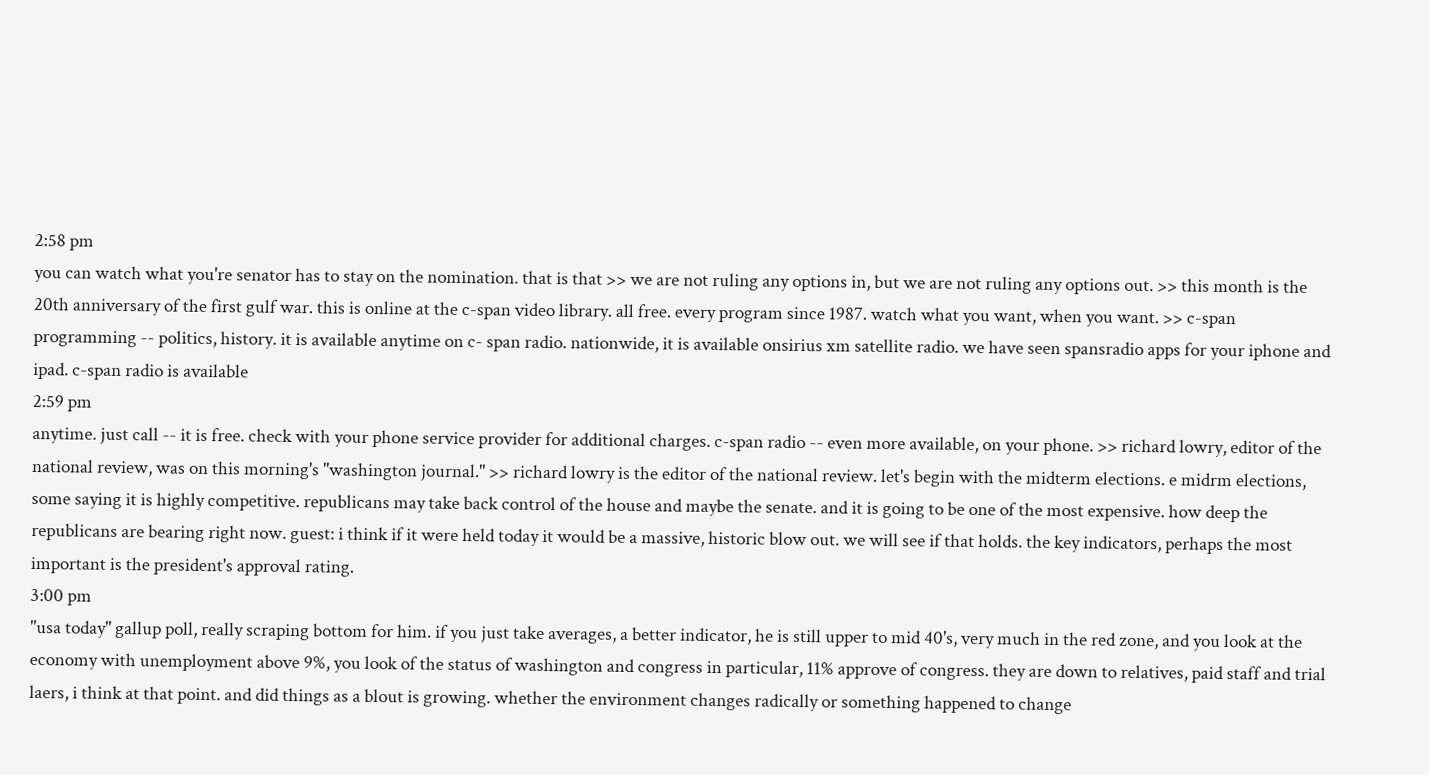2:58 pm
you can watch what you're senator has to stay on the nomination. that is that >> we are not ruling any options in, but we are not ruling any options out. >> this month is the 20th anniversary of the first gulf war. this is online at the c-span video library. all free. every program since 1987. watch what you want, when you want. >> c-span programming -- politics, history. it is available anytime on c- span radio. nationwide, it is available onsirius xm satellite radio. we have seen spansradio apps for your iphone and ipad. c-span radio is available
2:59 pm
anytime. just call -- it is free. check with your phone service provider for additional charges. c-span radio -- even more available, on your phone. >> richard lowry, editor of the national review, was on this morning's "washington journal." >> richard lowry is the editor of the national review. let's begin with the midterm elections. e midrm elections, some saying it is highly competitive. republicans may take back control of the house and maybe the senate. and it is going to be one of the most expensive. how deep the republicans are bearing right now. guest: i think if it were held today it would be a massive, historic blow out. we will see if that holds. the key indicators, perhaps the most important is the president's approval rating.
3:00 pm
"usa today" gallup poll, really scraping bottom for him. if you just take averages, a better indicator, he is still upper to mid 40's, very much in the red zone, and you look at the economy with unemployment above 9%, you look of the status of washington and congress in particular, 11% approve of congress. they are down to relatives, paid staff and trial laers, i think at that point. and did things as a blout is growing. whether the environment changes radically or something happened to change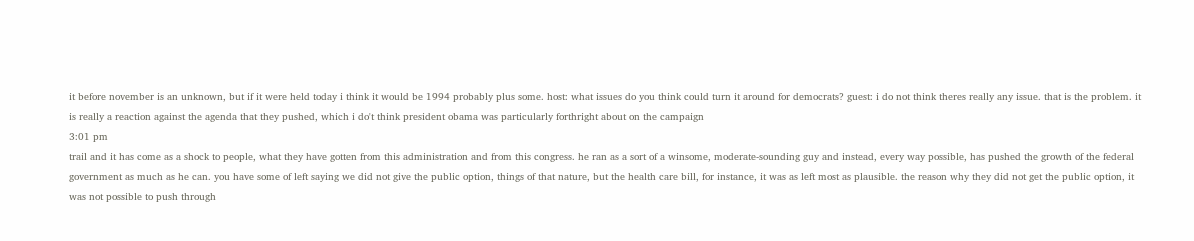it before november is an unknown, but if it were held today i think it would be 1994 probably plus some. host: what issues do you think could turn it around for democrats? guest: i do not think theres really any issue. that is the problem. it is really a reaction against the agenda that they pushed, which i do't think president obama was particularly forthright about on the campaign
3:01 pm
trail and it has come as a shock to people, what they have gotten from this administration and from this congress. he ran as a sort of a winsome, moderate-sounding guy and instead, every way possible, has pushed the growth of the federal government as much as he can. you have some of left saying we did not give the public option, things of that nature, but the health care bill, for instance, it was as left most as plausible. the reason why they did not get the public option, it was not possible to push through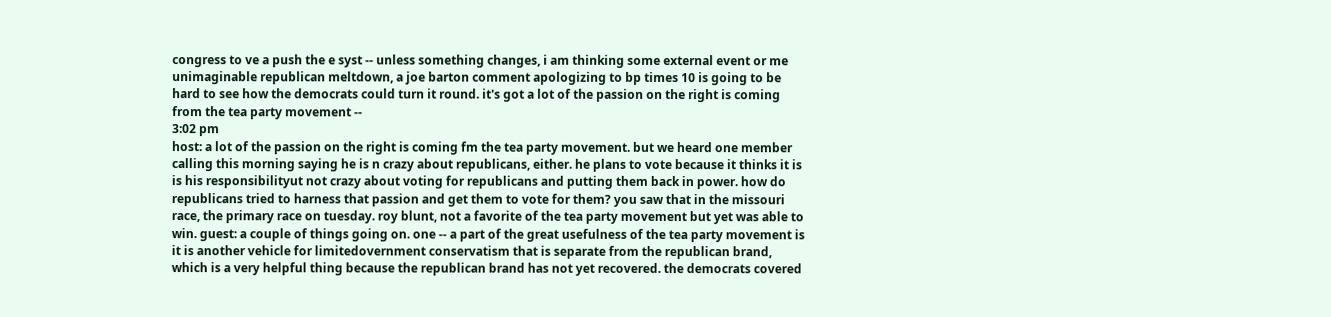congress to ve a push the e syst -- unless something changes, i am thinking some external event or me unimaginable republican meltdown, a joe barton comment apologizing to bp times 10 is going to be hard to see how the democrats could turn it round. it's got a lot of the passion on the right is coming from the tea party movement --
3:02 pm
host: a lot of the passion on the right is coming fm the tea party movement. but we heard one member calling this morning saying he is n crazy about republicans, either. he plans to vote because it thinks it is is his responsibilityut not crazy about voting for republicans and putting them back in power. how do republicans tried to harness that passion and get them to vote for them? you saw that in the missouri race, the primary race on tuesday. roy blunt, not a favorite of the tea party movement but yet was able to win. guest: a couple of things going on. one -- a part of the great usefulness of the tea party movement is it is another vehicle for limitedovernment conservatism that is separate from the republican brand, which is a very helpful thing because the republican brand has not yet recovered. the democrats covered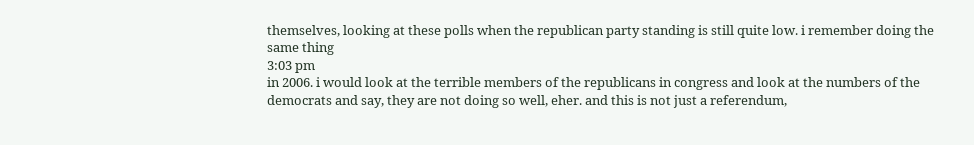themselves, looking at these polls when the republican party standing is still quite low. i remember doing the same thing
3:03 pm
in 2006. i would look at the terrible members of the republicans in congress and look at the numbers of the democrats and say, they are not doing so well, eher. and this is not just a referendum,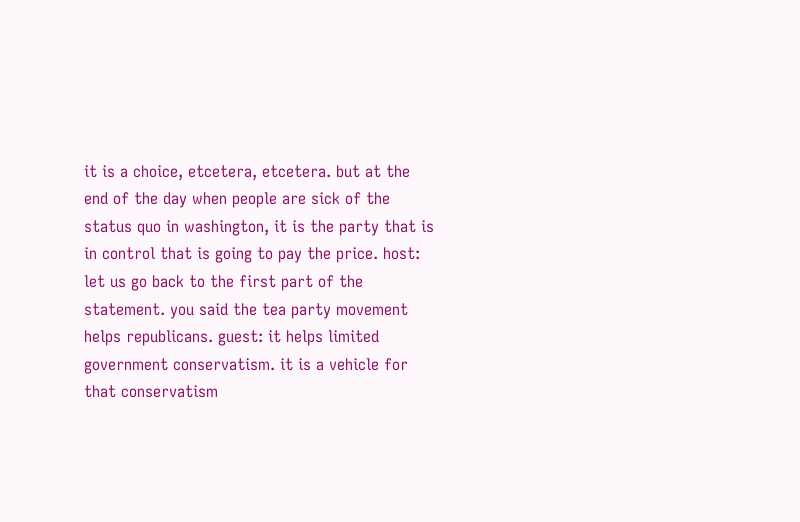it is a choice, etcetera, etcetera. but at the end of the day when people are sick of the status quo in washington, it is the party that is in control that is going to pay the price. host: let us go back to the first part of the statement. you said the tea party movement helps republicans. guest: it helps limited government conservatism. it is a vehicle for that conservatism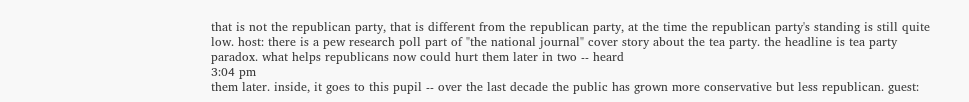that is not the republican party, that is different from the republican party, at the time the republican party's standing is still quite low. host: there is a pew research poll part of "the national journal" cover story about the tea party. the headline is tea party paradox. what helps republicans now could hurt them later in two -- heard
3:04 pm
them later. inside, it goes to this pupil -- over the last decade the public has grown more conservative but less republican. guest: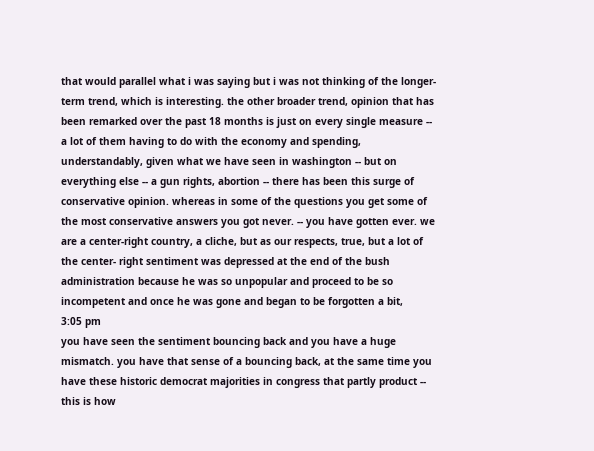that would parallel what i was saying but i was not thinking of the longer-term trend, which is interesting. the other broader trend, opinion that has been remarked over the past 18 months is just on every single measure -- a lot of them having to do with the economy and spending, understandably, given what we have seen in washington -- but on everything else -- a gun rights, abortion -- there has been this surge of conservative opinion. whereas in some of the questions you get some of the most conservative answers you got never. -- you have gotten ever. we are a center-right country, a cliche, but as our respects, true, but a lot of the center- right sentiment was depressed at the end of the bush administration because he was so unpopular and proceed to be so incompetent and once he was gone and began to be forgotten a bit,
3:05 pm
you have seen the sentiment bouncing back and you have a huge mismatch. you have that sense of a bouncing back, at the same time you have these historic democrat majorities in congress that partly product -- this is how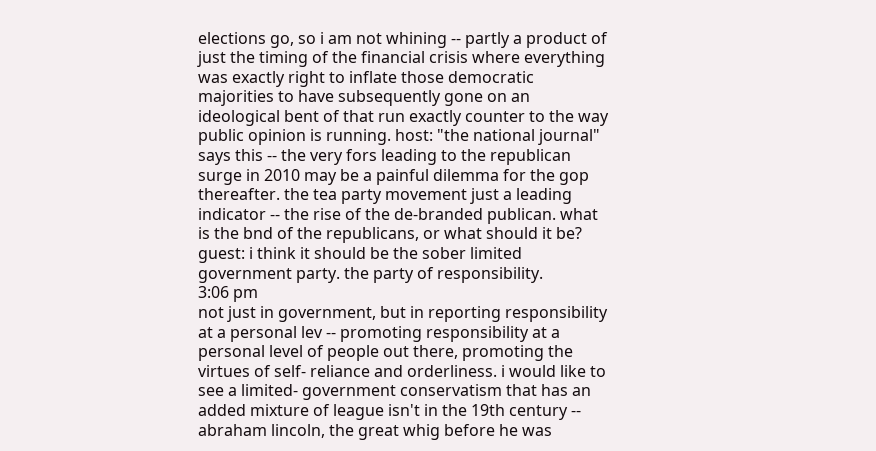elections go, so i am not whining -- partly a product of just the timing of the financial crisis where everything was exactly right to inflate those democratic majorities to have subsequently gone on an ideological bent of that run exactly counter to the way public opinion is running. host: "the national journal" says this -- the very fors leading to the republican surge in 2010 may be a painful dilemma for the gop thereafter. the tea party movement just a leading indicator -- the rise of the de-branded publican. what is the bnd of the republicans, or what should it be? guest: i think it should be the sober limited government party. the party of responsibility.
3:06 pm
not just in government, but in reporting responsibility at a personal lev -- promoting responsibility at a personal level of people out there, promoting the virtues of self- reliance and orderliness. i would like to see a limited- government conservatism that has an added mixture of league isn't in the 19th century -- abraham lincoln, the great whig before he was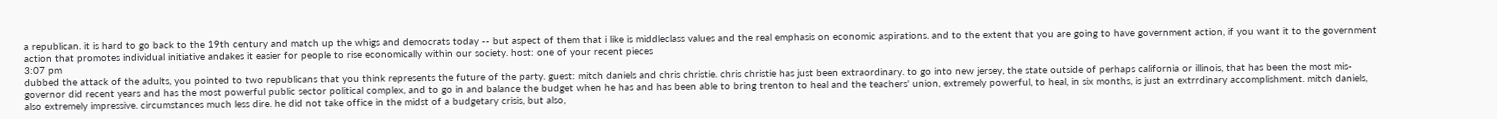a republican. it is hard to go back to the 19th century and match up the whigs and democrats today -- but aspect of them that i like is middleclass values and the real emphasis on economic aspirations. and to the extent that you are going to have government action, if you want it to the government action that promotes individual initiative andakes it easier for people to rise economically within our society. host: one of your recent pieces
3:07 pm
dubbed the attack of the adults, you pointed to two republicans that you think represents the future of the party. guest: mitch daniels and chris christie. chris christie has just been extraordinary. to go into new jersey, the state outside of perhaps california or illinois, that has been the most mis-governor did recent years and has the most powerful public sector political complex, and to go in and balance the budget when he has and has been able to bring trenton to heal and the teachers' union, extremely powerful, to heal, in six months, is just an extrrdinary accomplishment. mitch daniels, also extremely impressive. circumstances much less dire. he did not take office in the midst of a budgetary crisis, but also,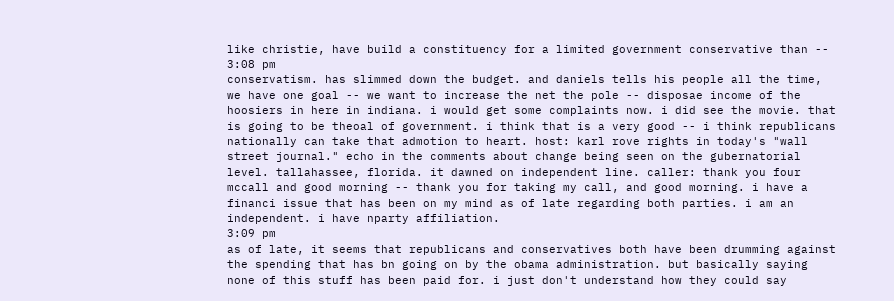like christie, have build a constituency for a limited government conservative than --
3:08 pm
conservatism. has slimmed down the budget. and daniels tells his people all the time, we have one goal -- we want to increase the net the pole -- disposae income of the hoosiers in here in indiana. i would get some complaints now. i did see the movie. that is going to be theoal of government. i think that is a very good -- i think republicans nationally can take that admotion to heart. host: karl rove rights in today's "wall street journal." echo in the comments about change being seen on the gubernatorial level. tallahassee, florida. it dawned on independent line. caller: thank you four mccall and good morning -- thank you for taking my call, and good morning. i have a financi issue that has been on my mind as of late regarding both parties. i am an independent. i have nparty affiliation.
3:09 pm
as of late, it seems that republicans and conservatives both have been drumming against the spending that has bn going on by the obama administration. but basically saying none of this stuff has been paid for. i just don't understand how they could say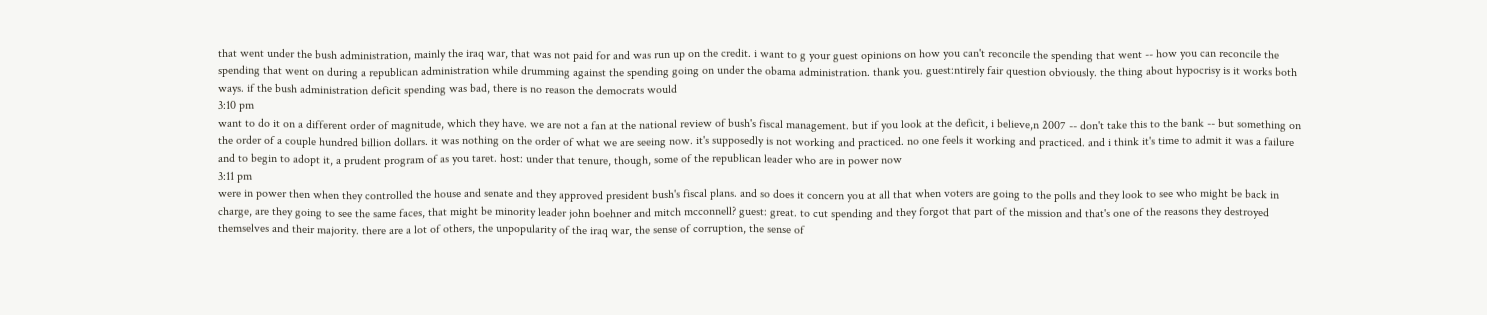that went under the bush administration, mainly the iraq war, that was not paid for and was run up on the credit. i want to g your guest opinions on how you can't reconcile the spending that went -- how you can reconcile the spending that went on during a republican administration while drumming against the spending going on under the obama administration. thank you. guest:ntirely fair question obviously. the thing about hypocrisy is it works both ways. if the bush administration deficit spending was bad, there is no reason the democrats would
3:10 pm
want to do it on a different order of magnitude, which they have. we are not a fan at the national review of bush's fiscal management. but if you look at the deficit, i believe,n 2007 -- don't take this to the bank -- but something on the order of a couple hundred billion dollars. it was nothing on the order of what we are seeing now. it's supposedly is not working and practiced. no one feels it working and practiced. and i think it's time to admit it was a failure and to begin to adopt it, a prudent program of as you taret. host: under that tenure, though, some of the republican leader who are in power now
3:11 pm
were in power then when they controlled the house and senate and they approved president bush's fiscal plans. and so does it concern you at all that when voters are going to the polls and they look to see who might be back in charge, are they going to see the same faces, that might be minority leader john boehner and mitch mcconnell? guest: great. to cut spending and they forgot that part of the mission and that's one of the reasons they destroyed themselves and their majority. there are a lot of others, the unpopularity of the iraq war, the sense of corruption, the sense of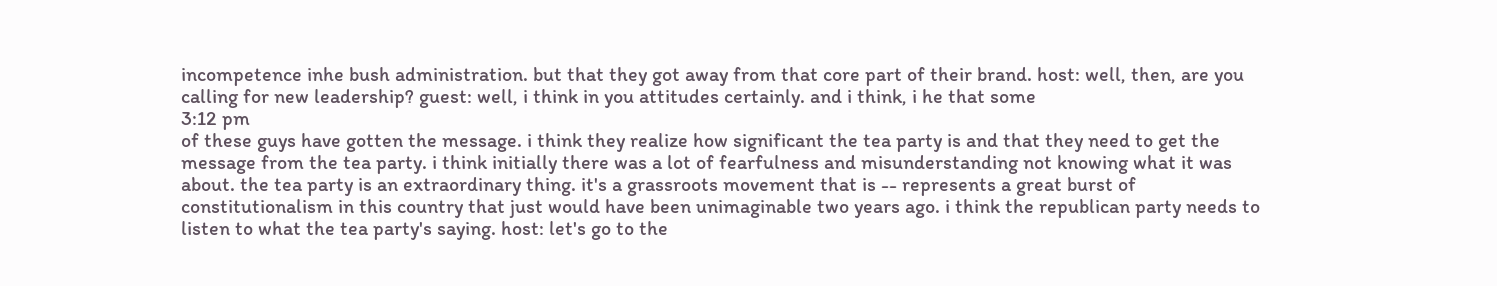incompetence inhe bush administration. but that they got away from that core part of their brand. host: well, then, are you calling for new leadership? guest: well, i think in you attitudes certainly. and i think, i he that some
3:12 pm
of these guys have gotten the message. i think they realize how significant the tea party is and that they need to get the message from the tea party. i think initially there was a lot of fearfulness and misunderstanding not knowing what it was about. the tea party is an extraordinary thing. it's a grassroots movement that is -- represents a great burst of constitutionalism in this country that just would have been unimaginable two years ago. i think the republican party needs to listen to what the tea party's saying. host: let's go to the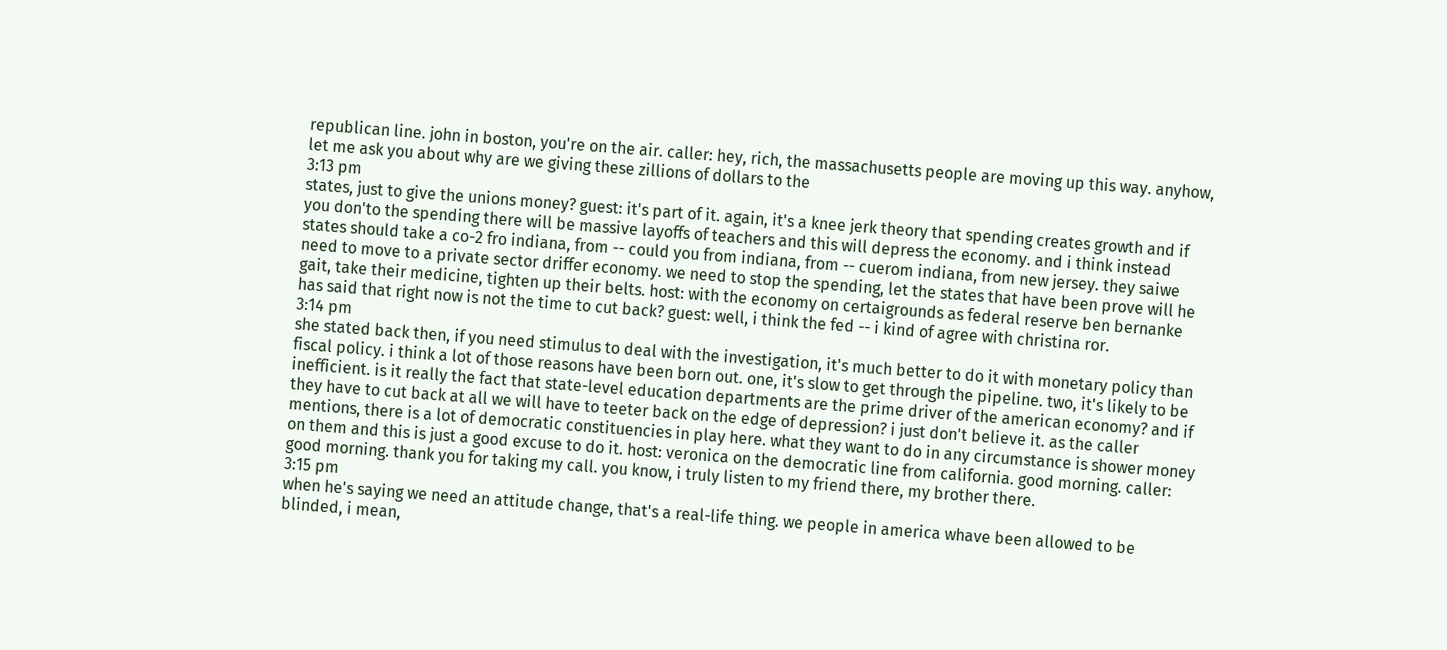republican line. john in boston, you're on the air. caller: hey, rich, the massachusetts people are moving up this way. anyhow, let me ask you about why are we giving these zillions of dollars to the
3:13 pm
states, just to give the unions money? guest: it's part of it. again, it's a knee jerk theory that spending creates growth and if you don'to the spending there will be massive layoffs of teachers and this will depress the economy. and i think instead states should take a co-2 fro indiana, from -- could you from indiana, from -- cuerom indiana, from new jersey. they saiwe need to move to a private sector driffer economy. we need to stop the spending, let the states that have been prove will he gait, take their medicine, tighten up their belts. host: with the economy on certaigrounds as federal reserve ben bernanke has said that right now is not the time to cut back? guest: well, i think the fed -- i kind of agree with christina ror.
3:14 pm
she stated back then, if you need stimulus to deal with the investigation, it's much better to do it with monetary policy than fiscal policy. i think a lot of those reasons have been born out. one, it's slow to get through the pipeline. two, it's likely to be inefficient. is it really the fact that state-level education departments are the prime driver of the american economy? and if they have to cut back at all we will have to teeter back on the edge of depression? i just don't believe it. as the caller mentions, there is a lot of democratic constituencies in play here. what they want to do in any circumstance is shower money on them and this is just a good excuse to do it. host: veronica on the democratic line from california. good morning. caller: good morning. thank you for taking my call. you know, i truly listen to my friend there, my brother there.
3:15 pm
when he's saying we need an attitude change, that's a real-life thing. we people in america whave been allowed to be blinded, i mean,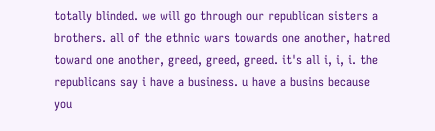totally blinded. we will go through our republican sisters a brothers. all of the ethnic wars towards one another, hatred toward one another, greed, greed, greed. it's all i, i, i. the republicans say i have a business. u have a busins because you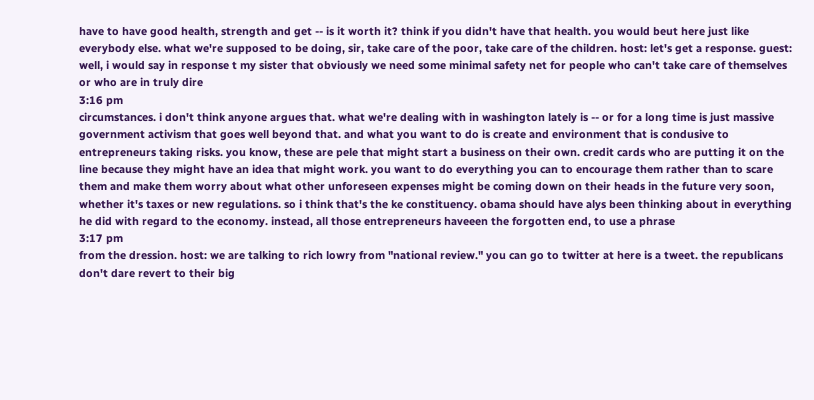have to have good health, strength and get -- is it worth it? think if you didn't have that health. you would beut here just like everybody else. what we're supposed to be doing, sir, take care of the poor, take care of the children. host: let's get a response. guest: well, i would say in response t my sister that obviously we need some minimal safety net for people who can't take care of themselves or who are in truly dire
3:16 pm
circumstances. i don't think anyone argues that. what we're dealing with in washington lately is -- or for a long time is just massive government activism that goes well beyond that. and what you want to do is create and environment that is condusive to entrepreneurs taking risks. you know, these are pele that might start a business on their own. credit cards who are putting it on the line because they might have an idea that might work. you want to do everything you can to encourage them rather than to scare them and make them worry about what other unforeseen expenses might be coming down on their heads in the future very soon, whether it's taxes or new regulations. so i think that's the ke constituency. obama should have alys been thinking about in everything he did with regard to the economy. instead, all those entrepreneurs haveeen the forgotten end, to use a phrase
3:17 pm
from the dression. host: we are talking to rich lowry from "national review." you can go to twitter at here is a tweet. the republicans don't dare revert to their big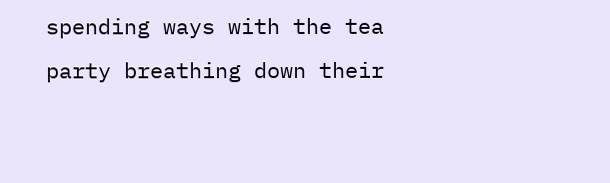spending ways with the tea party breathing down their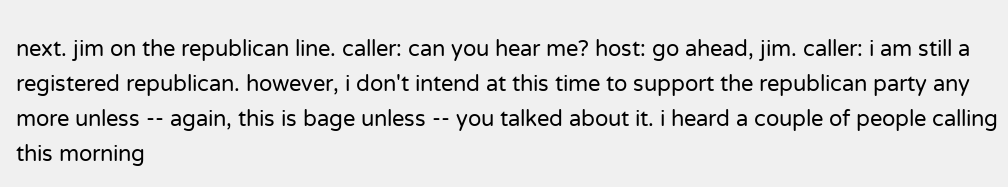next. jim on the republican line. caller: can you hear me? host: go ahead, jim. caller: i am still a registered republican. however, i don't intend at this time to support the republican party any more unless -- again, this is bage unless -- you talked about it. i heard a couple of people calling this morning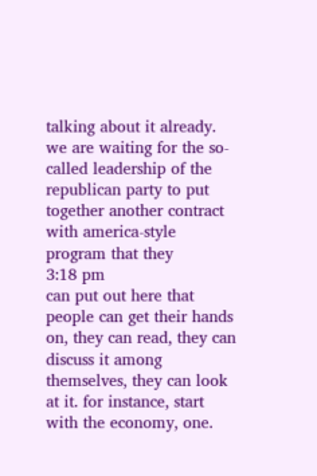talking about it already. we are waiting for the so-called leadership of the republican party to put together another contract with america-style program that they
3:18 pm
can put out here that people can get their hands on, they can read, they can discuss it among themselves, they can look at it. for instance, start with the economy, one.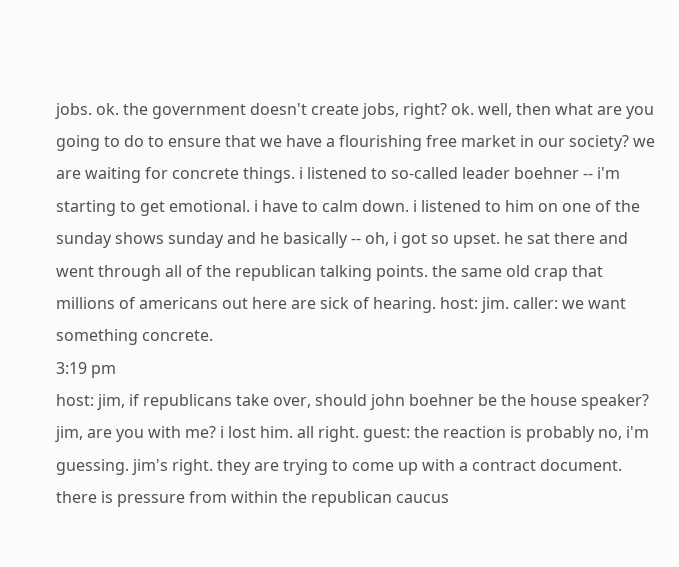jobs. ok. the government doesn't create jobs, right? ok. well, then what are you going to do to ensure that we have a flourishing free market in our society? we are waiting for concrete things. i listened to so-called leader boehner -- i'm starting to get emotional. i have to calm down. i listened to him on one of the sunday shows sunday and he basically -- oh, i got so upset. he sat there and went through all of the republican talking points. the same old crap that millions of americans out here are sick of hearing. host: jim. caller: we want something concrete.
3:19 pm
host: jim, if republicans take over, should john boehner be the house speaker? jim, are you with me? i lost him. all right. guest: the reaction is probably no, i'm guessing. jim's right. they are trying to come up with a contract document. there is pressure from within the republican caucus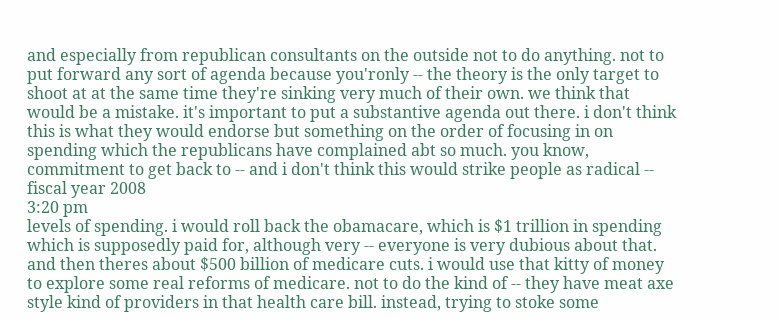and especially from republican consultants on the outside not to do anything. not to put forward any sort of agenda because you'ronly -- the theory is the only target to shoot at at the same time they're sinking very much of their own. we think that would be a mistake. it's important to put a substantive agenda out there. i don't think this is what they would endorse but something on the order of focusing in on spending which the republicans have complained abt so much. you know, commitment to get back to -- and i don't think this would strike people as radical -- fiscal year 2008
3:20 pm
levels of spending. i would roll back the obamacare, which is $1 trillion in spending which is supposedly paid for, although very -- everyone is very dubious about that. and then theres about $500 billion of medicare cuts. i would use that kitty of money to explore some real reforms of medicare. not to do the kind of -- they have meat axe style kind of providers in that health care bill. instead, trying to stoke some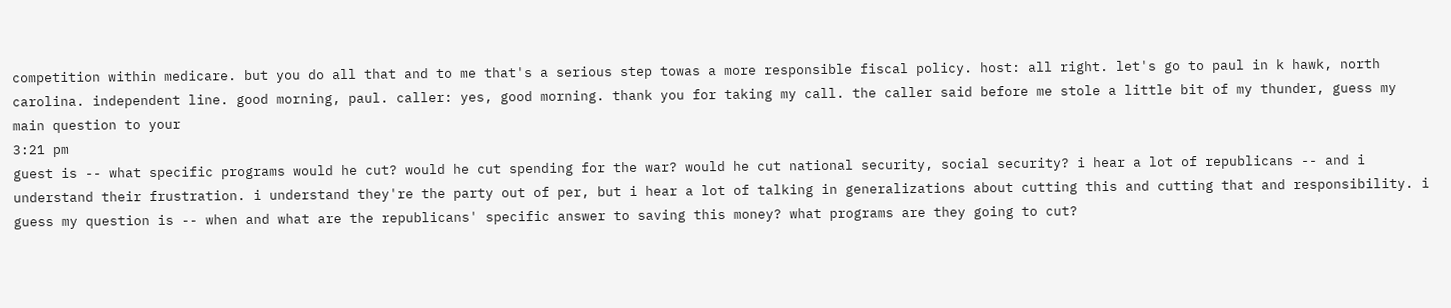competition within medicare. but you do all that and to me that's a serious step towas a more responsible fiscal policy. host: all right. let's go to paul in k hawk, north carolina. independent line. good morning, paul. caller: yes, good morning. thank you for taking my call. the caller said before me stole a little bit of my thunder, guess my main question to your
3:21 pm
guest is -- what specific programs would he cut? would he cut spending for the war? would he cut national security, social security? i hear a lot of republicans -- and i understand their frustration. i understand they're the party out of per, but i hear a lot of talking in generalizations about cutting this and cutting that and responsibility. i guess my question is -- when and what are the republicans' specific answer to saving this money? what programs are they going to cut?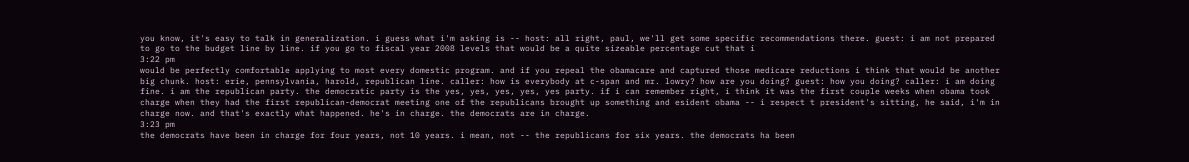you know, it's easy to talk in generalization. i guess what i'm asking is -- host: all right, paul, we'll get some specific recommendations there. guest: i am not prepared to go to the budget line by line. if you go to fiscal year 2008 levels that would be a quite sizeable percentage cut that i
3:22 pm
would be perfectly comfortable applying to most every domestic program. and if you repeal the obamacare and captured those medicare reductions i think that would be another big chunk. host: erie, pennsylvania, harold, republican line. caller: how is everybody at c-span and mr. lowry? how are you doing? guest: how you doing? caller: i am doing fine. i am the republican party. the democratic party is the yes, yes, yes, yes, yes party. if i can remember right, i think it was the first couple weeks when obama took charge when they had the first republican-democrat meeting one of the republicans brought up something and esident obama -- i respect t president's sitting, he said, i'm in charge now. and that's exactly what happened. he's in charge. the democrats are in charge.
3:23 pm
the democrats have been in charge for four years, not 10 years. i mean, not -- the republicans for six years. the democrats ha been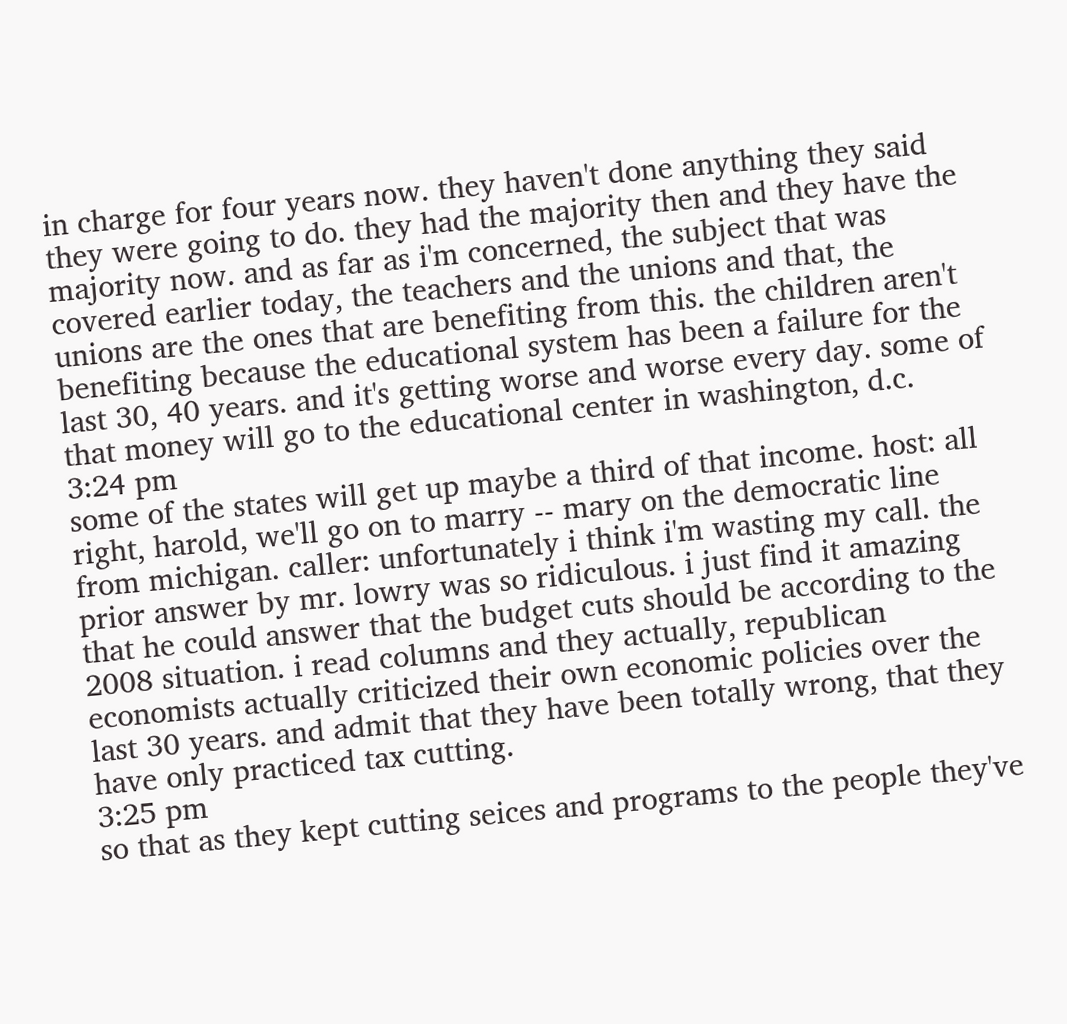in charge for four years now. they haven't done anything they said they were going to do. they had the majority then and they have the majority now. and as far as i'm concerned, the subject that was covered earlier today, the teachers and the unions and that, the unions are the ones that are benefiting from this. the children aren't benefiting because the educational system has been a failure for the last 30, 40 years. and it's getting worse and worse every day. some of that money will go to the educational center in washington, d.c.
3:24 pm
some of the states will get up maybe a third of that income. host: all right, harold, we'll go on to marry -- mary on the democratic line from michigan. caller: unfortunately i think i'm wasting my call. the prior answer by mr. lowry was so ridiculous. i just find it amazing that he could answer that the budget cuts should be according to the 2008 situation. i read columns and they actually, republican economists actually criticized their own economic policies over the last 30 years. and admit that they have been totally wrong, that they have only practiced tax cutting.
3:25 pm
so that as they kept cutting seices and programs to the people they've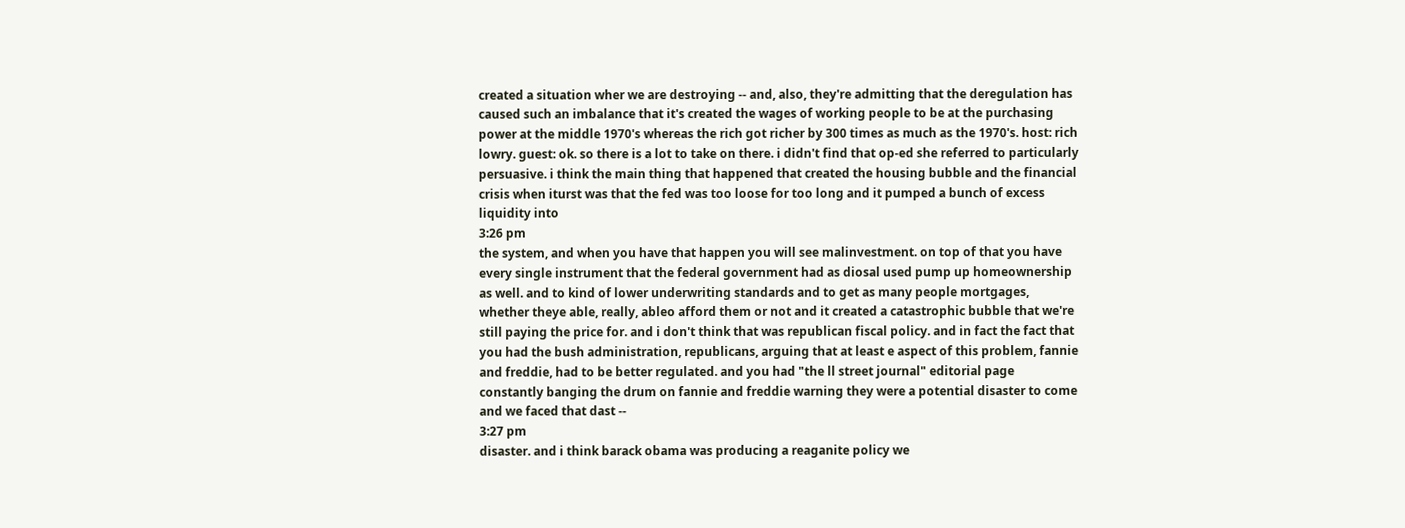created a situation wher we are destroying -- and, also, they're admitting that the deregulation has caused such an imbalance that it's created the wages of working people to be at the purchasing power at the middle 1970's whereas the rich got richer by 300 times as much as the 1970's. host: rich lowry. guest: ok. so there is a lot to take on there. i didn't find that op-ed she referred to particularly persuasive. i think the main thing that happened that created the housing bubble and the financial crisis when iturst was that the fed was too loose for too long and it pumped a bunch of excess liquidity into
3:26 pm
the system, and when you have that happen you will see malinvestment. on top of that you have every single instrument that the federal government had as diosal used pump up homeownership as well. and to kind of lower underwriting standards and to get as many people mortgages, whether theye able, really, ableo afford them or not and it created a catastrophic bubble that we're still paying the price for. and i don't think that was republican fiscal policy. and in fact the fact that you had the bush administration, republicans, arguing that at least e aspect of this problem, fannie and freddie, had to be better regulated. and you had "the ll street journal" editorial page constantly banging the drum on fannie and freddie warning they were a potential disaster to come and we faced that dast --
3:27 pm
disaster. and i think barack obama was producing a reaganite policy we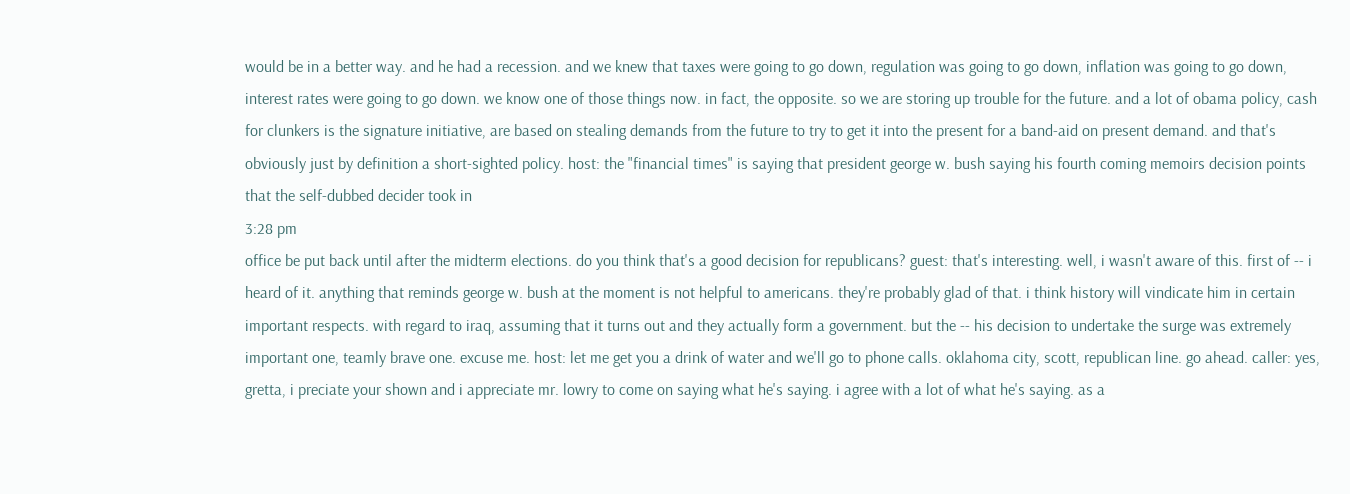would be in a better way. and he had a recession. and we knew that taxes were going to go down, regulation was going to go down, inflation was going to go down, interest rates were going to go down. we know one of those things now. in fact, the opposite. so we are storing up trouble for the future. and a lot of obama policy, cash for clunkers is the signature initiative, are based on stealing demands from the future to try to get it into the present for a band-aid on present demand. and that's obviously just by definition a short-sighted policy. host: the "financial times" is saying that president george w. bush saying his fourth coming memoirs decision points that the self-dubbed decider took in
3:28 pm
office be put back until after the midterm elections. do you think that's a good decision for republicans? guest: that's interesting. well, i wasn't aware of this. first of -- i heard of it. anything that reminds george w. bush at the moment is not helpful to americans. they're probably glad of that. i think history will vindicate him in certain important respects. with regard to iraq, assuming that it turns out and they actually form a government. but the -- his decision to undertake the surge was extremely important one, teamly brave one. excuse me. host: let me get you a drink of water and we'll go to phone calls. oklahoma city, scott, republican line. go ahead. caller: yes, gretta, i preciate your shown and i appreciate mr. lowry to come on saying what he's saying. i agree with a lot of what he's saying. as a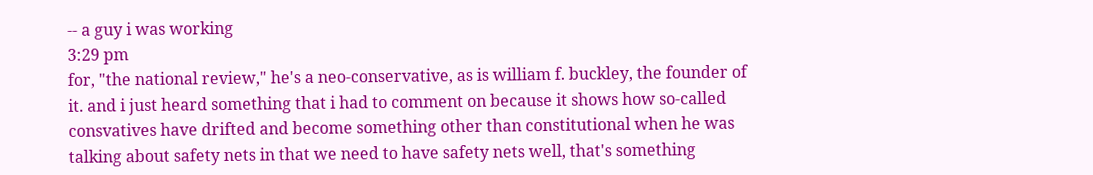-- a guy i was working
3:29 pm
for, "the national review," he's a neo-conservative, as is william f. buckley, the founder of it. and i just heard something that i had to comment on because it shows how so-called consvatives have drifted and become something other than constitutional when he was talking about safety nets in that we need to have safety nets well, that's something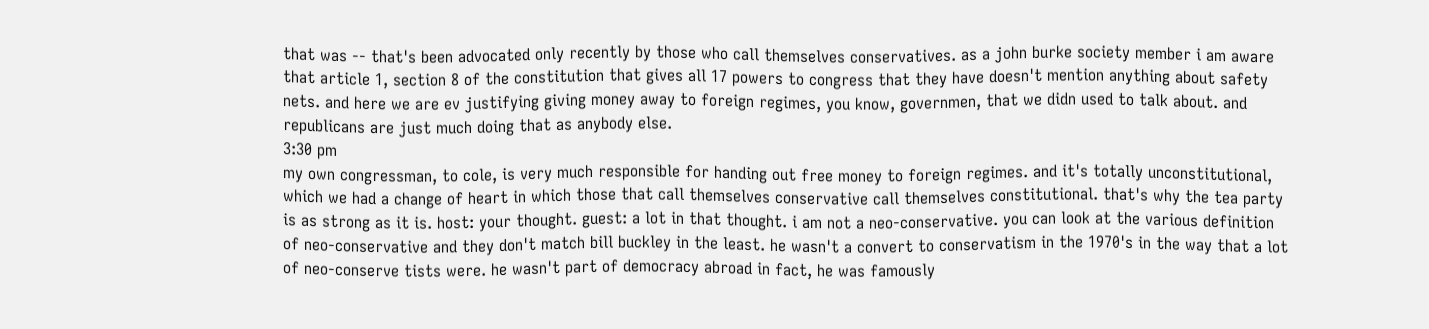that was -- that's been advocated only recently by those who call themselves conservatives. as a john burke society member i am aware that article 1, section 8 of the constitution that gives all 17 powers to congress that they have doesn't mention anything about safety nets. and here we are ev justifying giving money away to foreign regimes, you know, governmen, that we didn used to talk about. and republicans are just much doing that as anybody else.
3:30 pm
my own congressman, to cole, is very much responsible for handing out free money to foreign regimes. and it's totally unconstitutional, which we had a change of heart in which those that call themselves conservative call themselves constitutional. that's why the tea party is as strong as it is. host: your thought. guest: a lot in that thought. i am not a neo-conservative. you can look at the various definition of neo-conservative and they don't match bill buckley in the least. he wasn't a convert to conservatism in the 1970's in the way that a lot of neo-conserve tists were. he wasn't part of democracy abroad in fact, he was famously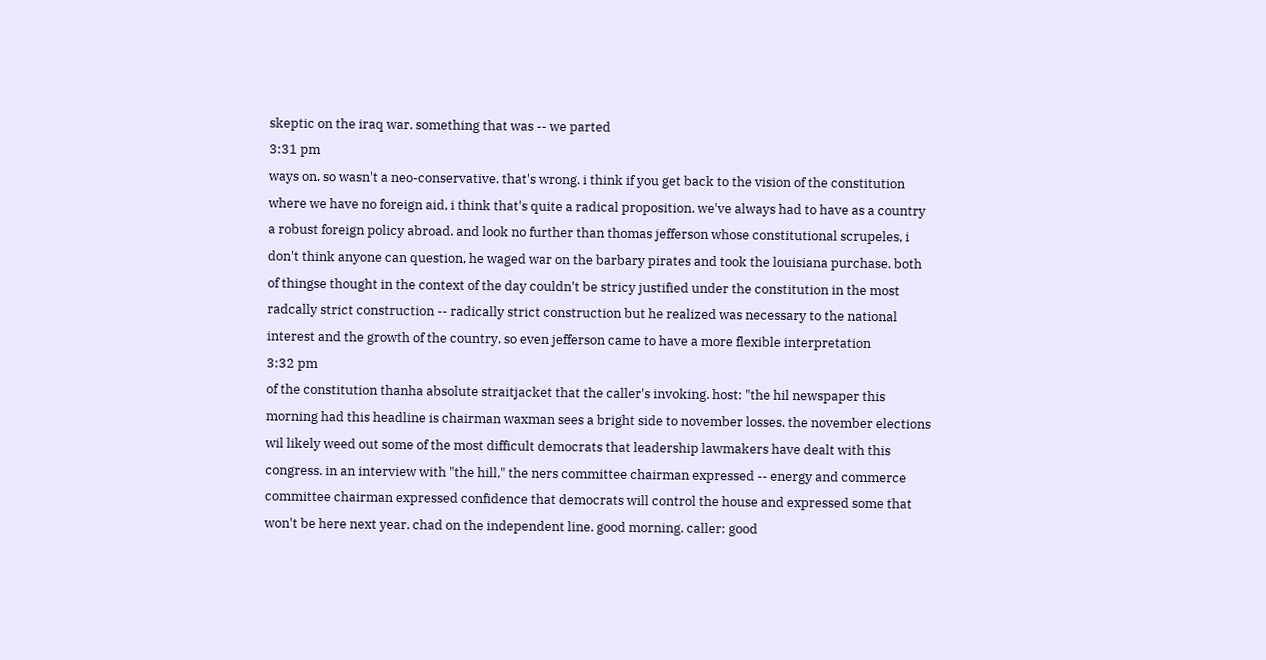skeptic on the iraq war. something that was -- we parted
3:31 pm
ways on. so wasn't a neo-conservative. that's wrong. i think if you get back to the vision of the constitution where we have no foreign aid, i think that's quite a radical proposition. we've always had to have as a country a robust foreign policy abroad. and look no further than thomas jefferson whose constitutional scrupeles, i don't think anyone can question, he waged war on the barbary pirates and took the louisiana purchase. both of thingse thought in the context of the day couldn't be stricy justified under the constitution in the most radcally strict construction -- radically strict construction but he realized was necessary to the national interest and the growth of the country. so even jefferson came to have a more flexible interpretation
3:32 pm
of the constitution thanha absolute straitjacket that the caller's invoking. host: "the hil newspaper this morning had this headline is chairman waxman sees a bright side to november losses. the november elections wil likely weed out some of the most difficult democrats that leadership lawmakers have dealt with this congress. in an interview with "the hill," the ners committee chairman expressed -- energy and commerce committee chairman expressed confidence that democrats will control the house and expressed some that won't be here next year. chad on the independent line. good morning. caller: good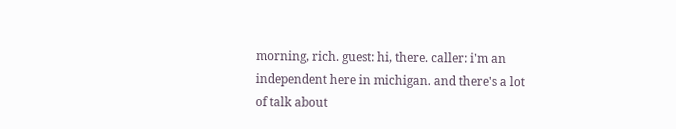morning, rich. guest: hi, there. caller: i'm an independent here in michigan. and there's a lot of talk about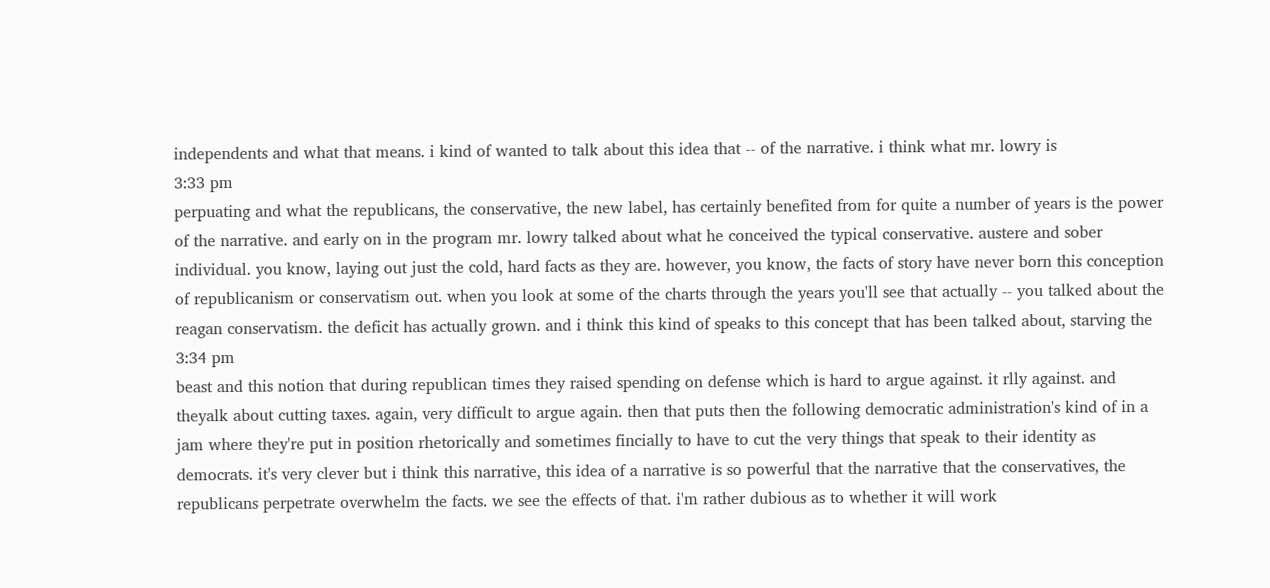independents and what that means. i kind of wanted to talk about this idea that -- of the narrative. i think what mr. lowry is
3:33 pm
perpuating and what the republicans, the conservative, the new label, has certainly benefited from for quite a number of years is the power of the narrative. and early on in the program mr. lowry talked about what he conceived the typical conservative. austere and sober individual. you know, laying out just the cold, hard facts as they are. however, you know, the facts of story have never born this conception of republicanism or conservatism out. when you look at some of the charts through the years you'll see that actually -- you talked about the reagan conservatism. the deficit has actually grown. and i think this kind of speaks to this concept that has been talked about, starving the
3:34 pm
beast and this notion that during republican times they raised spending on defense which is hard to argue against. it rlly against. and theyalk about cutting taxes. again, very difficult to argue again. then that puts then the following democratic administration's kind of in a jam where they're put in position rhetorically and sometimes fincially to have to cut the very things that speak to their identity as democrats. it's very clever but i think this narrative, this idea of a narrative is so powerful that the narrative that the conservatives, the republicans perpetrate overwhelm the facts. we see the effects of that. i'm rather dubious as to whether it will work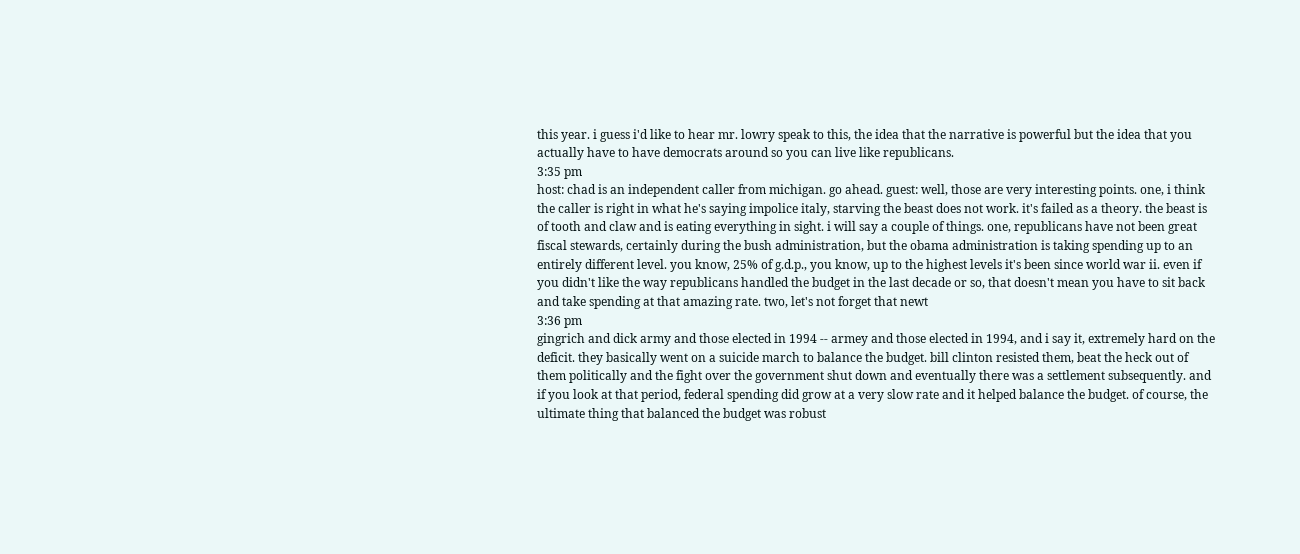this year. i guess i'd like to hear mr. lowry speak to this, the idea that the narrative is powerful but the idea that you actually have to have democrats around so you can live like republicans.
3:35 pm
host: chad is an independent caller from michigan. go ahead. guest: well, those are very interesting points. one, i think the caller is right in what he's saying impolice italy, starving the beast does not work. it's failed as a theory. the beast is of tooth and claw and is eating everything in sight. i will say a couple of things. one, republicans have not been great fiscal stewards, certainly during the bush administration, but the obama administration is taking spending up to an entirely different level. you know, 25% of g.d.p., you know, up to the highest levels it's been since world war ii. even if you didn't like the way republicans handled the budget in the last decade or so, that doesn't mean you have to sit back and take spending at that amazing rate. two, let's not forget that newt
3:36 pm
gingrich and dick army and those elected in 1994 -- armey and those elected in 1994, and i say it, extremely hard on the deficit. they basically went on a suicide march to balance the budget. bill clinton resisted them, beat the heck out of them politically and the fight over the government shut down and eventually there was a settlement subsequently. and if you look at that period, federal spending did grow at a very slow rate and it helped balance the budget. of course, the ultimate thing that balanced the budget was robust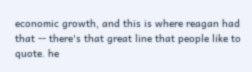economic growth, and this is where reagan had that -- there's that great line that people like to quote. he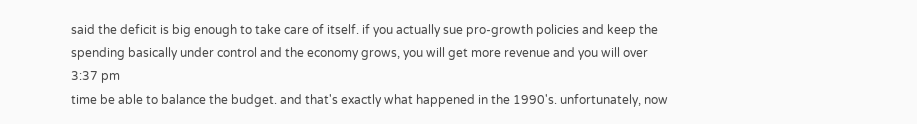said the deficit is big enough to take care of itself. if you actually sue pro-growth policies and keep the spending basically under control and the economy grows, you will get more revenue and you will over
3:37 pm
time be able to balance the budget. and that's exactly what happened in the 1990's. unfortunately, now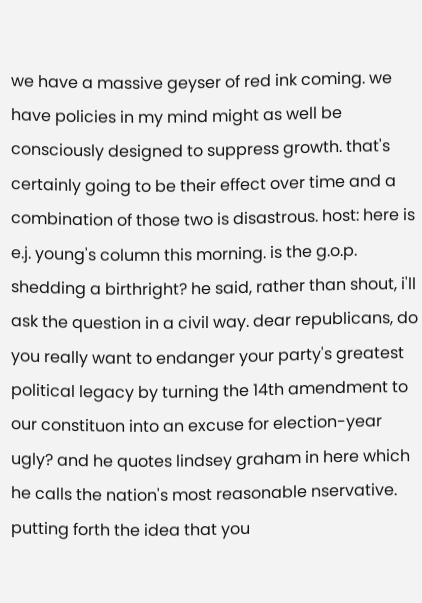we have a massive geyser of red ink coming. we have policies in my mind might as well be consciously designed to suppress growth. that's certainly going to be their effect over time and a combination of those two is disastrous. host: here is e.j. young's column this morning. is the g.o.p. shedding a birthright? he said, rather than shout, i'll ask the question in a civil way. dear republicans, do you really want to endanger your party's greatest political legacy by turning the 14th amendment to our constituon into an excuse for election-year ugly? and he quotes lindsey graham in here which he calls the nation's most reasonable nservative. putting forth the idea that you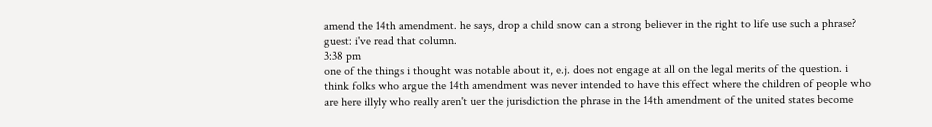amend the 14th amendment. he says, drop a child snow can a strong believer in the right to life use such a phrase? guest: i've read that column.
3:38 pm
one of the things i thought was notable about it, e.j. does not engage at all on the legal merits of the question. i think folks who argue the 14th amendment was never intended to have this effect where the children of people who are here illyly who really aren't uer the jurisdiction the phrase in the 14th amendment of the united states become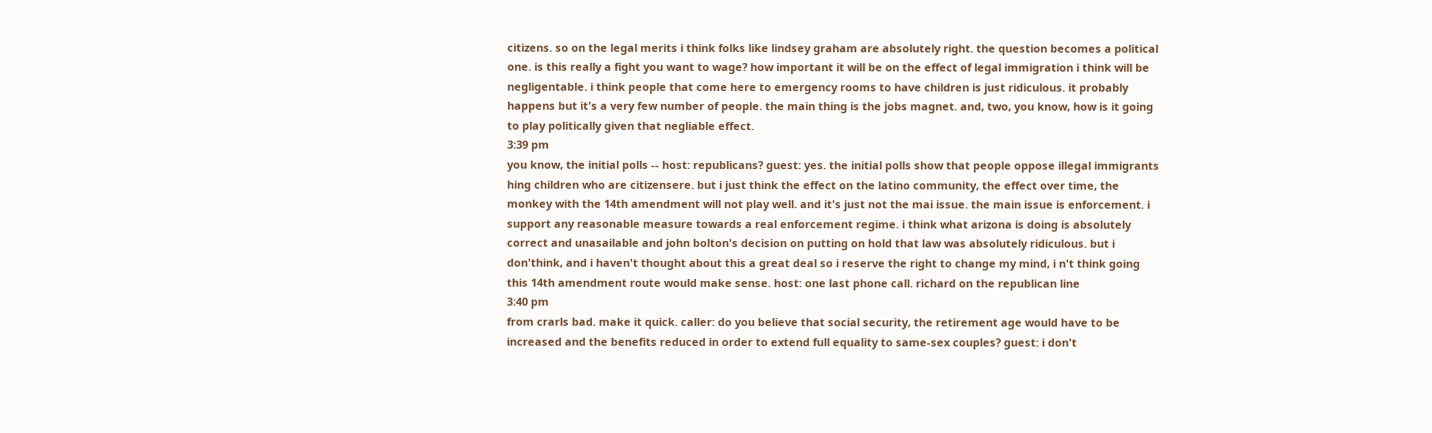citizens. so on the legal merits i think folks like lindsey graham are absolutely right. the question becomes a political one. is this really a fight you want to wage? how important it will be on the effect of legal immigration i think will be negligentable. i think people that come here to emergency rooms to have children is just ridiculous. it probably happens but it's a very few number of people. the main thing is the jobs magnet. and, two, you know, how is it going to play politically given that negliable effect.
3:39 pm
you know, the initial polls -- host: republicans? guest: yes. the initial polls show that people oppose illegal immigrants hing children who are citizensere. but i just think the effect on the latino community, the effect over time, the monkey with the 14th amendment will not play well. and it's just not the mai issue. the main issue is enforcement. i support any reasonable measure towards a real enforcement regime. i think what arizona is doing is absolutely correct and unasailable and john bolton's decision on putting on hold that law was absolutely ridiculous. but i don'think, and i haven't thought about this a great deal so i reserve the right to change my mind, i n't think going this 14th amendment route would make sense. host: one last phone call. richard on the republican line
3:40 pm
from crarls bad. make it quick. caller: do you believe that social security, the retirement age would have to be increased and the benefits reduced in order to extend full equality to same-sex couples? guest: i don't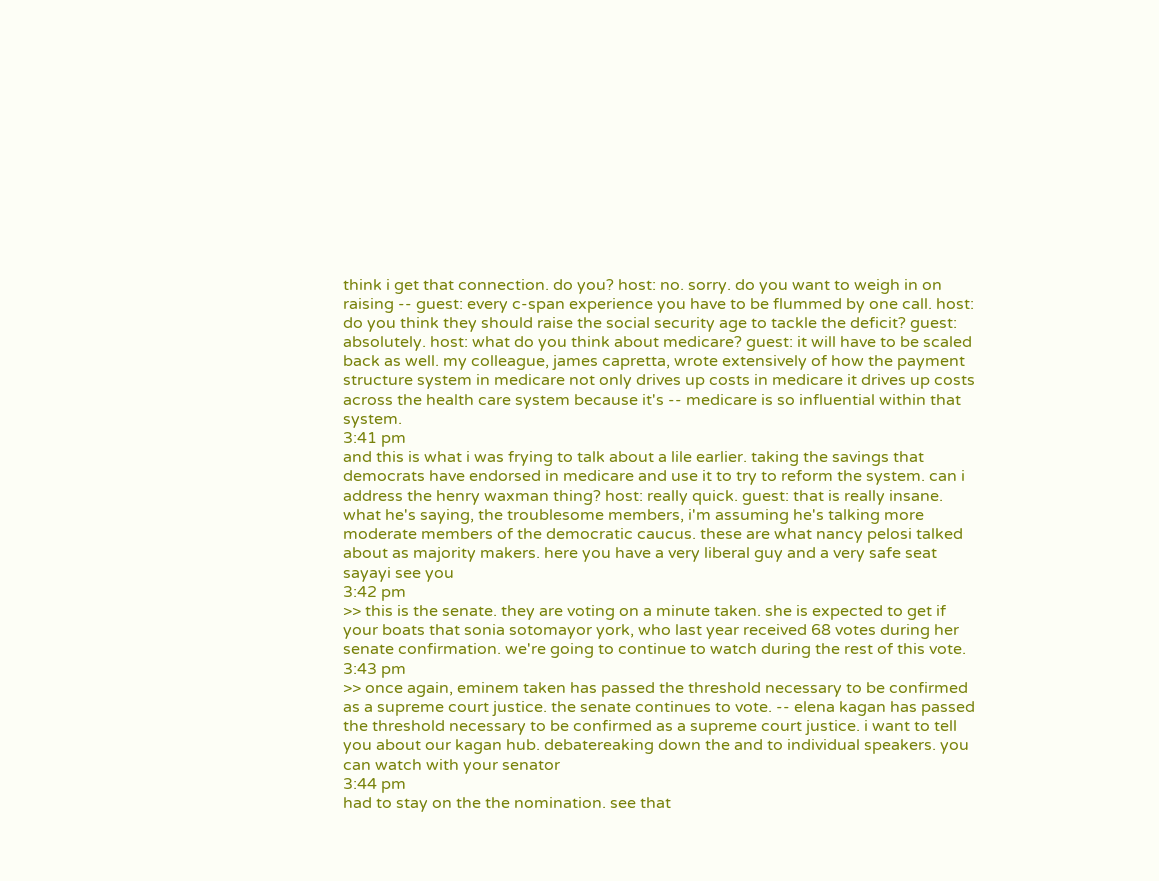think i get that connection. do you? host: no. sorry. do you want to weigh in on raising -- guest: every c-span experience you have to be flummed by one call. host: do you think they should raise the social security age to tackle the deficit? guest: absolutely. host: what do you think about medicare? guest: it will have to be scaled back as well. my colleague, james capretta, wrote extensively of how the payment structure system in medicare not only drives up costs in medicare it drives up costs across the health care system because it's -- medicare is so influential within that system.
3:41 pm
and this is what i was frying to talk about a lile earlier. taking the savings that democrats have endorsed in medicare and use it to try to reform the system. can i address the henry waxman thing? host: really quick. guest: that is really insane. what he's saying, the troublesome members, i'm assuming he's talking more moderate members of the democratic caucus. these are what nancy pelosi talked about as majority makers. here you have a very liberal guy and a very safe seat sayayi see you
3:42 pm
>> this is the senate. they are voting on a minute taken. she is expected to get if your boats that sonia sotomayor york, who last year received 68 votes during her senate confirmation. we're going to continue to watch during the rest of this vote.
3:43 pm
>> once again, eminem taken has passed the threshold necessary to be confirmed as a supreme court justice. the senate continues to vote. -- elena kagan has passed the threshold necessary to be confirmed as a supreme court justice. i want to tell you about our kagan hub. debatereaking down the and to individual speakers. you can watch with your senator
3:44 pm
had to stay on the the nomination. see that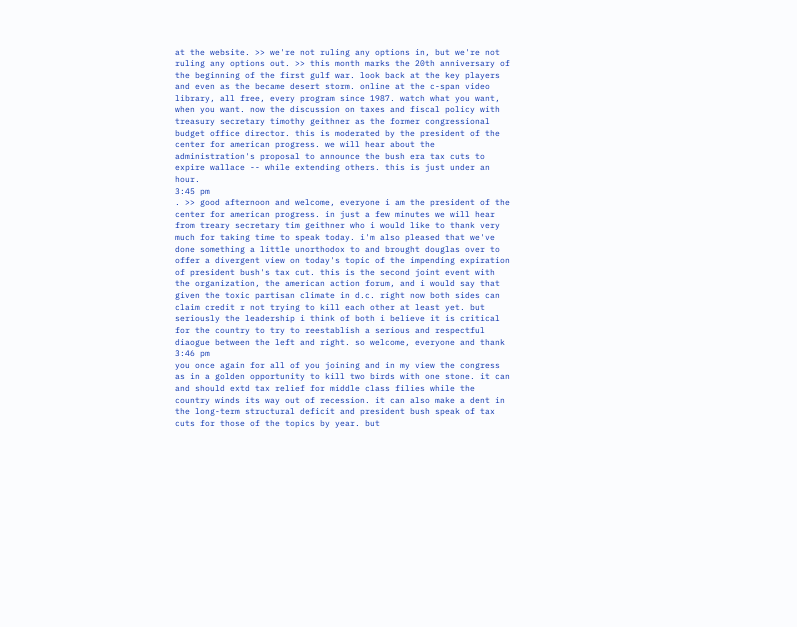at the website. >> we're not ruling any options in, but we're not ruling any options out. >> this month marks the 20th anniversary of the beginning of the first gulf war. look back at the key players and even as the became desert storm. online at the c-span video library, all free, every program since 1987. watch what you want, when you want. now the discussion on taxes and fiscal policy with treasury secretary timothy geithner as the former congressional budget office director. this is moderated by the president of the center for american progress. we will hear about the administration's proposal to announce the bush era tax cuts to expire wallace -- while extending others. this is just under an hour.
3:45 pm
. >> good afternoon and welcome, everyone i am the president of the center for american progress. in just a few minutes we will hear from treary secretary tim geithner who i would like to thank very much for taking time to speak today. i'm also pleased that we've done something a little unorthodox to and brought douglas over to offer a divergent view on today's topic of the impending expiration of president bush's tax cut. this is the second joint event with the organization, the american action forum, and i would say that given the toxic partisan climate in d.c. right now both sides can claim credit r not trying to kill each other at least yet. but seriously the leadership i think of both i believe it is critical for the country to try to reestablish a serious and respectful diaogue between the left and right. so welcome, everyone and thank
3:46 pm
you once again for all of you joining and in my view the congress as in a golden opportunity to kill two birds with one stone. it can and should extd tax relief for middle class filies while the country winds its way out of recession. it can also make a dent in the long-term structural deficit and president bush speak of tax cuts for those of the topics by year. but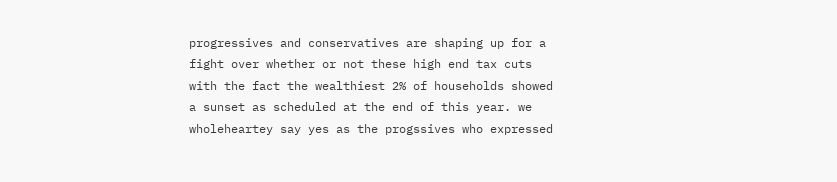progressives and conservatives are shaping up for a fight over whether or not these high end tax cuts with the fact the wealthiest 2% of households showed a sunset as scheduled at the end of this year. we wholeheartey say yes as the progssives who expressed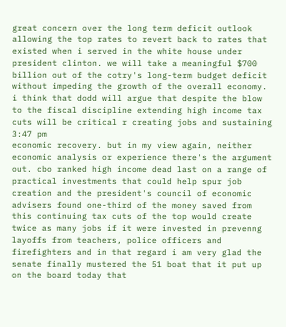great concern over the long term deficit outlook allowing the top rates to revert back to rates that existed when i served in the white house under president clinton. we will take a meaningful $700 billion out of the cotry's long-term budget deficit without impeding the growth of the overall economy. i think that dodd will argue that despite the blow to the fiscal discipline extending high income tax cuts will be critical r creating jobs and sustaining
3:47 pm
economic recovery. but in my view again, neither economic analysis or experience there's the argument out. cbo ranked high income dead last on a range of practical investments that could help spur job creation and the president's council of economic advisers found one-third of the money saved from this continuing tax cuts of the top would create twice as many jobs if it were invested in prevenng layoffs from teachers, police officers and firefighters and in that regard i am very glad the senate finally mustered the 51 boat that it put up on the board today that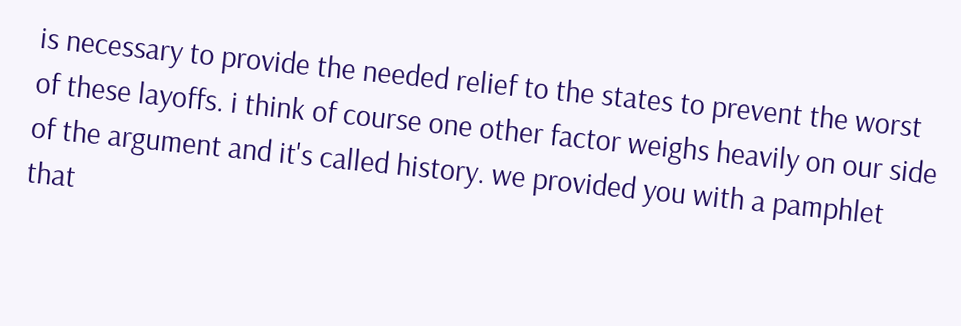is necessary to provide the needed relief to the states to prevent the worst of these layoffs. i think of course one other factor weighs heavily on our side of the argument and it's called history. we provided you with a pamphlet that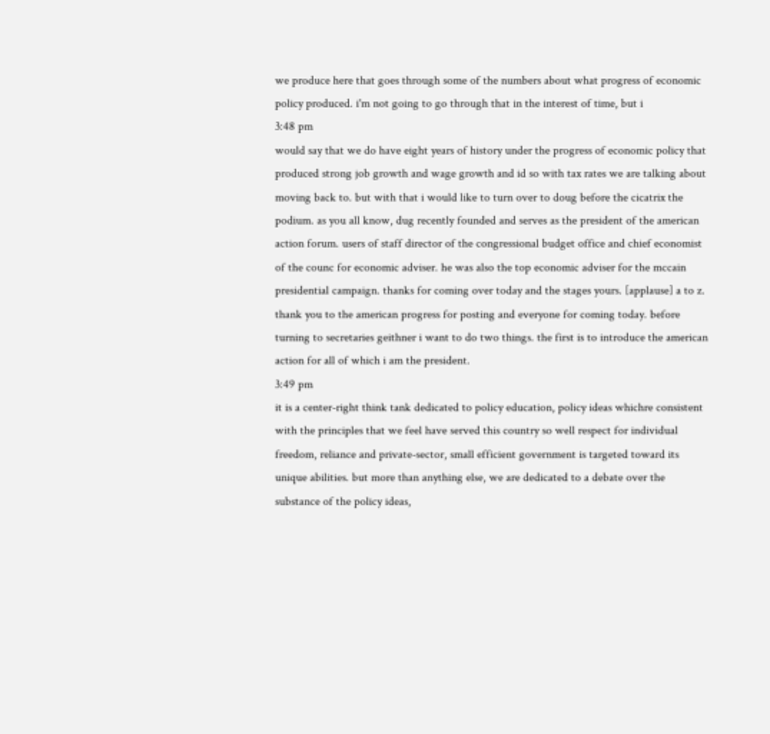we produce here that goes through some of the numbers about what progress of economic policy produced. i'm not going to go through that in the interest of time, but i
3:48 pm
would say that we do have eight years of history under the progress of economic policy that produced strong job growth and wage growth and id so with tax rates we are talking about moving back to. but with that i would like to turn over to doug before the cicatrix the podium. as you all know, dug recently founded and serves as the president of the american action forum. users of staff director of the congressional budget office and chief economist of the counc for economic adviser. he was also the top economic adviser for the mccain presidential campaign. thanks for coming over today and the stages yours. [applause] a to z. thank you to the american progress for posting and everyone for coming today. before turning to secretaries geithner i want to do two things. the first is to introduce the american action for all of which i am the president.
3:49 pm
it is a center-right think tank dedicated to policy education, policy ideas whichre consistent with the principles that we feel have served this country so well respect for individual freedom, reliance and private-sector, small efficient government is targeted toward its unique abilities. but more than anything else, we are dedicated to a debate over the substance of the policy ideas,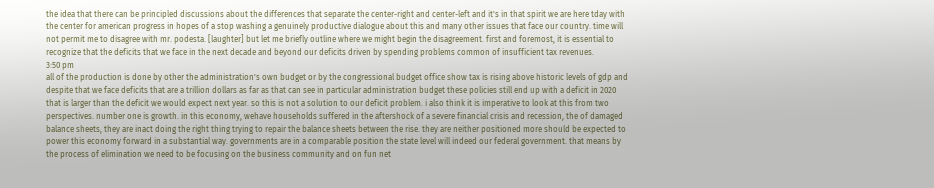the idea that there can be principled discussions about the differences that separate the center-right and center-left and it's in that spirit we are here tday with the center for american progress in hopes of a stop washing a genuinely productive dialogue about this and many other issues that face our country. time will not permit me to disagree with mr. podesta. [laughter] but let me briefly outline where we might begin the disagreement. first and foremost, it is essential to recognize that the deficits that we face in the next decade and beyond our deficits driven by spending problems common of insufficient tax revenues.
3:50 pm
all of the production is done by other the administration's own budget or by the congressional budget office show tax is rising above historic levels of gdp and despite that we face deficits that are a trillion dollars as far as that can see in particular administration budget these policies still end up with a deficit in 2020 that is larger than the deficit we would expect next year. so this is not a solution to our deficit problem. i also think it is imperative to look at this from two perspectives. number one is growth. in this economy, wehave households suffered in the aftershock of a severe financial crisis and recession, the of damaged balance sheets, they are inact doing the right thing trying to repair the balance sheets between the rise. they are neither positioned more should be expected to power this economy forward in a substantial way. governments are in a comparable position the state level will indeed our federal government. that means by the process of elimination we need to be focusing on the business community and on fun net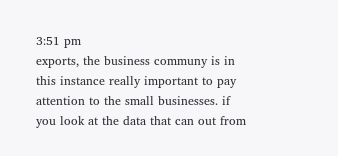3:51 pm
exports, the business communy is in this instance really important to pay attention to the small businesses. if you look at the data that can out from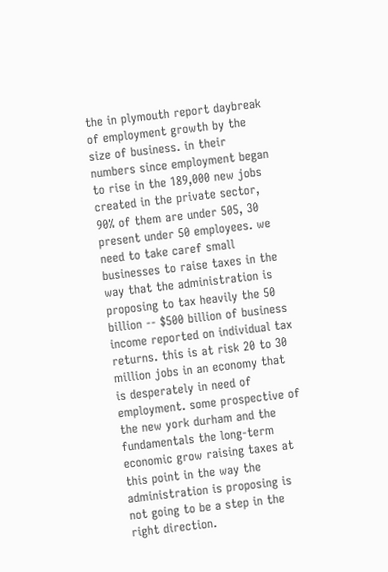the in plymouth report daybreak of employment growth by the size of business. in their numbers since employment began to rise in the 189,000 new jobs created in the private sector, 90% of them are under 505, 30 present under 50 employees. we need to take caref small businesses to raise taxes in the way that the administration is proposing to tax heavily the 50 billion -- $500 billion of business income reported on individual tax returns. this is at risk 20 to 30 million jobs in an economy that is desperately in need of employment. some prospective of the new york durham and the fundamentals the long-term economic grow raising taxes at this point in the way the administration is proposing is not going to be a step in the right direction.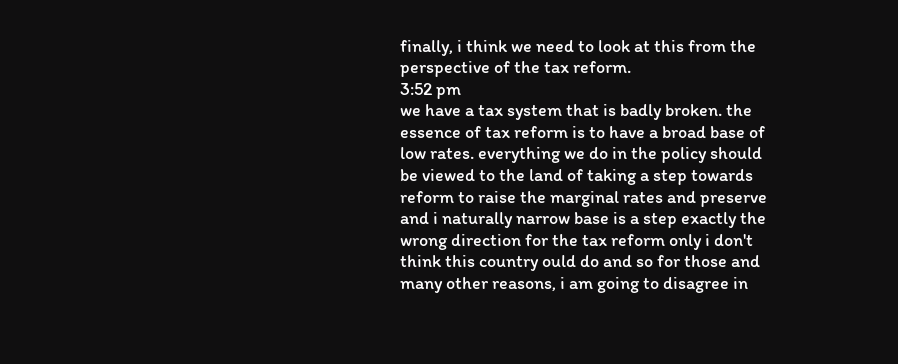finally, i think we need to look at this from the perspective of the tax reform.
3:52 pm
we have a tax system that is badly broken. the essence of tax reform is to have a broad base of low rates. everything we do in the policy should be viewed to the land of taking a step towards reform to raise the marginal rates and preserve and i naturally narrow base is a step exactly the wrong direction for the tax reform only i don't think this country ould do and so for those and many other reasons, i am going to disagree in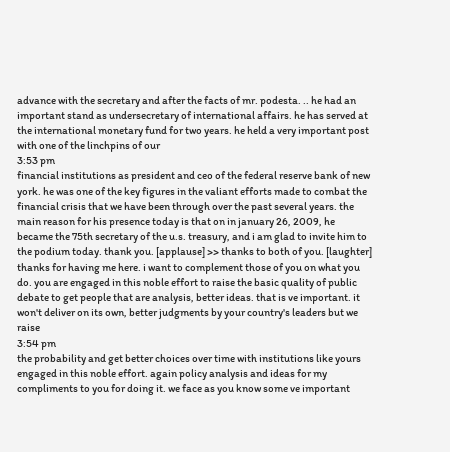advance with the secretary and after the facts of mr. podesta. .. he had an important stand as undersecretary of international affairs. he has served at the international monetary fund for two years. he held a very important post with one of the linchpins of our
3:53 pm
financial institutions as president and ceo of the federal reserve bank of new york. he was one of the key figures in the valiant efforts made to combat the financial crisis that we have been through over the past several years. the main reason for his presence today is that on in january 26, 2009, he became the 75th secretary of the u.s. treasury, and i am glad to invite him to the podium today. thank you. [applause] >> thanks to both of you. [laughter] thanks for having me here. i want to complement those of you on what you do. you are engaged in this noble effort to raise the basic quality of public debate to get people that are analysis, better ideas. that is ve important. it won't deliver on its own, better judgments by your country's leaders but we raise
3:54 pm
the probability and get better choices over time with institutions like yours engaged in this noble effort. again policy analysis and ideas for my compliments to you for doing it. we face as you know some ve important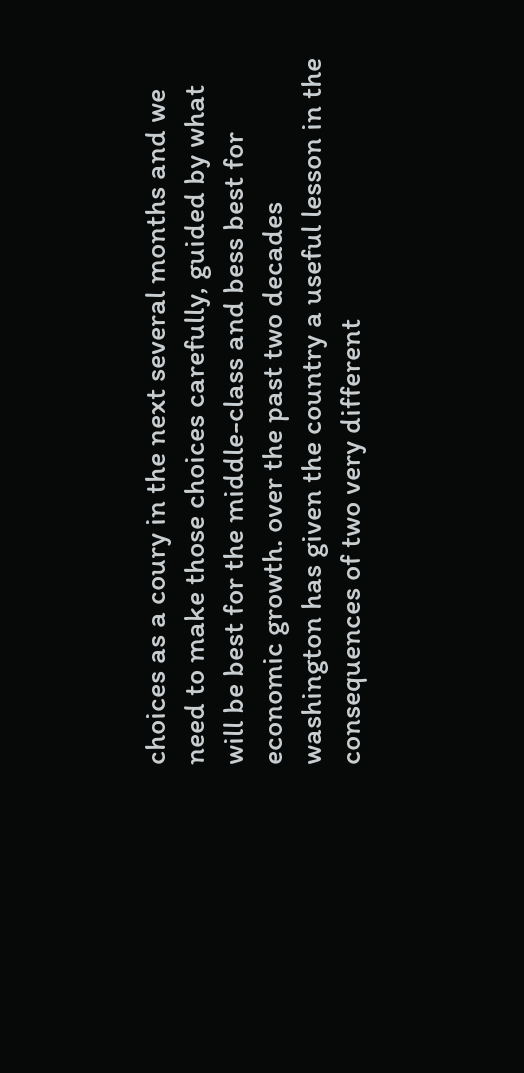choices as a coury in the next several months and we need to make those choices carefully, guided by what will be best for the middle-class and bess best for economic growth. over the past two decades washington has given the country a useful lesson in the consequences of two very different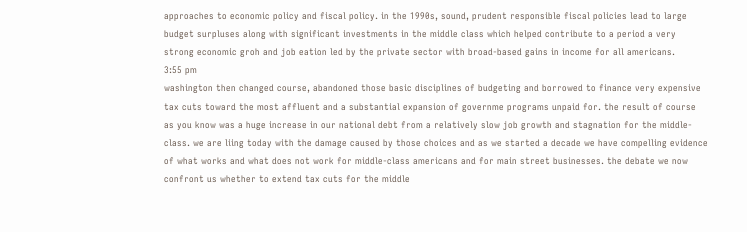approaches to economic policy and fiscal policy. in the 1990s, sound, prudent responsible fiscal policies lead to large budget surpluses along with significant investments in the middle class which helped contribute to a period a very strong economic groh and job eation led by the private sector with broad-based gains in income for all americans.
3:55 pm
washington then changed course, abandoned those basic disciplines of budgeting and borrowed to finance very expensive tax cuts toward the most affluent and a substantial expansion of governme programs unpaid for. the result of course as you know was a huge increase in our national debt from a relatively slow job growth and stagnation for the middle-class. we are liing today with the damage caused by those choices and as we started a decade we have compelling evidence of what works and what does not work for middle-class americans and for main street businesses. the debate we now confront us whether to extend tax cuts for the middle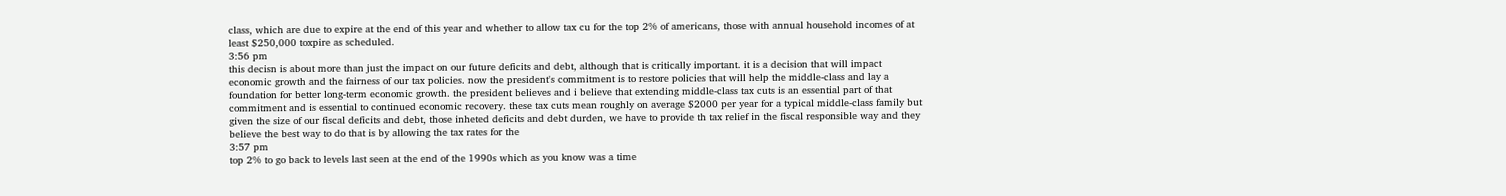class, which are due to expire at the end of this year and whether to allow tax cu for the top 2% of americans, those with annual household incomes of at least $250,000 toxpire as scheduled.
3:56 pm
this decisn is about more than just the impact on our future deficits and debt, although that is critically important. it is a decision that will impact economic growth and the fairness of our tax policies. now the president's commitment is to restore policies that will help the middle-class and lay a foundation for better long-term economic growth. the president believes and i believe that extending middle-class tax cuts is an essential part of that commitment and is essential to continued economic recovery. these tax cuts mean roughly on average $2000 per year for a typical middle-class family but given the size of our fiscal deficits and debt, those inheted deficits and debt durden, we have to provide th tax relief in the fiscal responsible way and they believe the best way to do that is by allowing the tax rates for the
3:57 pm
top 2% to go back to levels last seen at the end of the 1990s which as you know was a time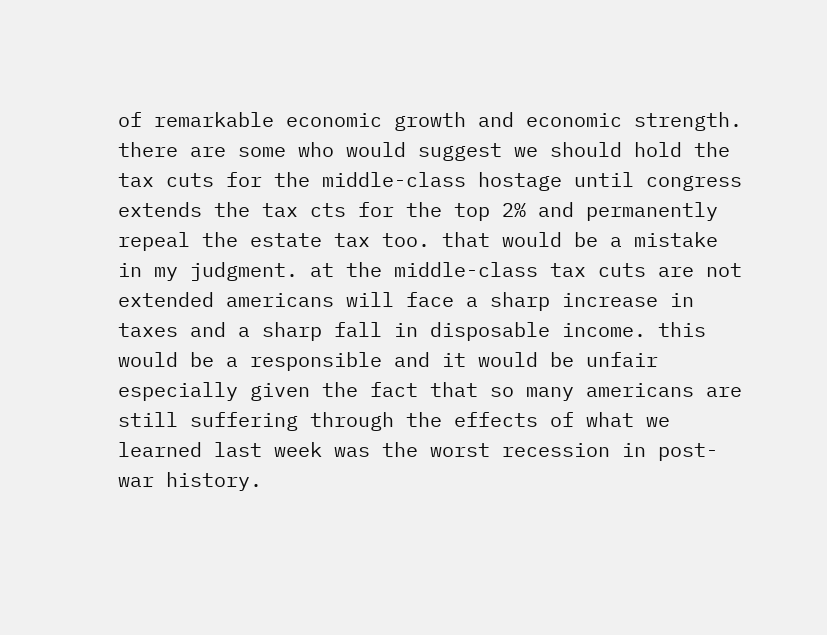of remarkable economic growth and economic strength. there are some who would suggest we should hold the tax cuts for the middle-class hostage until congress extends the tax cts for the top 2% and permanently repeal the estate tax too. that would be a mistake in my judgment. at the middle-class tax cuts are not extended americans will face a sharp increase in taxes and a sharp fall in disposable income. this would be a responsible and it would be unfair especially given the fact that so many americans are still suffering through the effects of what we learned last week was the worst recession in post-war history.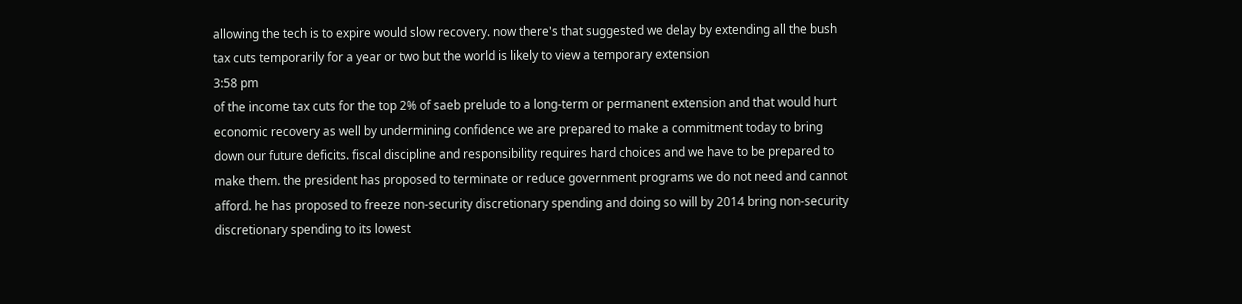allowing the tech is to expire would slow recovery. now there's that suggested we delay by extending all the bush tax cuts temporarily for a year or two but the world is likely to view a temporary extension
3:58 pm
of the income tax cuts for the top 2% of saeb prelude to a long-term or permanent extension and that would hurt economic recovery as well by undermining confidence we are prepared to make a commitment today to bring down our future deficits. fiscal discipline and responsibility requires hard choices and we have to be prepared to make them. the president has proposed to terminate or reduce government programs we do not need and cannot afford. he has proposed to freeze non-security discretionary spending and doing so will by 2014 bring non-security discretionary spending to its lowest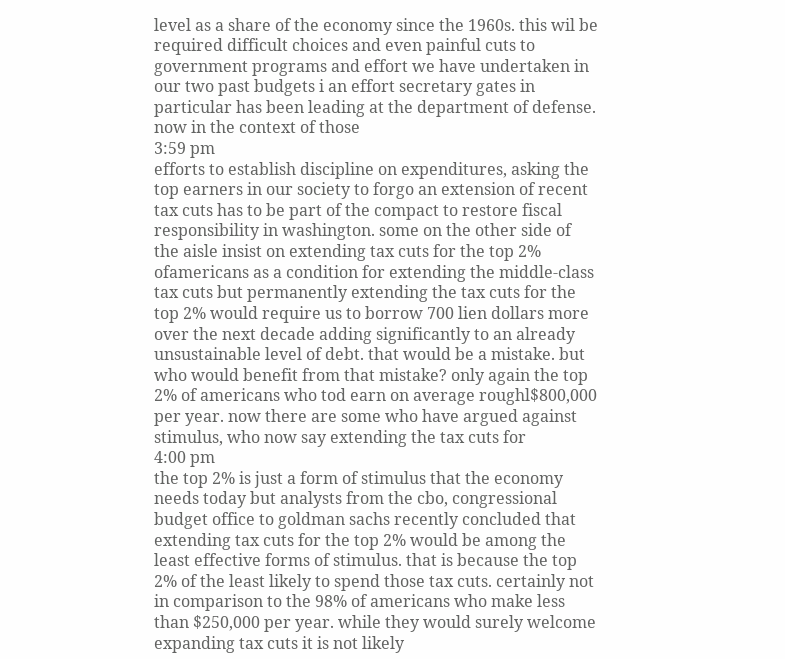level as a share of the economy since the 1960s. this wil be required difficult choices and even painful cuts to government programs and effort we have undertaken in our two past budgets i an effort secretary gates in particular has been leading at the department of defense. now in the context of those
3:59 pm
efforts to establish discipline on expenditures, asking the top earners in our society to forgo an extension of recent tax cuts has to be part of the compact to restore fiscal responsibility in washington. some on the other side of the aisle insist on extending tax cuts for the top 2% ofamericans as a condition for extending the middle-class tax cuts but permanently extending the tax cuts for the top 2% would require us to borrow 700 lien dollars more over the next decade adding significantly to an already unsustainable level of debt. that would be a mistake. but who would benefit from that mistake? only again the top 2% of americans who tod earn on average roughl$800,000 per year. now there are some who have argued against stimulus, who now say extending the tax cuts for
4:00 pm
the top 2% is just a form of stimulus that the economy needs today but analysts from the cbo, congressional budget office to goldman sachs recently concluded that extending tax cuts for the top 2% would be among the least effective forms of stimulus. that is because the top 2% of the least likely to spend those tax cuts. certainly not in comparison to the 98% of americans who make less than $250,000 per year. while they would surely welcome expanding tax cuts it is not likely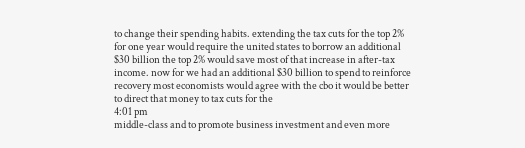to change their spending habits. extending the tax cuts for the top 2% for one year would require the united states to borrow an additional $30 billion the top 2% would save most of that increase in after-tax income. now for we had an additional $30 billion to spend to reinforce recovery most economists would agree with the cbo it would be better to direct that money to tax cuts for the
4:01 pm
middle-class and to promote business investment and even more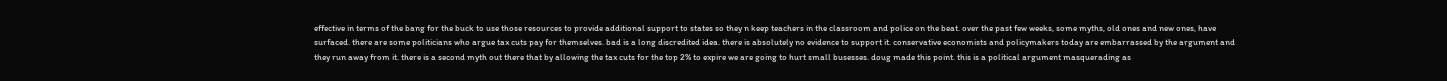effective in terms of the bang for the buck to use those resources to provide additional support to states so they n keep teachers in the classroom and police on the beat. over the past few weeks, some myths, old ones and new ones, have surfaced. there are some politicians who argue tax cuts pay for themselves. bad is a long discredited idea. there is absolutely no evidence to support it. conservative economists and policymakers today are embarrassed by the argument and they run away from it. there is a second myth out there that by allowing the tax cuts for the top 2% to expire we are going to hurt small busesses. doug made this point. this is a political argument masquerading as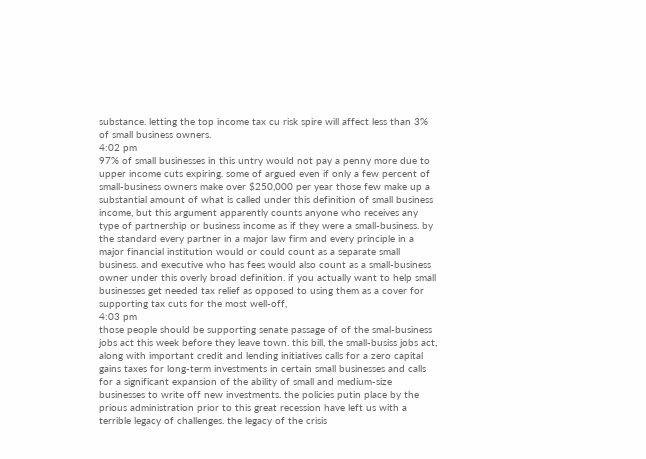substance. letting the top income tax cu risk spire will affect less than 3% of small business owners.
4:02 pm
97% of small businesses in this untry would not pay a penny more due to upper income cuts expiring. some of argued even if only a few percent of small-business owners make over $250,000 per year those few make up a substantial amount of what is called under this definition of small business income, but this argument apparently counts anyone who receives any type of partnership or business income as if they were a small-business. by the standard every partner in a major law firm and every principle in a major financial institution would or could count as a separate small business. and executive who has fees would also count as a small-business owner under this overly broad definition. if you actually want to help small businesses get needed tax relief as opposed to using them as a cover for supporting tax cuts for the most well-off,
4:03 pm
those people should be supporting senate passage of of the smal-business jobs act this week before they leave town. this bill, the small-busiss jobs act, along with important credit and lending initiatives calls for a zero capital gains taxes for long-term investments in certain small businesses and calls for a significant expansion of the ability of small and medium-size businesses to write off new investments. the policies putin place by the prious administration prior to this great recession have left us with a terrible legacy of challenges. the legacy of the crisis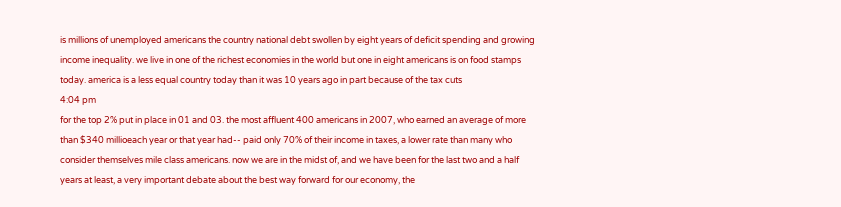is millions of unemployed americans the country national debt swollen by eight years of deficit spending and growing income inequality. we live in one of the richest economies in the world but one in eight americans is on food stamps today. america is a less equal country today than it was 10 years ago in part because of the tax cuts
4:04 pm
for the top 2% put in place in 01 and 03. the most affluent 400 americans in 2007, who earned an average of more than $340 millioeach year or that year had-- paid only 70% of their income in taxes, a lower rate than many who consider themselves mile class americans. now we are in the midst of, and we have been for the last two and a half years at least, a very important debate about the best way forward for our economy, the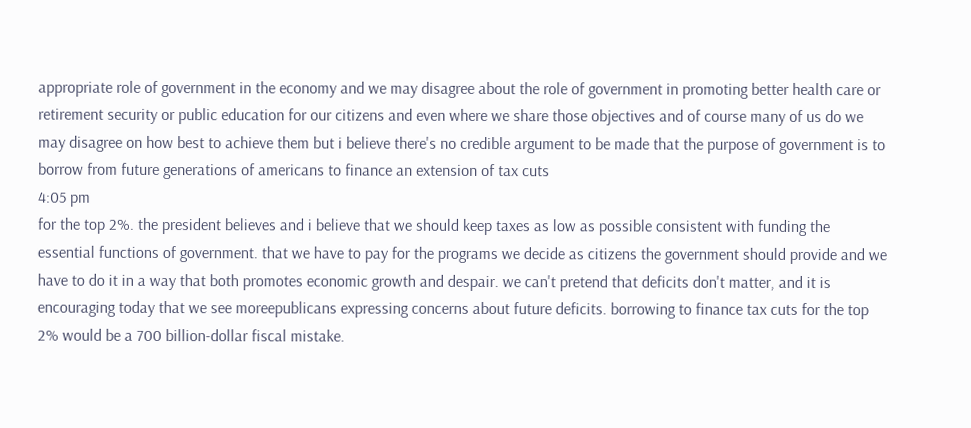appropriate role of government in the economy and we may disagree about the role of government in promoting better health care or retirement security or public education for our citizens and even where we share those objectives and of course many of us do we may disagree on how best to achieve them but i believe there's no credible argument to be made that the purpose of government is to borrow from future generations of americans to finance an extension of tax cuts
4:05 pm
for the top 2%. the president believes and i believe that we should keep taxes as low as possible consistent with funding the essential functions of government. that we have to pay for the programs we decide as citizens the government should provide and we have to do it in a way that both promotes economic growth and despair. we can't pretend that deficits don't matter, and it is encouraging today that we see moreepublicans expressing concerns about future deficits. borrowing to finance tax cuts for the top 2% would be a 700 billion-dollar fiscal mistake.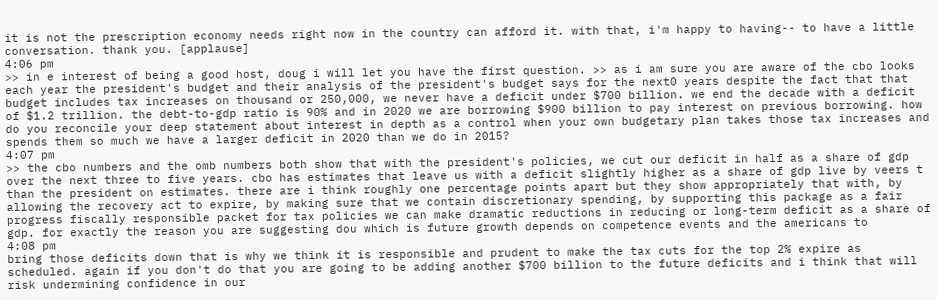it is not the prescription economy needs right now in the country can afford it. with that, i'm happy to having-- to have a little conversation. thank you. [applause]
4:06 pm
>> in e interest of being a good host, doug i will let you have the first question. >> as i am sure you are aware of the cbo looks each year the president's budget and their analysis of the president's budget says for the next0 years despite the fact that that budget includes tax increases on thousand or 250,000, we never have a deficit under $700 billion. we end the decade with a deficit of $1.2 trillion. the debt-to-gdp ratio is 90% and in 2020 we are borrowing $900 billion to pay interest on previous borrowing. how do you reconcile your deep statement about interest in depth as a control when your own budgetary plan takes those tax increases and spends them so much we have a larger deficit in 2020 than we do in 2015?
4:07 pm
>> the cbo numbers and the omb numbers both show that with the president's policies, we cut our deficit in half as a share of gdp over the next three to five years. cbo has estimates that leave us with a deficit slightly higher as a share of gdp live by veers t than the president on estimates. there are i think roughly one percentage points apart but they show appropriately that with, by allowing the recovery act to expire, by making sure that we contain discretionary spending, by supporting this package as a fair progress fiscally responsible packet for tax policies we can make dramatic reductions in reducing or long-term deficit as a share of gdp. for exactly the reason you are suggesting dou which is future growth depends on competence events and the americans to
4:08 pm
bring those deficits down that is why we think it is responsible and prudent to make the tax cuts for the top 2% expire as scheduled. again if you don't do that you are going to be adding another $700 billion to the future deficits and i think that will risk undermining confidence in our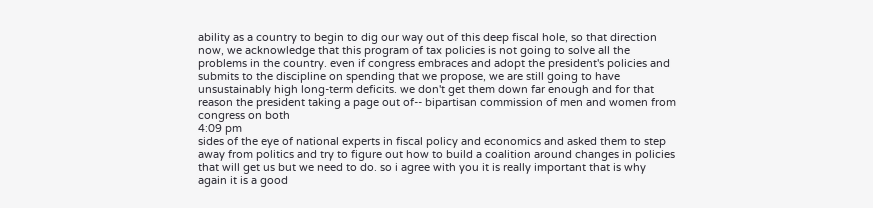ability as a country to begin to dig our way out of this deep fiscal hole, so that direction now, we acknowledge that this program of tax policies is not going to solve all the problems in the country. even if congress embraces and adopt the president's policies and submits to the discipline on spending that we propose, we are still going to have unsustainably high long-term deficits. we don't get them down far enough and for that reason the president taking a page out of-- bipartisan commission of men and women from congress on both
4:09 pm
sides of the eye of national experts in fiscal policy and economics and asked them to step away from politics and try to figure out how to build a coalition around changes in policies that will get us but we need to do. so i agree with you it is really important that is why again it is a good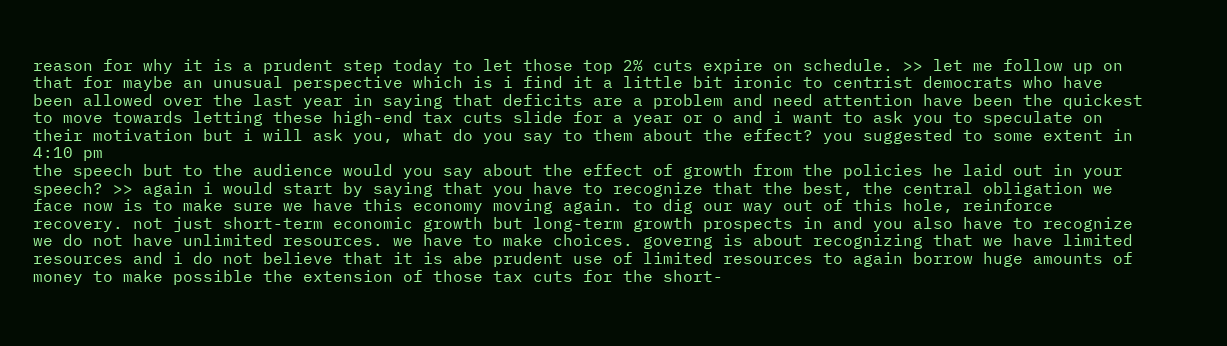reason for why it is a prudent step today to let those top 2% cuts expire on schedule. >> let me follow up on that for maybe an unusual perspective which is i find it a little bit ironic to centrist democrats who have been allowed over the last year in saying that deficits are a problem and need attention have been the quickest to move towards letting these high-end tax cuts slide for a year or o and i want to ask you to speculate on their motivation but i will ask you, what do you say to them about the effect? you suggested to some extent in
4:10 pm
the speech but to the audience would you say about the effect of growth from the policies he laid out in your speech? >> again i would start by saying that you have to recognize that the best, the central obligation we face now is to make sure we have this economy moving again. to dig our way out of this hole, reinforce recovery. not just short-term economic growth but long-term growth prospects in and you also have to recognize we do not have unlimited resources. we have to make choices. governg is about recognizing that we have limited resources and i do not believe that it is abe prudent use of limited resources to again borrow huge amounts of money to make possible the extension of those tax cuts for the short-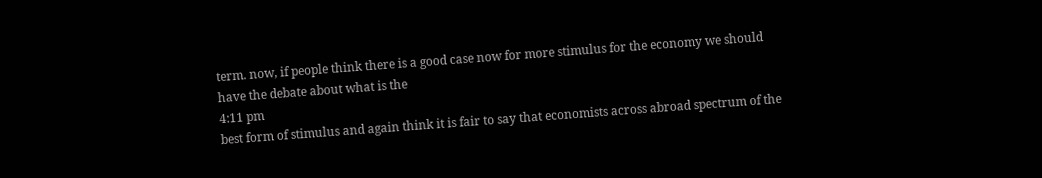term. now, if people think there is a good case now for more stimulus for the economy we should have the debate about what is the
4:11 pm
best form of stimulus and again think it is fair to say that economists across abroad spectrum of the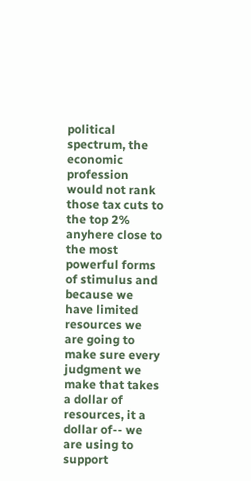political spectrum, the economic profession would not rank those tax cuts to the top 2% anyhere close to the most powerful forms of stimulus and because we have limited resources we are going to make sure every judgment we make that takes a dollar of resources, it a dollar of-- we are using to support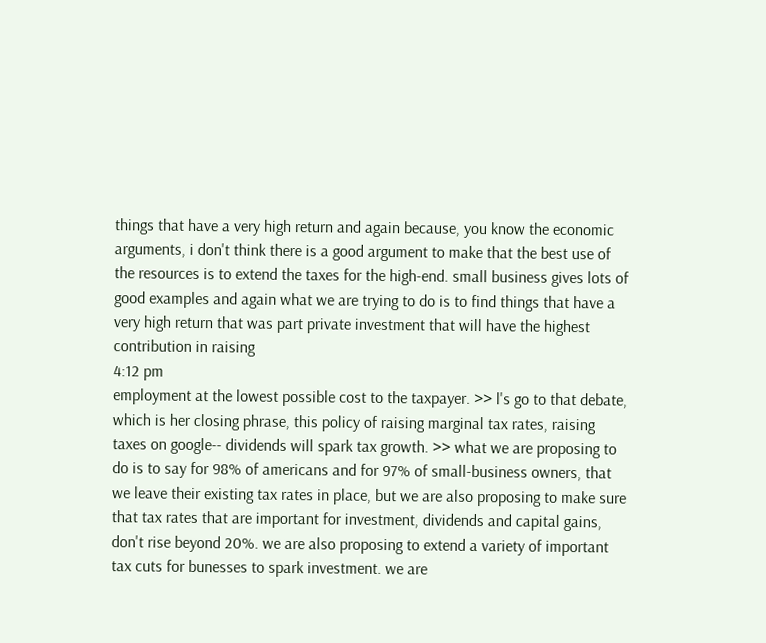things that have a very high return and again because, you know the economic arguments, i don't think there is a good argument to make that the best use of the resources is to extend the taxes for the high-end. small business gives lots of good examples and again what we are trying to do is to find things that have a very high return that was part private investment that will have the highest contribution in raising
4:12 pm
employment at the lowest possible cost to the taxpayer. >> l's go to that debate, which is her closing phrase, this policy of raising marginal tax rates, raising taxes on google-- dividends will spark tax growth. >> what we are proposing to do is to say for 98% of americans and for 97% of small-business owners, that we leave their existing tax rates in place, but we are also proposing to make sure that tax rates that are important for investment, dividends and capital gains, don't rise beyond 20%. we are also proposing to extend a variety of important tax cuts for bunesses to spark investment. we are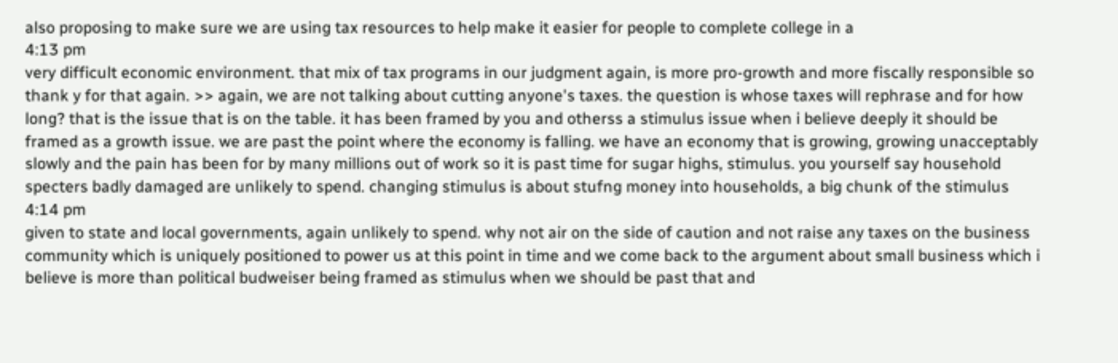also proposing to make sure we are using tax resources to help make it easier for people to complete college in a
4:13 pm
very difficult economic environment. that mix of tax programs in our judgment again, is more pro-growth and more fiscally responsible so thank y for that again. >> again, we are not talking about cutting anyone's taxes. the question is whose taxes will rephrase and for how long? that is the issue that is on the table. it has been framed by you and otherss a stimulus issue when i believe deeply it should be framed as a growth issue. we are past the point where the economy is falling. we have an economy that is growing, growing unacceptably slowly and the pain has been for by many millions out of work so it is past time for sugar highs, stimulus. you yourself say household specters badly damaged are unlikely to spend. changing stimulus is about stufng money into households, a big chunk of the stimulus
4:14 pm
given to state and local governments, again unlikely to spend. why not air on the side of caution and not raise any taxes on the business community which is uniquely positioned to power us at this point in time and we come back to the argument about small business which i believe is more than political budweiser being framed as stimulus when we should be past that and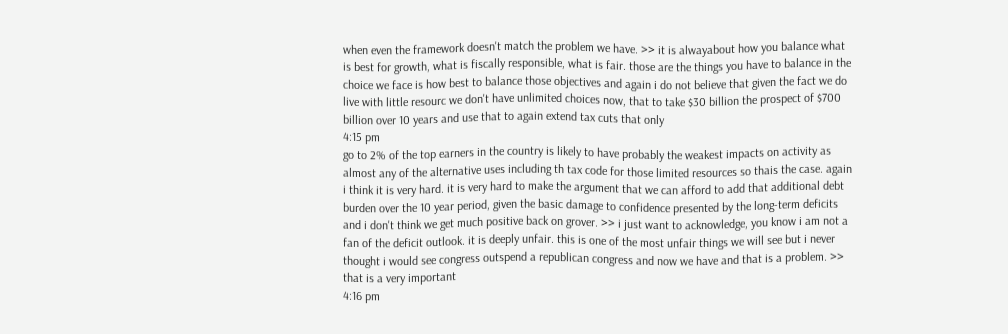when even the framework doesn't match the problem we have. >> it is alwayabout how you balance what is best for growth, what is fiscally responsible, what is fair. those are the things you have to balance in the choice we face is how best to balance those objectives and again i do not believe that given the fact we do live with little resourc we don't have unlimited choices now, that to take $30 billion the prospect of $700 billion over 10 years and use that to again extend tax cuts that only
4:15 pm
go to 2% of the top earners in the country is likely to have probably the weakest impacts on activity as almost any of the alternative uses including th tax code for those limited resources so thais the case. again i think it is very hard. it is very hard to make the argument that we can afford to add that additional debt burden over the 10 year period, given the basic damage to confidence presented by the long-term deficits and i don't think we get much positive back on grover. >> i just want to acknowledge, you know i am not a fan of the deficit outlook. it is deeply unfair. this is one of the most unfair things we will see but i never thought i would see congress outspend a republican congress and now we have and that is a problem. >> that is a very important
4:16 pm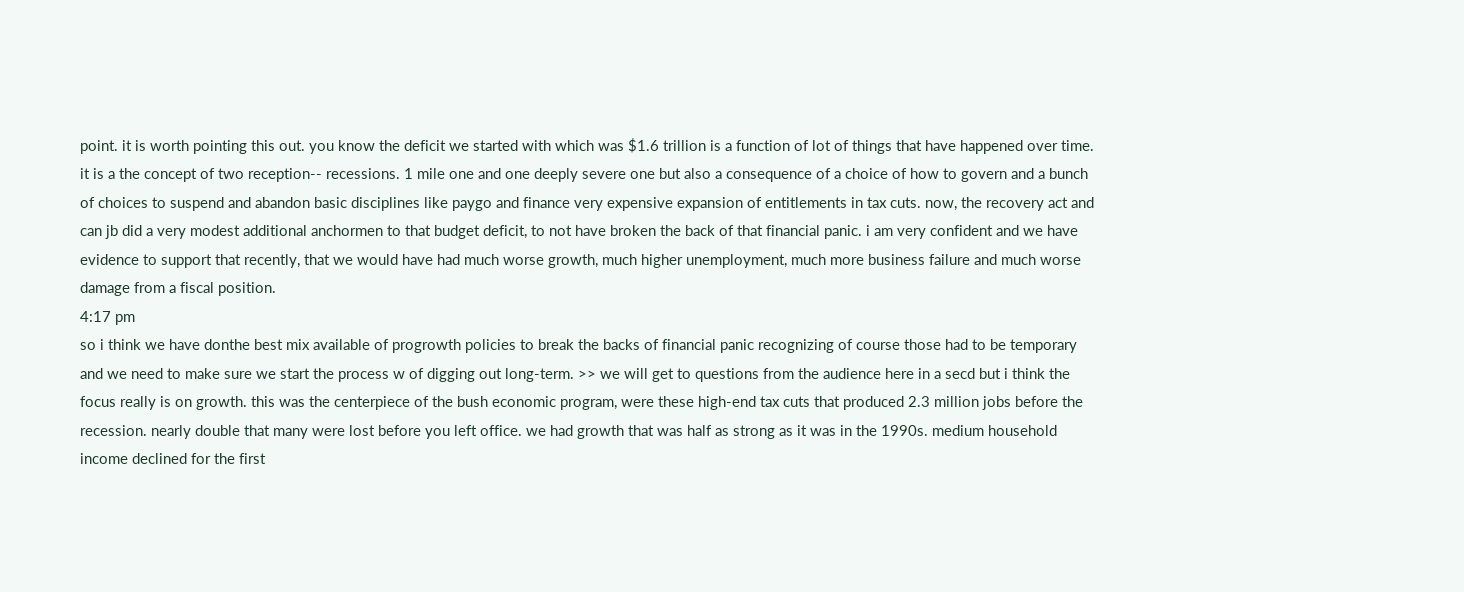point. it is worth pointing this out. you know the deficit we started with which was $1.6 trillion is a function of lot of things that have happened over time. it is a the concept of two reception-- recessions. 1 mile one and one deeply severe one but also a consequence of a choice of how to govern and a bunch of choices to suspend and abandon basic disciplines like paygo and finance very expensive expansion of entitlements in tax cuts. now, the recovery act and can jb did a very modest additional anchormen to that budget deficit, to not have broken the back of that financial panic. i am very confident and we have evidence to support that recently, that we would have had much worse growth, much higher unemployment, much more business failure and much worse damage from a fiscal position.
4:17 pm
so i think we have donthe best mix available of progrowth policies to break the backs of financial panic recognizing of course those had to be temporary and we need to make sure we start the process w of digging out long-term. >> we will get to questions from the audience here in a secd but i think the focus really is on growth. this was the centerpiece of the bush economic program, were these high-end tax cuts that produced 2.3 million jobs before the recession. nearly double that many were lost before you left office. we had growth that was half as strong as it was in the 1990s. medium household income declined for the first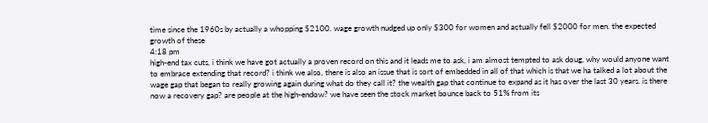time since the 1960s by actually a whopping $2100. wage growth nudged up only $300 for women and actually fell $2000 for men. the expected growth of these
4:18 pm
high-end tax cuts, i think we have got actually a proven record on this and it leads me to ask, i am almost tempted to ask doug, why would anyone want to embrace extending that record? i think we also, there is also an issue that is sort of embedded in all of that which is that we ha talked a lot about the wage gap that began to really growing again during what do they call it? the wealth gap that continue to expand as it has over the last 30 years. is there now a recovery gap? are people at the high-endow? we have seen the stock market bounce back to 51% from its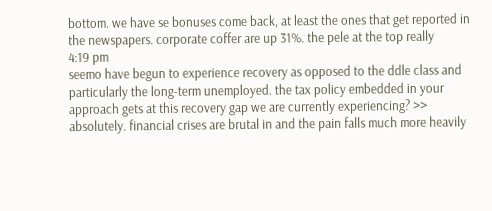bottom. we have se bonuses come back, at least the ones that get reported in the newspapers. corporate coffer are up 31%. the pele at the top really
4:19 pm
seemo have begun to experience recovery as opposed to the ddle class and particularly the long-term unemployed. the tax policy embedded in your approach gets at this recovery gap we are currently experiencing? >> absolutely. financial crises are brutal in and the pain falls much more heavily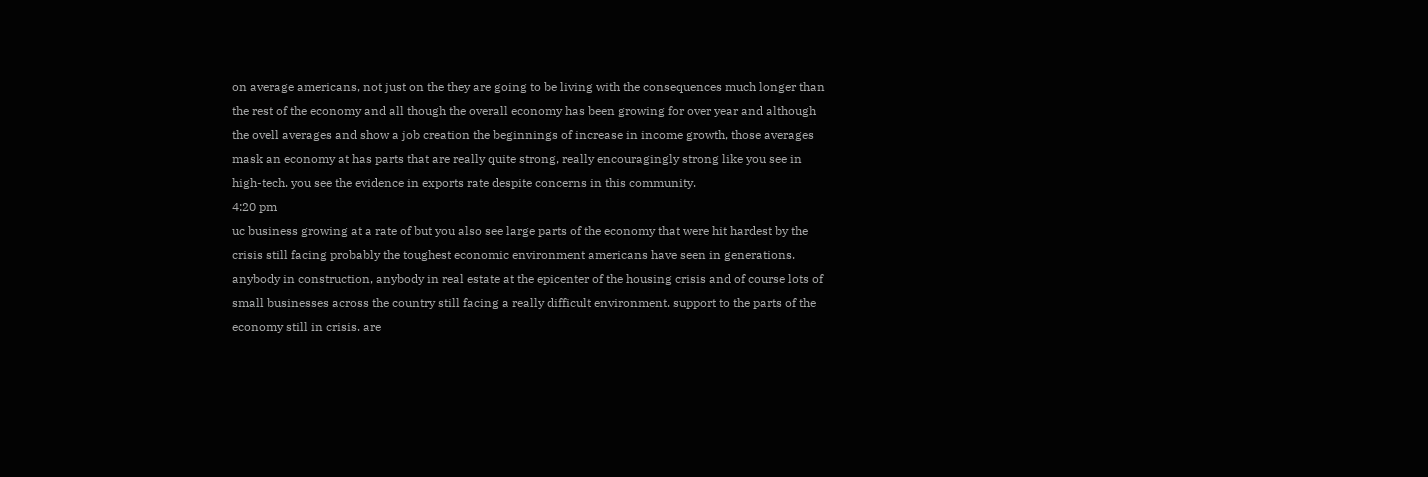on average americans, not just on the they are going to be living with the consequences much longer than the rest of the economy and all though the overall economy has been growing for over year and although the ovell averages and show a job creation the beginnings of increase in income growth, those averages mask an economy at has parts that are really quite strong, really encouragingly strong like you see in high-tech. you see the evidence in exports rate despite concerns in this community.
4:20 pm
uc business growing at a rate of but you also see large parts of the economy that were hit hardest by the crisis still facing probably the toughest economic environment americans have seen in generations. anybody in construction, anybody in real estate at the epicenter of the housing crisis and of course lots of small businesses across the country still facing a really difficult environment. support to the parts of the economy still in crisis. are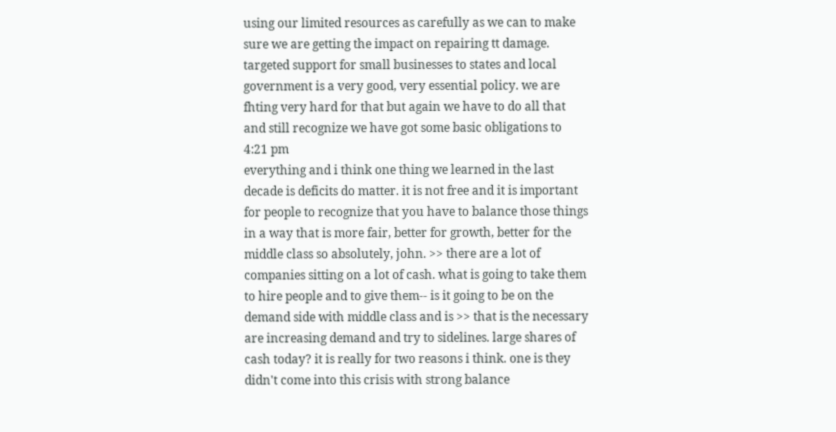using our limited resources as carefully as we can to make sure we are getting the impact on repairing tt damage. targeted support for small businesses to states and local government is a very good, very essential policy. we are fhting very hard for that but again we have to do all that and still recognize we have got some basic obligations to
4:21 pm
everything and i think one thing we learned in the last decade is deficits do matter. it is not free and it is important for people to recognize that you have to balance those things in a way that is more fair, better for growth, better for the middle class so absolutely, john. >> there are a lot of companies sitting on a lot of cash. what is going to take them to hire people and to give them-- is it going to be on the demand side with middle class and is >> that is the necessary are increasing demand and try to sidelines. large shares of cash today? it is really for two reasons i think. one is they didn't come into this crisis with strong balance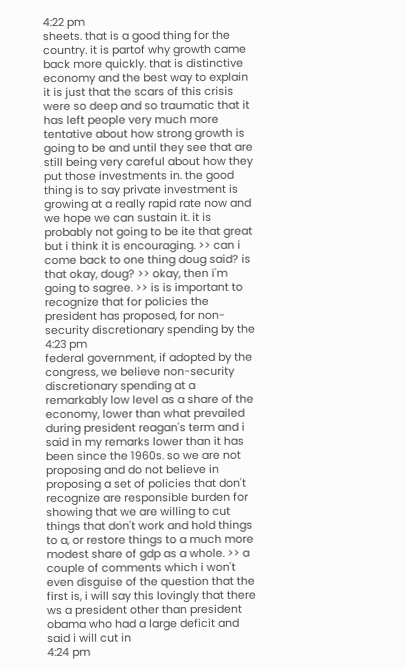4:22 pm
sheets. that is a good thing for the country. it is partof why growth came back more quickly. that is distinctive economy and the best way to explain it is just that the scars of this crisis were so deep and so traumatic that it has left people very much more tentative about how strong growth is going to be and until they see that are still being very careful about how they put those investments in. the good thing is to say private investment is growing at a really rapid rate now and we hope we can sustain it. it is probably not going to be ite that great but i think it is encouraging. >> can i come back to one thing doug said? is that okay, doug? >> okay, then i'm going to sagree. >> is is important to recognize that for policies the president has proposed, for non-security discretionary spending by the
4:23 pm
federal government, if adopted by the congress, we believe non-security discretionary spending at a remarkably low level as a share of the economy, lower than what prevailed during president reagan's term and i said in my remarks lower than it has been since the 1960s. so we are not proposing and do not believe in proposing a set of policies that don't recognize are responsible burden for showing that we are willing to cut things that don't work and hold things to a, or restore things to a much more modest share of gdp as a whole. >> a couple of comments which i won't even disguise of the question that the first is, i will say this lovingly that there ws a president other than president obama who had a large deficit and said i will cut in
4:24 pm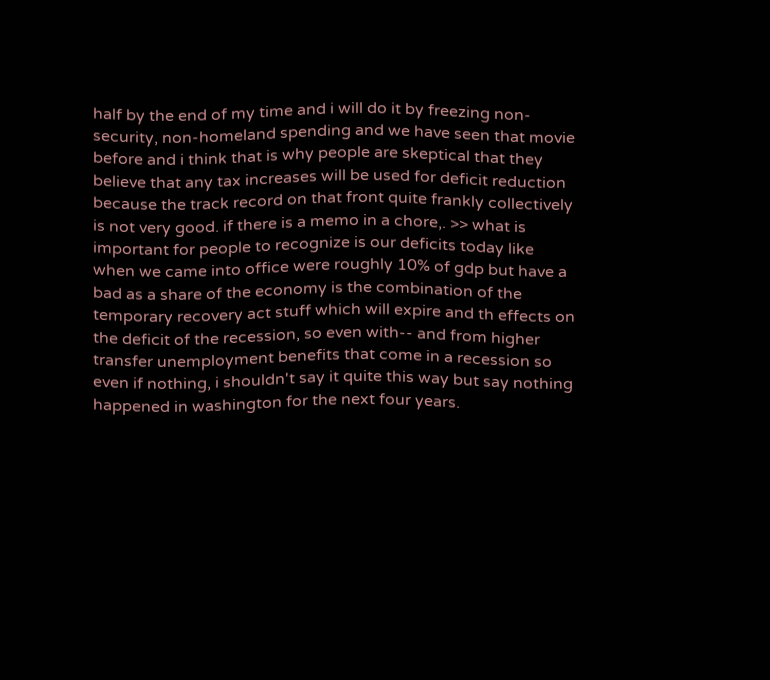half by the end of my time and i will do it by freezing non-security, non-homeland spending and we have seen that movie before and i think that is why people are skeptical that they believe that any tax increases will be used for deficit reduction because the track record on that front quite frankly collectively is not very good. if there is a memo in a chore,. >> what is important for people to recognize is our deficits today like when we came into office were roughly 10% of gdp but have a bad as a share of the economy is the combination of the temporary recovery act stuff which will expire and th effects on the deficit of the recession, so even with-- and from higher transfer unemployment benefits that come in a recession so even if nothing, i shouldn't say it quite this way but say nothing happened in washington for the next four years.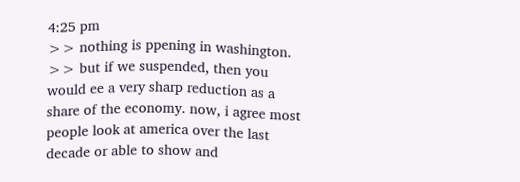4:25 pm
>> nothing is ppening in washington. >> but if we suspended, then you would ee a very sharp reduction as a share of the economy. now, i agree most people look at america over the last decade or able to show and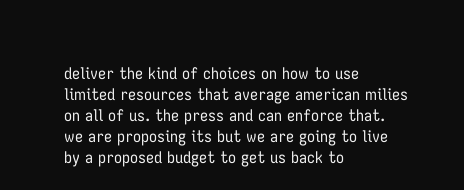deliver the kind of choices on how to use limited resources that average american milies on all of us. the press and can enforce that. we are proposing its but we are going to live by a proposed budget to get us back to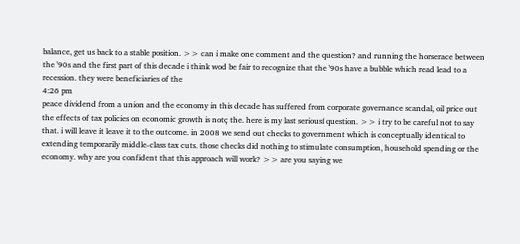balance, get us back to a stable position. >> can i make one comment and the question? and running the horserace between the '90s and the first part of this decade i think wod be fair to recognize that the '90s have a bubble which read lead to a recession. they were beneficiaries of the
4:26 pm
peace dividend from a union and the economy in this decade has suffered from corporate governance scandal, oil price out the effects of tax policies on economic growth is notç the. here is my last seriousí question. >> i try to be careful not to say that. i will leave it leave it to the outcome. in 2008 we send out checks to government which is conceptually identical to extending temporarily middle-class tax cuts. those checks did nothing to stimulate consumption, household spending or the economy. why are you confident that this approach will work? >> are you saying we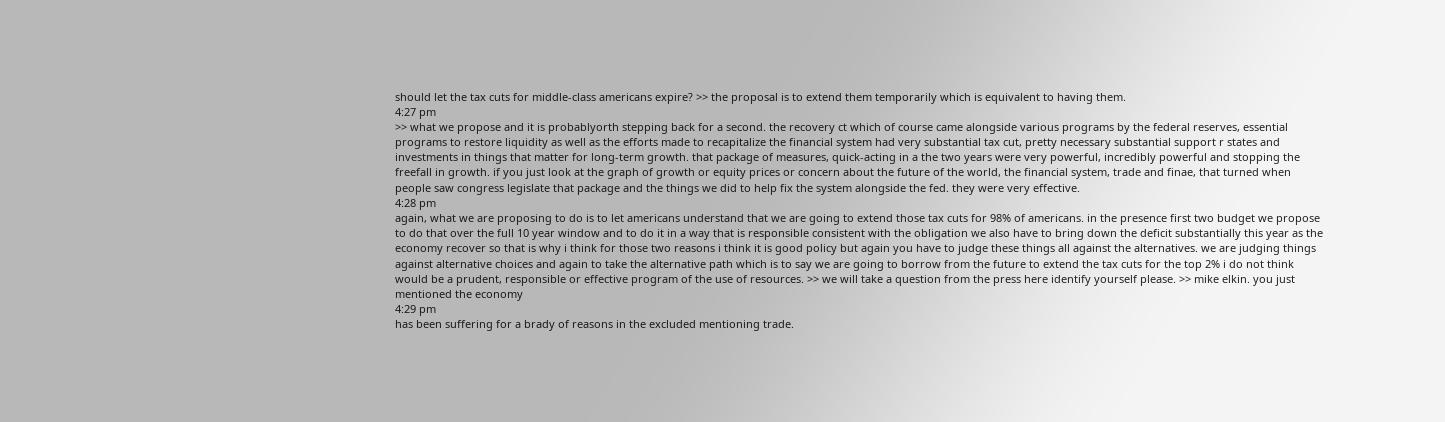should let the tax cuts for middle-class americans expire? >> the proposal is to extend them temporarily which is equivalent to having them.
4:27 pm
>> what we propose and it is probablyorth stepping back for a second. the recovery ct which of course came alongside various programs by the federal reserves, essential programs to restore liquidity as well as the efforts made to recapitalize the financial system had very substantial tax cut, pretty necessary substantial support r states and investments in things that matter for long-term growth. that package of measures, quick-acting in a the two years were very powerful, incredibly powerful and stopping the freefall in growth. if you just look at the graph of growth or equity prices or concern about the future of the world, the financial system, trade and finae, that turned when people saw congress legislate that package and the things we did to help fix the system alongside the fed. they were very effective.
4:28 pm
again, what we are proposing to do is to let americans understand that we are going to extend those tax cuts for 98% of americans. in the presence first two budget we propose to do that over the full 10 year window and to do it in a way that is responsible consistent with the obligation we also have to bring down the deficit substantially this year as the economy recover so that is why i think for those two reasons i think it is good policy but again you have to judge these things all against the alternatives. we are judging things against alternative choices and again to take the alternative path which is to say we are going to borrow from the future to extend the tax cuts for the top 2% i do not think would be a prudent, responsible or effective program of the use of resources. >> we will take a question from the press here identify yourself please. >> mike elkin. you just mentioned the economy
4:29 pm
has been suffering for a brady of reasons in the excluded mentioning trade.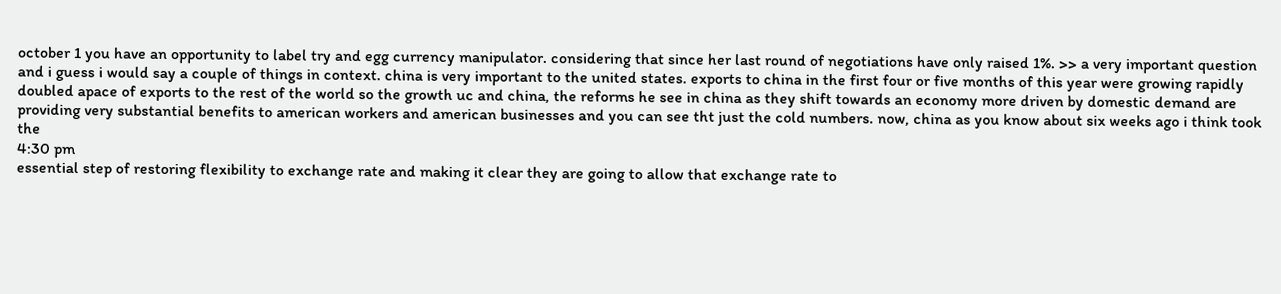october 1 you have an opportunity to label try and egg currency manipulator. considering that since her last round of negotiations have only raised 1%. >> a very important question and i guess i would say a couple of things in context. china is very important to the united states. exports to china in the first four or five months of this year were growing rapidly doubled apace of exports to the rest of the world so the growth uc and china, the reforms he see in china as they shift towards an economy more driven by domestic demand are providing very substantial benefits to american workers and american businesses and you can see tht just the cold numbers. now, china as you know about six weeks ago i think took the
4:30 pm
essential step of restoring flexibility to exchange rate and making it clear they are going to allow that exchange rate to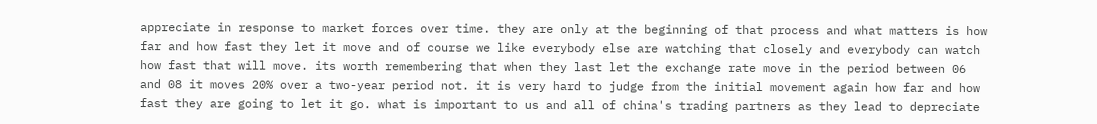appreciate in response to market forces over time. they are only at the beginning of that process and what matters is how far and how fast they let it move and of course we like everybody else are watching that closely and everybody can watch how fast that will move. its worth remembering that when they last let the exchange rate move in the period between 06 and 08 it moves 20% over a two-year period not. it is very hard to judge from the initial movement again how far and how fast they are going to let it go. what is important to us and all of china's trading partners as they lead to depreciate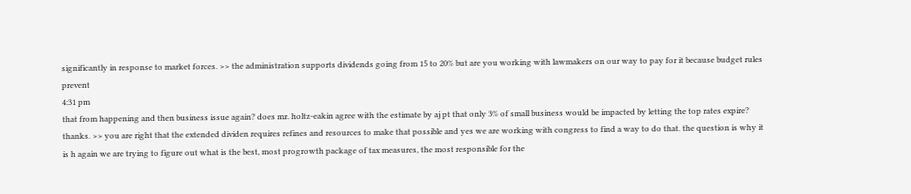significantly in response to market forces. >> the administration supports dividends going from 15 to 20% but are you working with lawmakers on our way to pay for it because budget rules prevent
4:31 pm
that from happening and then business issue again? does mr. holtz-eakin agree with the estimate by aj pt that only 3% of small business would be impacted by letting the top rates expire? thanks. >> you are right that the extended dividen requires refines and resources to make that possible and yes we are working with congress to find a way to do that. the question is why it is h again we are trying to figure out what is the best, most progrowth package of tax measures, the most responsible for the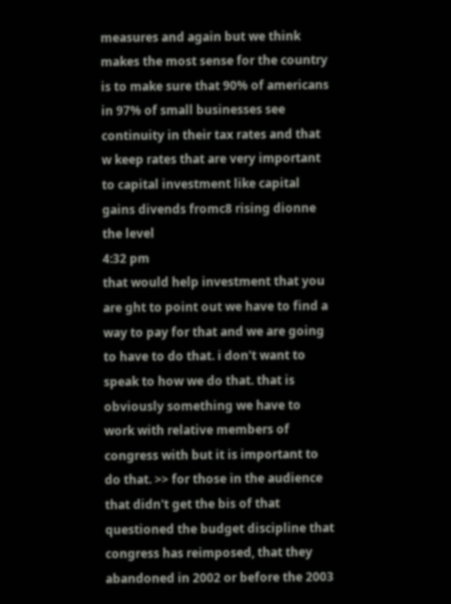measures and again but we think makes the most sense for the country is to make sure that 90% of americans in 97% of small businesses see continuity in their tax rates and that w keep rates that are very important to capital investment like capital gains divends fromc8 rising dionne the level
4:32 pm
that would help investment that you are ght to point out we have to find a way to pay for that and we are going to have to do that. i don't want to speak to how we do that. that is obviously something we have to work with relative members of congress with but it is important to do that. >> for those in the audience that didn't get the bis of that questioned the budget discipline that congress has reimposed, that they abandoned in 2002 or before the 2003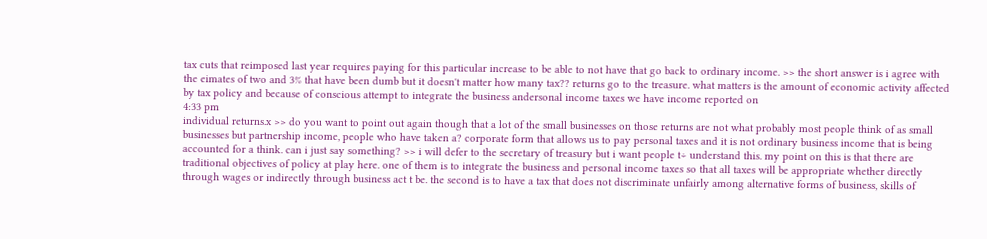tax cuts that reimposed last year requires paying for this particular increase to be able to not have that go back to ordinary income. >> the short answer is i agree with the eimates of two and 3% that have been dumb but it doesn't matter how many tax?? returns go to the treasure. what matters is the amount of economic activity affected by tax policy and because of conscious attempt to integrate the business andersonal income taxes we have income reported on
4:33 pm
individual returns.x >> do you want to point out again though that a lot of the small businesses on those returns are not what probably most people think of as small businesses but partnership income, people who have taken a? corporate form that allows us to pay personal taxes and it is not ordinary business income that is being accounted for a think. can i just say something? >> i will defer to the secretary of treasury but i want people t÷ understand this. my point on this is that there are traditional objectives of policy at play here. one of them is to integrate the business and personal income taxes so that all taxes will be appropriate whether directly through wages or indirectly through business act t be. the second is to have a tax that does not discriminate unfairly among alternative forms of business, skills of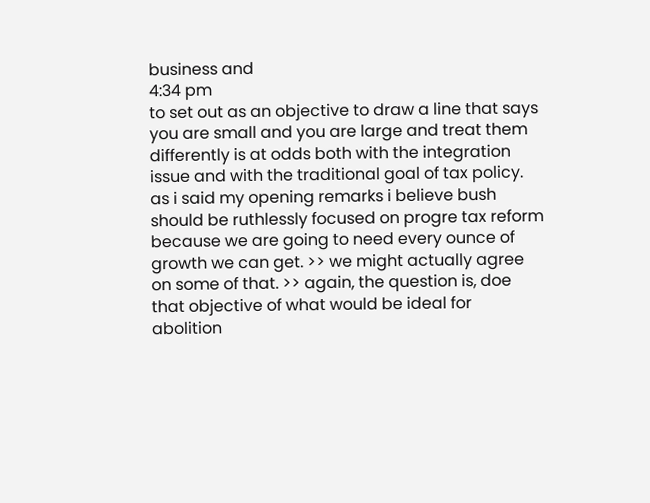business and
4:34 pm
to set out as an objective to draw a line that says you are small and you are large and treat them differently is at odds both with the integration issue and with the traditional goal of tax policy. as i said my opening remarks i believe bush should be ruthlessly focused on progre tax reform because we are going to need every ounce of growth we can get. >> we might actually agree on some of that. >> again, the question is, doe that objective of what would be ideal for abolition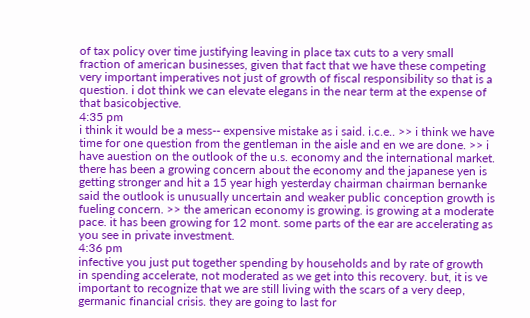of tax policy over time justifying leaving in place tax cuts to a very small fraction of american businesses, given that fact that we have these competing very important imperatives not just of growth of fiscal responsibility so that is a question. i dot think we can elevate elegans in the near term at the expense of that basicobjective.
4:35 pm
i think it would be a mess-- expensive mistake as i said. i.c.e.. >> i think we have time for one question from the gentleman in the aisle and en we are done. >> i have auestion on the outlook of the u.s. economy and the international market. there has been a growing concern about the economy and the japanese yen is getting stronger and hit a 15 year high yesterday chairman chairman bernanke said the outlook is unusually uncertain and weaker public conception growth is fueling concern. >> the american economy is growing. is growing at a moderate pace. it has been growing for 12 mont. some parts of the ear are accelerating as you see in private investment.
4:36 pm
infective you just put together spending by households and by rate of growth in spending accelerate, not moderated as we get into this recovery. but, it is ve important to recognize that we are still living with the scars of a very deep, germanic financial crisis. they are going to last for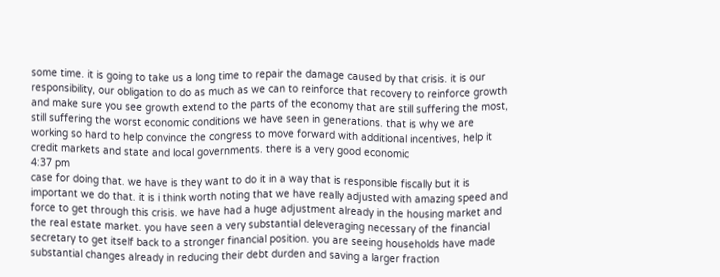some time. it is going to take us a long time to repair the damage caused by that crisis. it is our responsibility, our obligation to do as much as we can to reinforce that recovery to reinforce growth and make sure you see growth extend to the parts of the economy that are still suffering the most, still suffering the worst economic conditions we have seen in generations. that is why we are working so hard to help convince the congress to move forward with additional incentives, help it credit markets and state and local governments. there is a very good economic
4:37 pm
case for doing that. we have is they want to do it in a way that is responsible fiscally but it is important we do that. it is i think worth noting that we have really adjusted with amazing speed and force to get through this crisis. we have had a huge adjustment already in the housing market and the real estate market. you have seen a very substantial deleveraging necessary of the financial secretary to get itself back to a stronger financial position. you are seeing households have made substantial changes already in reducing their debt durden and saving a larger fraction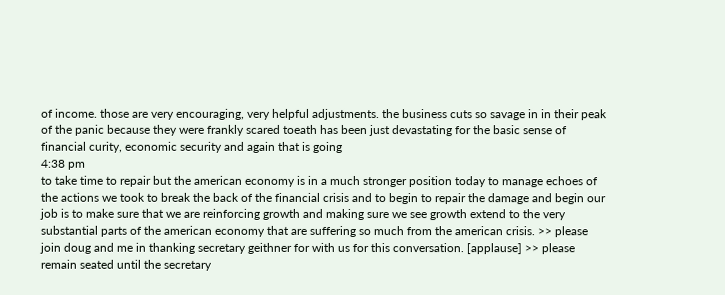of income. those are very encouraging, very helpful adjustments. the business cuts so savage in in their peak of the panic because they were frankly scared toeath has been just devastating for the basic sense of financial curity, economic security and again that is going
4:38 pm
to take time to repair but the american economy is in a much stronger position today to manage echoes of the actions we took to break the back of the financial crisis and to begin to repair the damage and begin our job is to make sure that we are reinforcing growth and making sure we see growth extend to the very substantial parts of the american economy that are suffering so much from the american crisis. >> please join doug and me in thanking secretary geithner for with us for this conversation. [applause] >> please remain seated until the secretary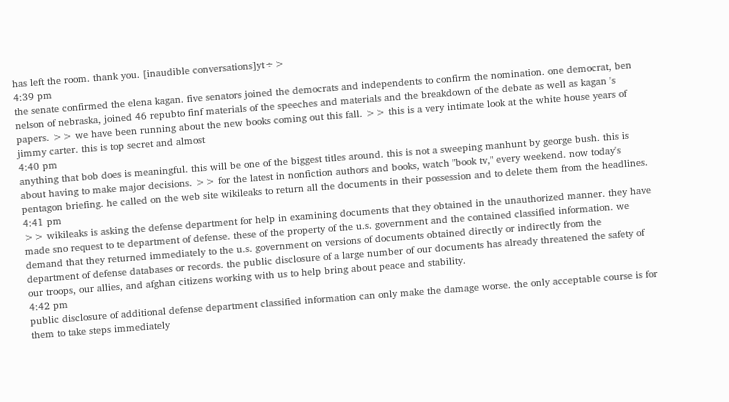has left the room. thank you. [inaudible conversations]yt÷>
4:39 pm
the senate confirmed the elena kagan. five senators joined the democrats and independents to confirm the nomination. one democrat, ben nelson of nebraska, joined 46 repubto finf materials of the speeches and materials and the breakdown of the debate as well as kagan 's papers. >> we have been running about the new books coming out this fall. >> this is a very intimate look at the white house years of jimmy carter. this is top secret and almost
4:40 pm
anything that bob does is meaningful. this will be one of the biggest titles around. this is not a sweeping manhunt by george bush. this is about having to make major decisions. >> for the latest in nonfiction authors and books, watch "book tv," every weekend. now today's pentagon briefing. he called on the web site wikileaks to return all the documents in their possession and to delete them from the headlines.
4:41 pm
>> wikileaks is asking the defense department for help in examining documents that they obtained in the unauthorized manner. they have made sno request to te department of defense. these of the property of the u.s. government and the contained classified information. we demand that they returned immediately to the u.s. government on versions of documents obtained directly or indirectly from the department of defense databases or records. the public disclosure of a large number of our documents has already threatened the safety of our troops, our allies, and afghan citizens working with us to help bring about peace and stability.
4:42 pm
public disclosure of additional defense department classified information can only make the damage worse. the only acceptable course is for them to take steps immediately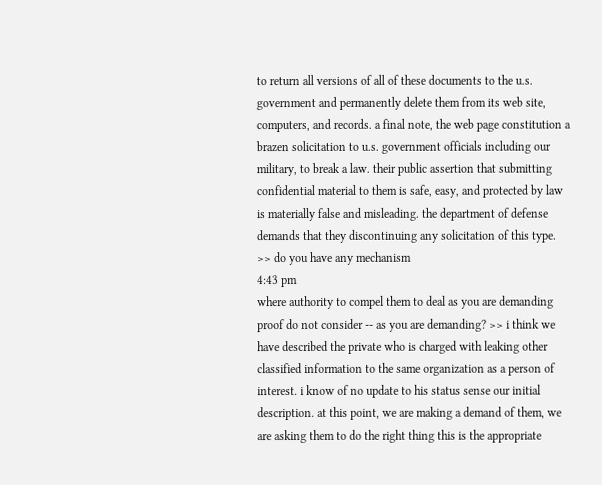to return all versions of all of these documents to the u.s. government and permanently delete them from its web site, computers, and records. a final note, the web page constitution a brazen solicitation to u.s. government officials including our military, to break a law. their public assertion that submitting confidential material to them is safe, easy, and protected by law is materially false and misleading. the department of defense demands that they discontinuing any solicitation of this type. >> do you have any mechanism
4:43 pm
where authority to compel them to deal as you are demanding proof do not consider -- as you are demanding? >> i think we have described the private who is charged with leaking other classified information to the same organization as a person of interest. i know of no update to his status sense our initial description. at this point, we are making a demand of them, we are asking them to do the right thing this is the appropriate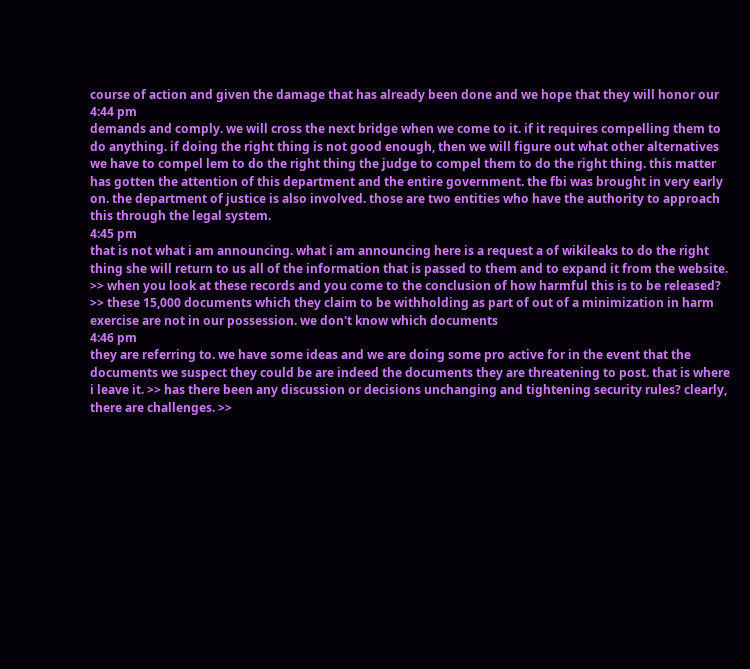course of action and given the damage that has already been done and we hope that they will honor our
4:44 pm
demands and comply. we will cross the next bridge when we come to it. if it requires compelling them to do anything. if doing the right thing is not good enough, then we will figure out what other alternatives we have to compel lem to do the right thing the judge to compel them to do the right thing. this matter has gotten the attention of this department and the entire government. the fbi was brought in very early on. the department of justice is also involved. those are two entities who have the authority to approach this through the legal system.
4:45 pm
that is not what i am announcing. what i am announcing here is a request a of wikileaks to do the right thing she will return to us all of the information that is passed to them and to expand it from the website. >> when you look at these records and you come to the conclusion of how harmful this is to be released? >> these 15,000 documents which they claim to be withholding as part of out of a minimization in harm exercise are not in our possession. we don't know which documents
4:46 pm
they are referring to. we have some ideas and we are doing some pro active for in the event that the documents we suspect they could be are indeed the documents they are threatening to post. that is where i leave it. >> has there been any discussion or decisions unchanging and tightening security rules? clearly, there are challenges. >>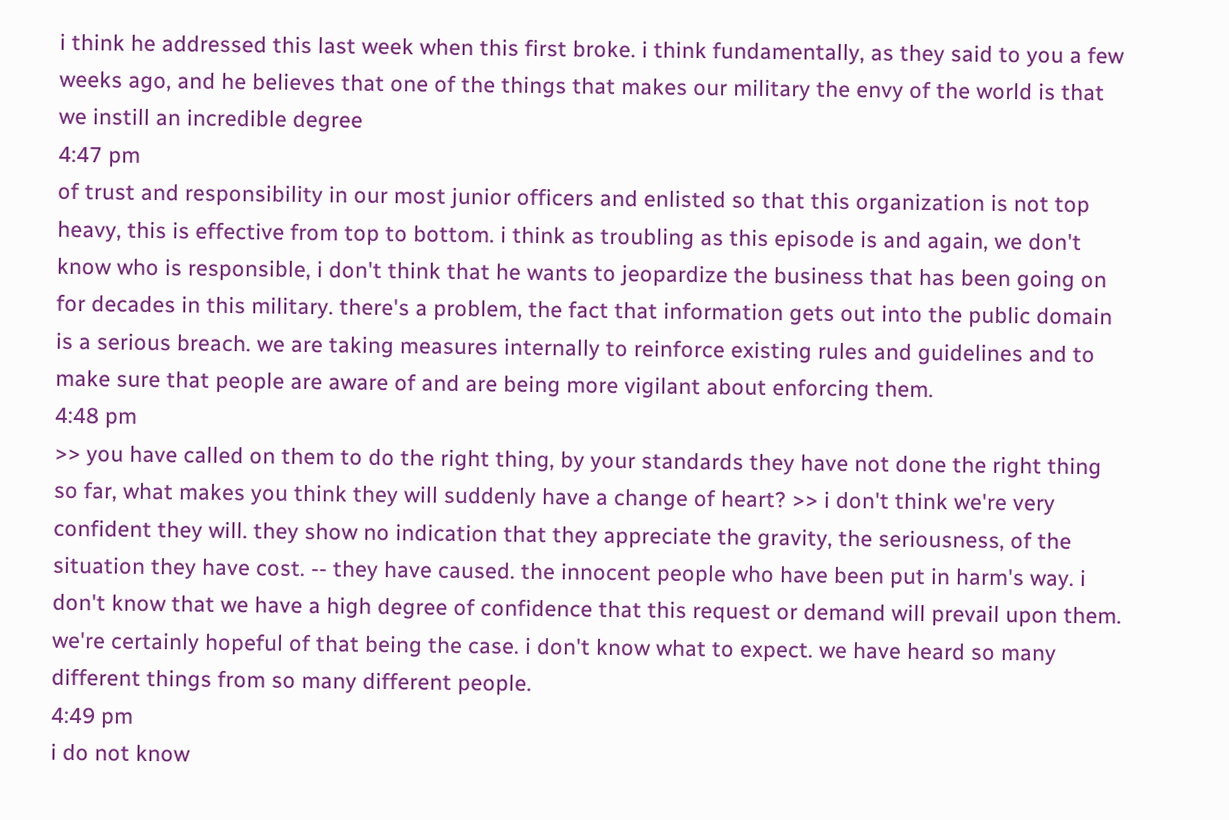i think he addressed this last week when this first broke. i think fundamentally, as they said to you a few weeks ago, and he believes that one of the things that makes our military the envy of the world is that we instill an incredible degree
4:47 pm
of trust and responsibility in our most junior officers and enlisted so that this organization is not top heavy, this is effective from top to bottom. i think as troubling as this episode is and again, we don't know who is responsible, i don't think that he wants to jeopardize the business that has been going on for decades in this military. there's a problem, the fact that information gets out into the public domain is a serious breach. we are taking measures internally to reinforce existing rules and guidelines and to make sure that people are aware of and are being more vigilant about enforcing them.
4:48 pm
>> you have called on them to do the right thing, by your standards they have not done the right thing so far, what makes you think they will suddenly have a change of heart? >> i don't think we're very confident they will. they show no indication that they appreciate the gravity, the seriousness, of the situation they have cost. -- they have caused. the innocent people who have been put in harm's way. i don't know that we have a high degree of confidence that this request or demand will prevail upon them. we're certainly hopeful of that being the case. i don't know what to expect. we have heard so many different things from so many different people.
4:49 pm
i do not know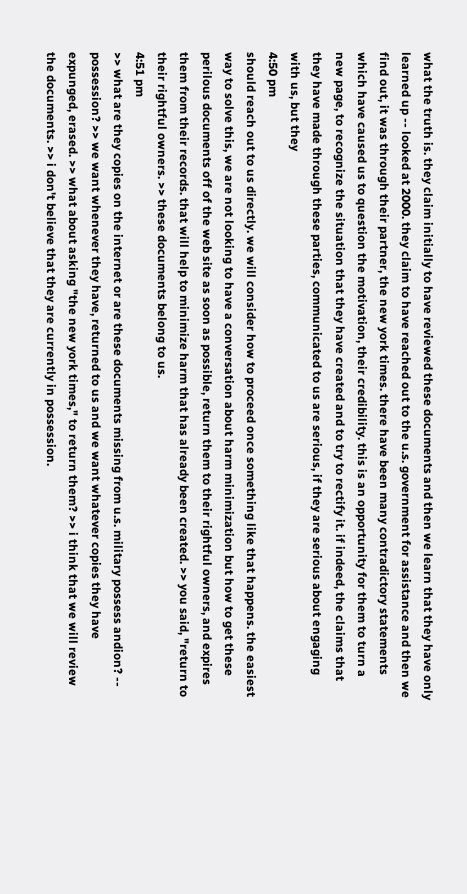what the truth is. they claim initially to have reviewed these documents and then we learn that they have only learned up -- looked at 2000. they claim to have reached out to the u.s. government for assistance and then we find out, it was through their partner, the new york times. there have been many contradictory statements which have caused us to question the motivation, their credibility. this is an opportunity for them to turn a new page, to recognize the situation that they have created and to try to rectify it. if indeed, the claims that they have made through these parties, communicated to us are serious, if they are serious about engaging with us, but they
4:50 pm
should reach out to us directly. we will consider how to proceed once something like that happens. the easiest way to solve this, we are not looking to have a conversation about harm minimization but how to get these perilous documents off of the web site as soon as possible, return them to their rightful owners, and expires them from their records. that will help to minimize harm that has already been created. >> you said, "return to their rightful owners. >> these documents belong to us.
4:51 pm
>> what are they copies on the internet or are these documents missing from u.s. military possess andion? -- possession? >> we want whenever they have, returned to us and we want whatever copies they have expunged, erased. >> what about asking "the new york times," to return them? >> i think that we will review the documents. >> i don't believe that they are currently in possession.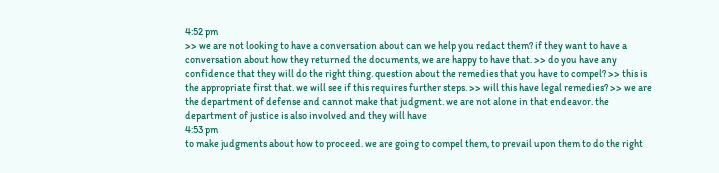4:52 pm
>> we are not looking to have a conversation about can we help you redact them? if they want to have a conversation about how they returned the documents, we are happy to have that. >> do you have any confidence that they will do the right thing. question about the remedies that you have to compel? >> this is the appropriate first that. we will see if this requires further steps. >> will this have legal remedies? >> we are the department of defense and cannot make that judgment. we are not alone in that endeavor. the department of justice is also involved and they will have
4:53 pm
to make judgments about how to proceed. we are going to compel them, to prevail upon them to do the right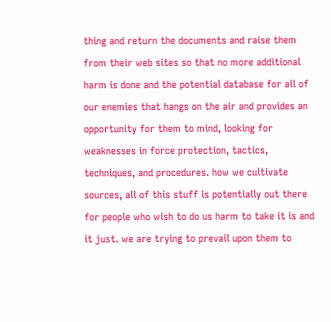thing and return the documents and raise them from their web sites so that no more additional harm is done and the potential database for all of our enemies that hangs on the air and provides an opportunity for them to mind, looking for weaknesses in force protection, tactics, techniques, and procedures. how we cultivate sources, all of this stuff is potentially out there for people who wish to do us harm to take it is and it just. we are trying to prevail upon them to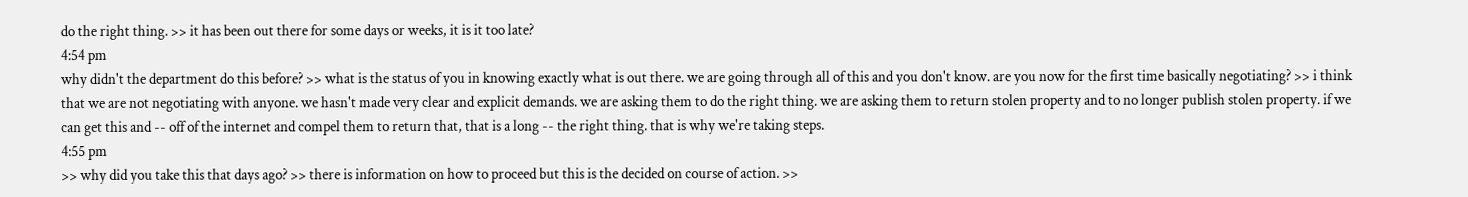do the right thing. >> it has been out there for some days or weeks, it is it too late?
4:54 pm
why didn't the department do this before? >> what is the status of you in knowing exactly what is out there. we are going through all of this and you don't know. are you now for the first time basically negotiating? >> i think that we are not negotiating with anyone. we hasn't made very clear and explicit demands. we are asking them to do the right thing. we are asking them to return stolen property and to no longer publish stolen property. if we can get this and -- off of the internet and compel them to return that, that is a long -- the right thing. that is why we're taking steps.
4:55 pm
>> why did you take this that days ago? >> there is information on how to proceed but this is the decided on course of action. >>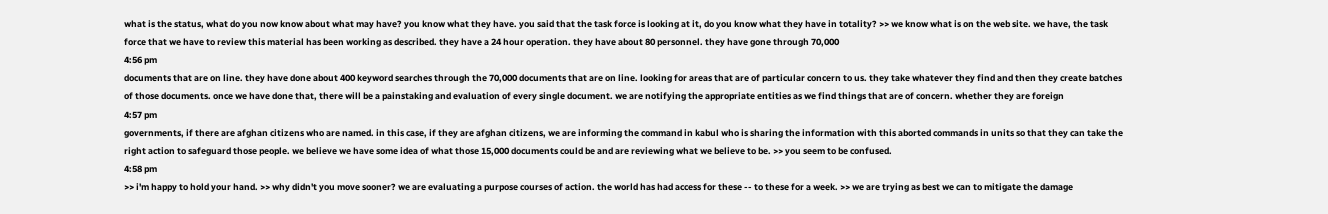what is the status, what do you now know about what may have? you know what they have. you said that the task force is looking at it, do you know what they have in totality? >> we know what is on the web site. we have, the task force that we have to review this material has been working as described. they have a 24 hour operation. they have about 80 personnel. they have gone through 70,000
4:56 pm
documents that are on line. they have done about 400 keyword searches through the 70,000 documents that are on line. looking for areas that are of particular concern to us. they take whatever they find and then they create batches of those documents. once we have done that, there will be a painstaking and evaluation of every single document. we are notifying the appropriate entities as we find things that are of concern. whether they are foreign
4:57 pm
governments, if there are afghan citizens who are named. in this case, if they are afghan citizens, we are informing the command in kabul who is sharing the information with this aborted commands in units so that they can take the right action to safeguard those people. we believe we have some idea of what those 15,000 documents could be and are reviewing what we believe to be. >> you seem to be confused.
4:58 pm
>> i'm happy to hold your hand. >> why didn't you move sooner? we are evaluating a purpose courses of action. the world has had access for these -- to these for a week. >> we are trying as best we can to mitigate the damage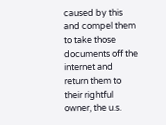caused by this and compel them to take those documents off the internet and return them to their rightful owner, the u.s.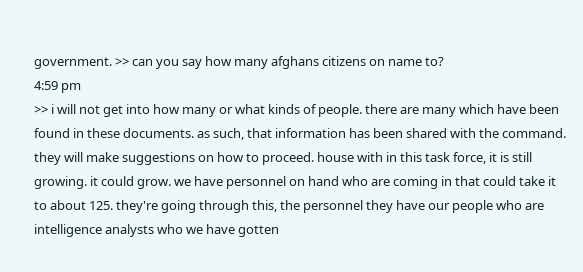government. >> can you say how many afghans citizens on name to?
4:59 pm
>> i will not get into how many or what kinds of people. there are many which have been found in these documents. as such, that information has been shared with the command. they will make suggestions on how to proceed. house with in this task force, it is still growing. it could grow. we have personnel on hand who are coming in that could take it to about 125. they're going through this, the personnel they have our people who are intelligence analysts who we have gotten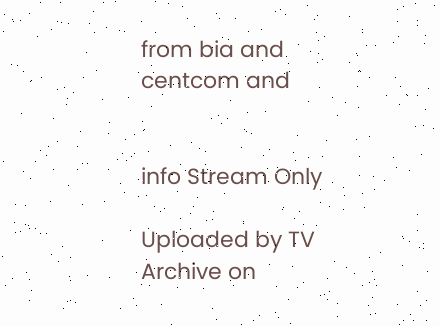from bia and centcom and


info Stream Only

Uploaded by TV Archive on